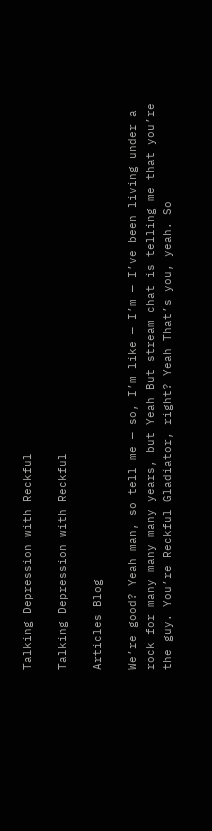Talking Depression with Reckful

Talking Depression with Reckful

Articles Blog

We’re good? Yeah man, so tell me — so, I’m like — I’m — I’ve been living under a rock for many many many years, but Yeah But stream chat is telling me that you’re the guy. You’re Reckful Gladiator, right? Yeah That’s you, yeah. So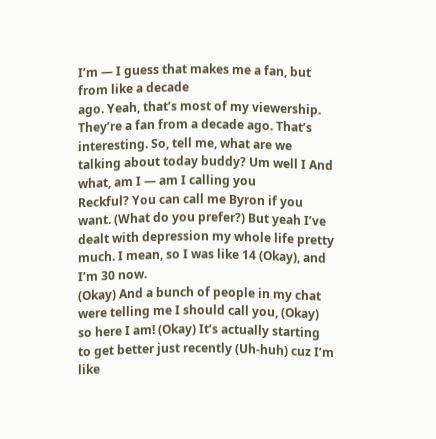I’m — I guess that makes me a fan, but from like a decade
ago. Yeah, that’s most of my viewership. They’re a fan from a decade ago. That’s interesting. So, tell me, what are we talking about today buddy? Um well I And what, am I — am I calling you
Reckful? You can call me Byron if you want. (What do you prefer?) But yeah I’ve dealt with depression my whole life pretty much. I mean, so I was like 14 (Okay), and I’m 30 now.
(Okay) And a bunch of people in my chat were telling me I should call you, (Okay)
so here I am! (Okay) It’s actually starting to get better just recently (Uh-huh) cuz I’m like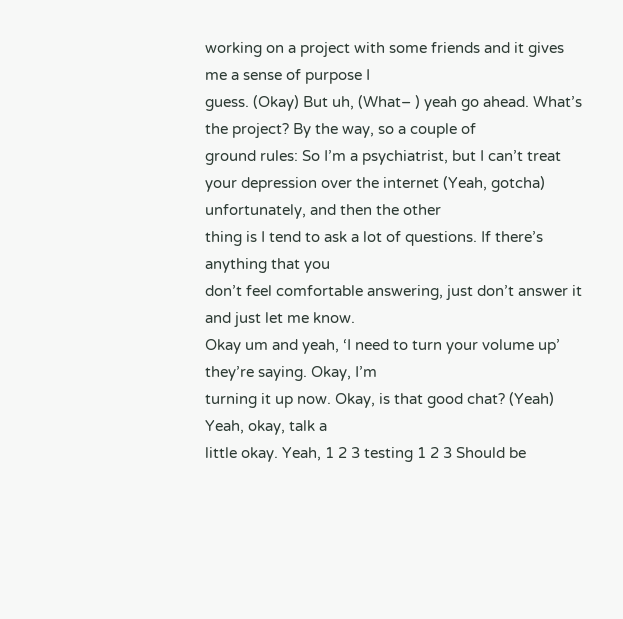working on a project with some friends and it gives me a sense of purpose I
guess. (Okay) But uh, (What– ) yeah go ahead. What’s the project? By the way, so a couple of
ground rules: So I’m a psychiatrist, but I can’t treat your depression over the internet (Yeah, gotcha) unfortunately, and then the other
thing is I tend to ask a lot of questions. If there’s anything that you
don’t feel comfortable answering, just don’t answer it and just let me know.
Okay um and yeah, ‘I need to turn your volume up’ they’re saying. Okay, I’m
turning it up now. Okay, is that good chat? (Yeah) Yeah, okay, talk a
little okay. Yeah, 1 2 3 testing 1 2 3 Should be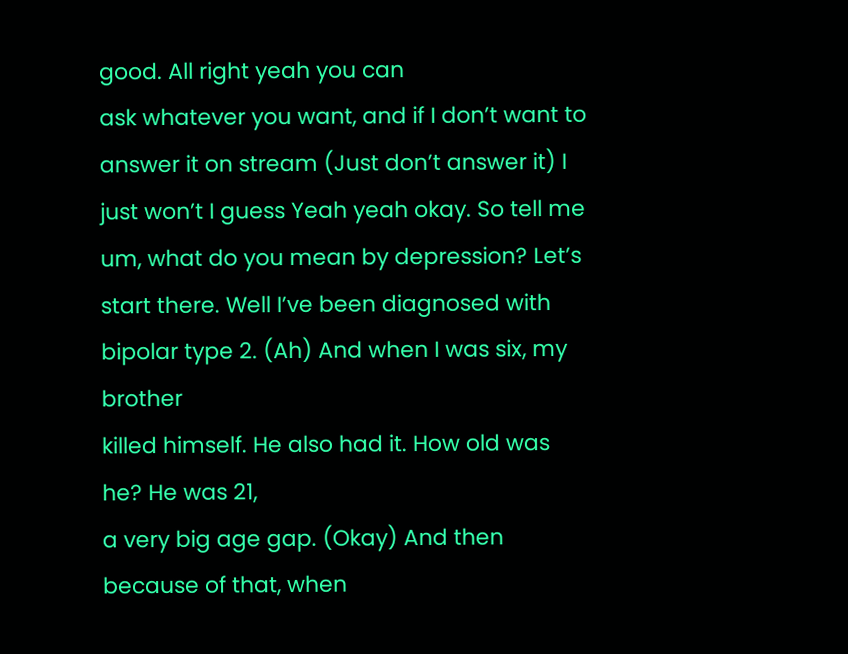good. All right yeah you can
ask whatever you want, and if I don’t want to answer it on stream (Just don’t answer it) I just won’t I guess Yeah yeah okay. So tell me um, what do you mean by depression? Let’s start there. Well I’ve been diagnosed with bipolar type 2. (Ah) And when I was six, my brother
killed himself. He also had it. How old was he? He was 21,
a very big age gap. (Okay) And then because of that, when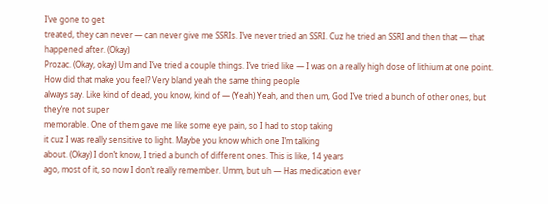I’ve gone to get
treated, they can never — can never give me SSRIs. I’ve never tried an SSRI. Cuz he tried an SSRI and then that — that happened after. (Okay)
Prozac. (Okay, okay) Um and I’ve tried a couple things. I’ve tried like — I was on a really high dose of lithium at one point. How did that make you feel? Very bland yeah the same thing people
always say. Like kind of dead, you know, kind of — (Yeah) Yeah, and then um, God I’ve tried a bunch of other ones, but they’re not super
memorable. One of them gave me like some eye pain, so I had to stop taking
it cuz I was really sensitive to light. Maybe you know which one I’m talking
about. (Okay) I don’t know, I tried a bunch of different ones. This is like, 14 years
ago, most of it, so now I don’t really remember. Umm, but uh — Has medication ever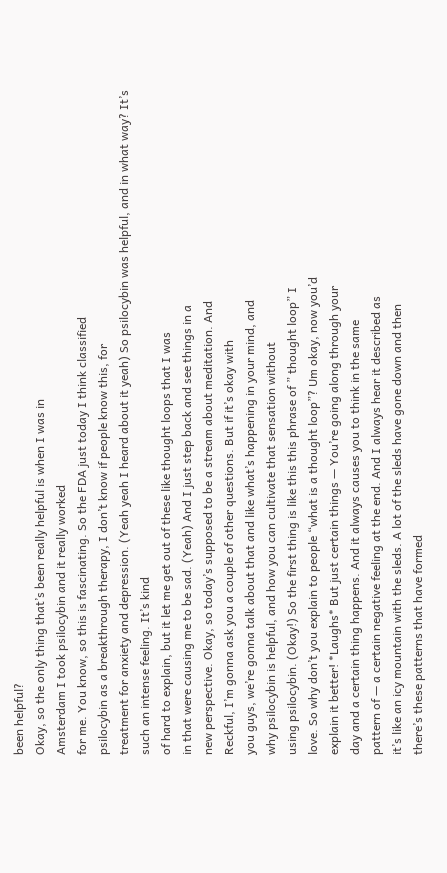been helpful?
Okay, so the only thing that’s been really helpful is when I was in
Amsterdam I took psilocybin and it really worked
for me. You know, so this is fascinating. So the FDA just today I think classified
psilocybin as a breakthrough therapy, I don’t know if people know this, for
treatment for anxiety and depression. (Yeah yeah I heard about it yeah) So psilocybin was helpful, and in what way? It’s such an intense feeling. It’s kind
of hard to explain, but it let me get out of these like thought loops that I was
in that were causing me to be sad. (Yeah) And I just step back and see things in a
new perspective. Okay, so today’s supposed to be a stream about meditation. And
Reckful, I’m gonna ask you a couple of other questions. But if it’s okay with
you guys, we’re gonna talk about that and like what’s happening in your mind, and
why psilocybin is helpful, and how you can cultivate that sensation without
using psilocybin. (Okay!) So the first thing is like this this phrase of ” thought loop” I
love. So why don’t you explain to people “what is a thought loop”? Um okay, now you’d
explain it better! *Laughs* But just certain things — You’re going along through your
day and a certain thing happens. And it always causes you to think in the same
pattern of — a certain negative feeling at the end. And I always hear it described as
it’s like an icy mountain with the sleds. A lot of the sleds have gone down and then
there’s these patterns that have formed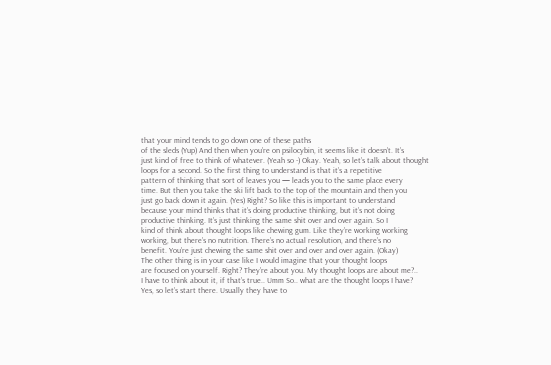that your mind tends to go down one of these paths
of the sleds (Yup) And then when you’re on psilocybin, it seems like it doesn’t. It’s
just kind of free to think of whatever. (Yeah so -) Okay. Yeah, so let’s talk about thought
loops for a second. So the first thing to understand is that it’s a repetitive
pattern of thinking that sort of leaves you — leads you to the same place every
time. But then you take the ski lift back to the top of the mountain and then you
just go back down it again. (Yes) Right? So like this is important to understand
because your mind thinks that it’s doing productive thinking, but it’s not doing
productive thinking. It’s just thinking the same shit over and over again. So I
kind of think about thought loops like chewing gum. Like they’re working working
working, but there’s no nutrition. There’s no actual resolution, and there’s no
benefit. You’re just chewing the same shit over and over and over again. (Okay)
The other thing is in your case like I would imagine that your thought loops
are focused on yourself. Right? They’re about you. My thought loops are about me?..
I have to think about it, if that’s true.. Umm So.. what are the thought loops I have?
Yes, so let’s start there. Usually they have to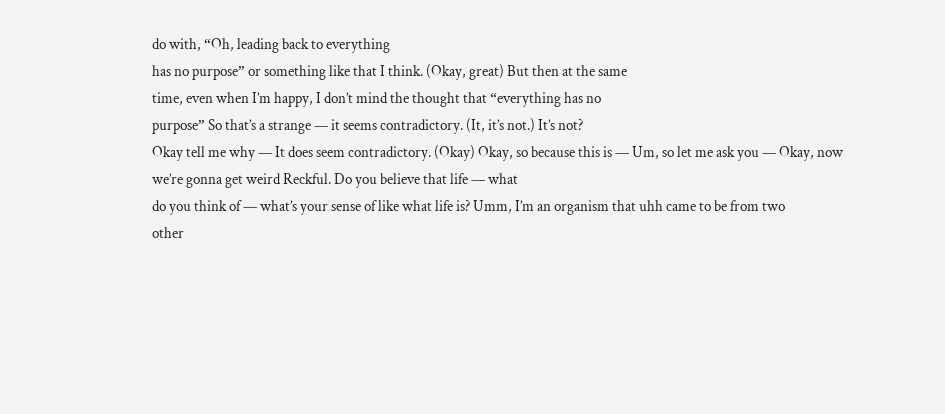do with, “Oh, leading back to everything
has no purpose” or something like that I think. (Okay, great) But then at the same
time, even when I’m happy, I don’t mind the thought that “everything has no
purpose” So that’s a strange — it seems contradictory. (It, it’s not.) It’s not?
Okay tell me why — It does seem contradictory. (Okay) Okay, so because this is — Um, so let me ask you — Okay, now we’re gonna get weird Reckful. Do you believe that life — what
do you think of — what’s your sense of like what life is? Umm, I’m an organism that uhh came to be from two
other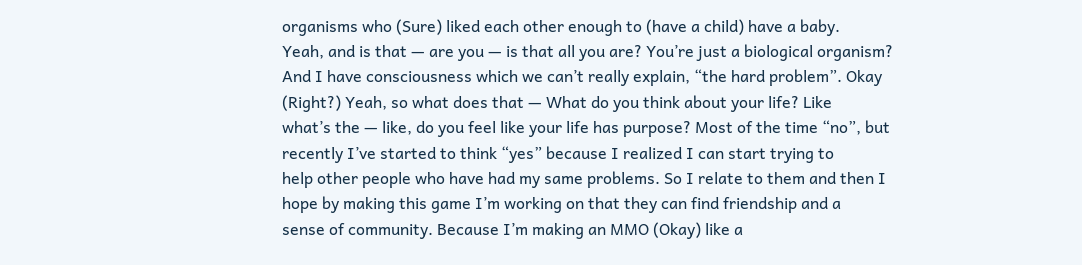organisms who (Sure) liked each other enough to (have a child) have a baby.
Yeah, and is that — are you — is that all you are? You’re just a biological organism?
And I have consciousness which we can’t really explain, “the hard problem”. Okay
(Right?) Yeah, so what does that — What do you think about your life? Like
what’s the — like, do you feel like your life has purpose? Most of the time “no”, but
recently I’ve started to think “yes” because I realized I can start trying to
help other people who have had my same problems. So I relate to them and then I
hope by making this game I’m working on that they can find friendship and a
sense of community. Because I’m making an MMO (Okay) like a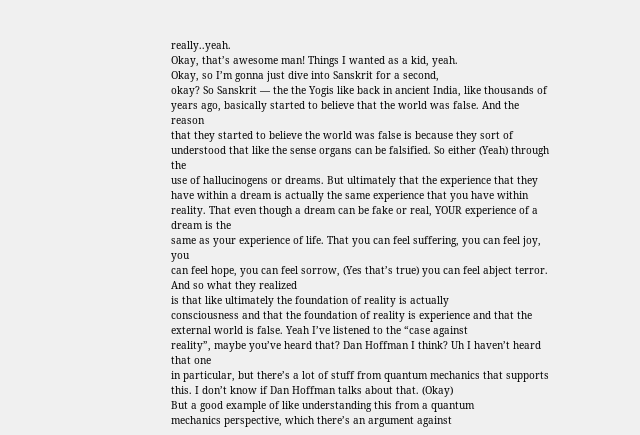really..yeah.
Okay, that’s awesome man! Things I wanted as a kid, yeah.
Okay, so I’m gonna just dive into Sanskrit for a second,
okay? So Sanskrit — the the Yogis like back in ancient India, like thousands of
years ago, basically started to believe that the world was false. And the reason
that they started to believe the world was false is because they sort of
understood that like the sense organs can be falsified. So either (Yeah) through the
use of hallucinogens or dreams. But ultimately that the experience that they
have within a dream is actually the same experience that you have within reality. That even though a dream can be fake or real, YOUR experience of a dream is the
same as your experience of life. That you can feel suffering, you can feel joy, you
can feel hope, you can feel sorrow, (Yes that’s true) you can feel abject terror. And so what they realized
is that like ultimately the foundation of reality is actually
consciousness and that the foundation of reality is experience and that the
external world is false. Yeah I’ve listened to the “case against
reality”, maybe you’ve heard that? Dan Hoffman I think? Uh I haven’t heard that one
in particular, but there’s a lot of stuff from quantum mechanics that supports
this. I don’t know if Dan Hoffman talks about that. (Okay)
But a good example of like understanding this from a quantum
mechanics perspective, which there’s an argument against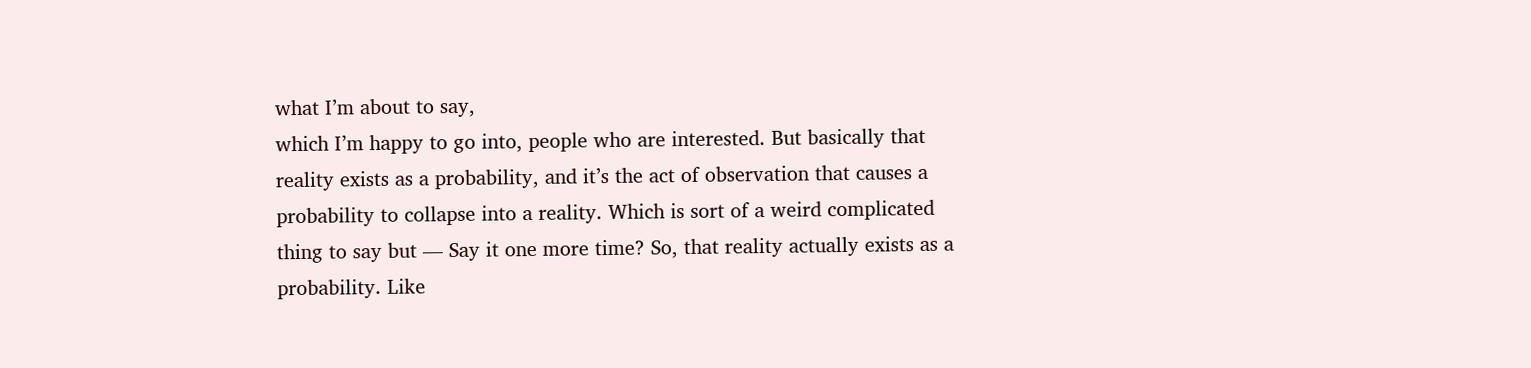what I’m about to say,
which I’m happy to go into, people who are interested. But basically that
reality exists as a probability, and it’s the act of observation that causes a
probability to collapse into a reality. Which is sort of a weird complicated
thing to say but — Say it one more time? So, that reality actually exists as a
probability. Like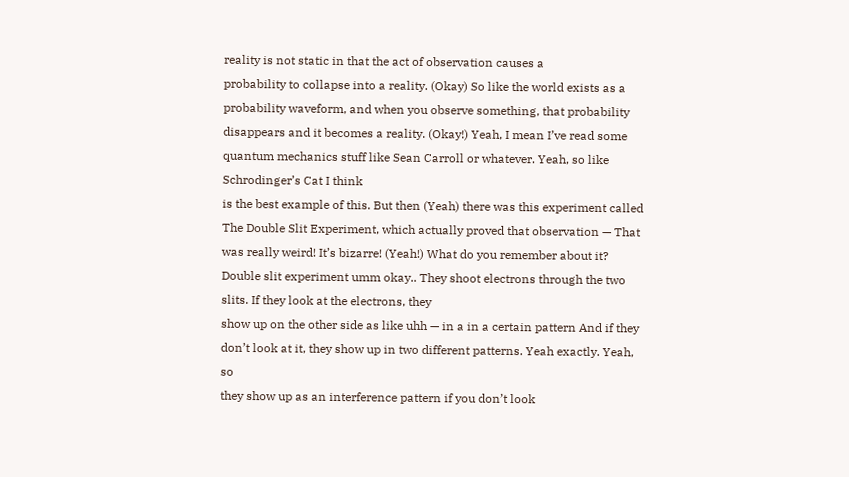reality is not static in that the act of observation causes a
probability to collapse into a reality. (Okay) So like the world exists as a
probability waveform, and when you observe something, that probability
disappears and it becomes a reality. (Okay!) Yeah, I mean I’ve read some quantum mechanics stuff like Sean Carroll or whatever. Yeah, so like Schrodinger’s Cat I think
is the best example of this. But then (Yeah) there was this experiment called The Double Slit Experiment, which actually proved that observation — That was really weird! It’s bizarre! (Yeah!) What do you remember about it? Double slit experiment umm okay.. They shoot electrons through the two slits. If they look at the electrons, they
show up on the other side as like uhh — in a in a certain pattern And if they
don’t look at it, they show up in two different patterns. Yeah exactly. Yeah, so
they show up as an interference pattern if you don’t look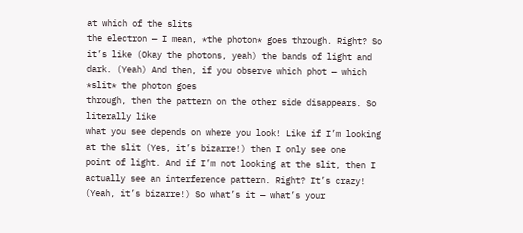at which of the slits
the electron — I mean, *the photon* goes through. Right? So it’s like (Okay the photons, yeah) the bands of light and dark. (Yeah) And then, if you observe which phot — which *slit* the photon goes
through, then the pattern on the other side disappears. So literally like
what you see depends on where you look! Like if I’m looking at the slit (Yes, it’s bizarre!) then I only see one
point of light. And if I’m not looking at the slit, then I actually see an interference pattern. Right? It’s crazy! (Yeah, it’s bizarre!) So what’s it — what’s your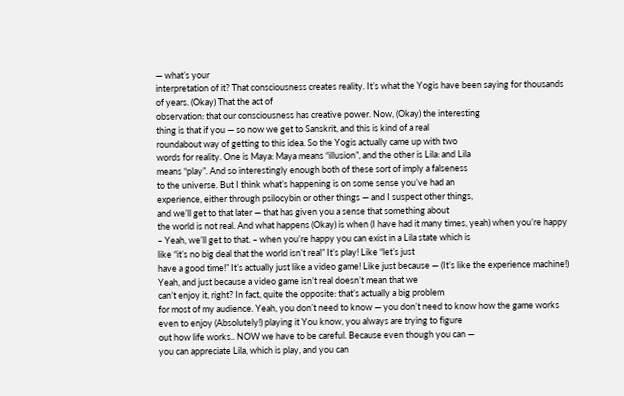— what’s your
interpretation of it? That consciousness creates reality. It’s what the Yogis have been saying for thousands of years. (Okay) That the act of
observation: that our consciousness has creative power. Now, (Okay) the interesting
thing is that if you — so now we get to Sanskrit, and this is kind of a real
roundabout way of getting to this idea. So the Yogis actually came up with two
words for reality. One is Maya: Maya means “illusion”, and the other is Lila: and Lila
means “play”. And so interestingly enough both of these sort of imply a falseness
to the universe. But I think what’s happening is on some sense you’ve had an
experience, either through psilocybin or other things — and I suspect other things,
and we’ll get to that later — that has given you a sense that something about
the world is not real. And what happens (Okay) is when (I have had it many times, yeah) when you’re happy – Yeah, we’ll get to that. – when you’re happy you can exist in a Lila state which is
like “it’s no big deal that the world isn’t real” It’s play! Like “let’s just
have a good time!” It’s actually just like a video game! Like just because — (It’s like the experience machine!) Yeah, and just because a video game isn’t real doesn’t mean that we
can’t enjoy it, right? In fact, quite the opposite: that’s actually a big problem
for most of my audience. Yeah, you don’t need to know — you don’t need to know how the game works even to enjoy (Absolutely!) playing it You know, you always are trying to figure
out how life works.. NOW we have to be careful. Because even though you can —
you can appreciate Lila, which is play, and you can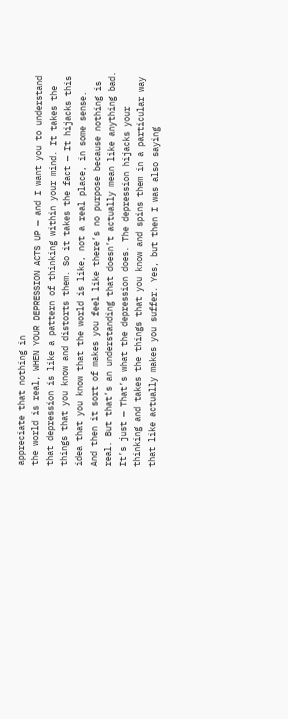appreciate that nothing in
the world is real, WHEN YOUR DEPRESSION ACTS UP — and I want you to understand
that depression is like a pattern of thinking within your mind. It takes the
things that you know and distorts them. So it takes the fact — It hijacks this
idea that you know that the world is like, not a real place, in some sense.
And then it sort of makes you feel like there’s no purpose because nothing is
real. But that’s an understanding that doesn’t actually mean like anything bad.
It’s just — That’s what the depression does. The depression hijacks your
thinking and takes the things that you know and spins them in a particular way
that like actually makes you suffer. Yes, but then I was also saying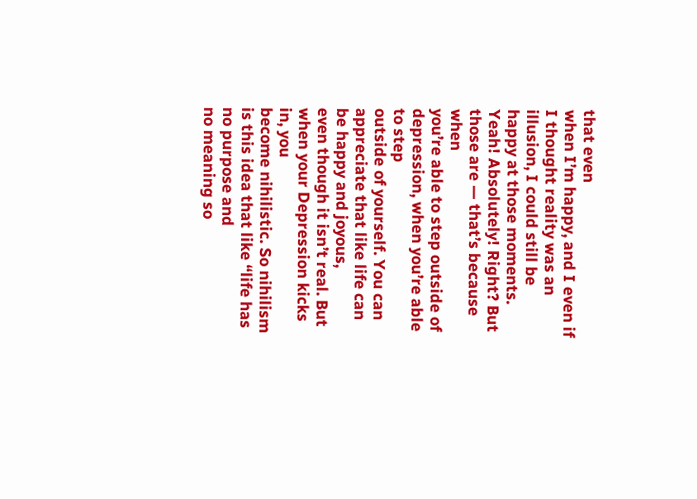that even
when I’m happy, and I even if I thought reality was an illusion, I could still be
happy at those moments. Yeah! Absolutely! Right? But those are — that’s because when
you’re able to step outside of depression, when you’re able to step
outside of yourself. You can appreciate that like life can be happy and joyous,
even though it isn’t real. But when your Depression kicks in, you
become nihilistic. So nihilism is this idea that like “life has no purpose and
no meaning so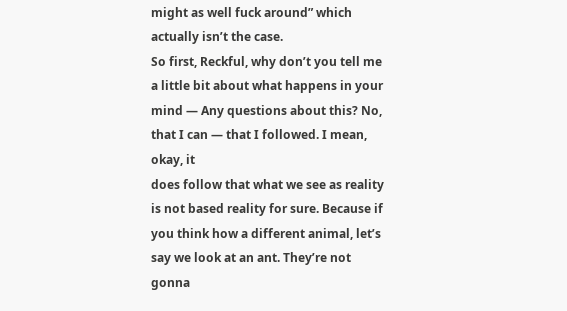might as well fuck around” which actually isn’t the case.
So first, Reckful, why don’t you tell me a little bit about what happens in your
mind — Any questions about this? No, that I can — that I followed. I mean, okay, it
does follow that what we see as reality is not based reality for sure. Because if
you think how a different animal, let’s say we look at an ant. They’re not gonna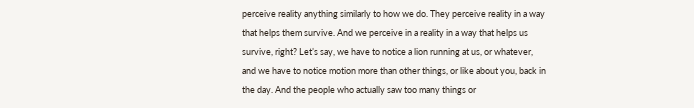perceive reality anything similarly to how we do. They perceive reality in a way
that helps them survive. And we perceive in a reality in a way that helps us
survive, right? Let’s say, we have to notice a lion running at us, or whatever,
and we have to notice motion more than other things, or like about you, back in
the day. And the people who actually saw too many things or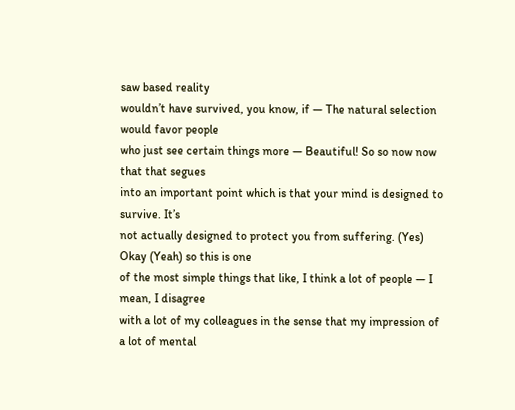saw based reality
wouldn’t have survived, you know, if — The natural selection would favor people
who just see certain things more — Beautiful! So so now now that that segues
into an important point which is that your mind is designed to survive. It’s
not actually designed to protect you from suffering. (Yes) Okay (Yeah) so this is one
of the most simple things that like, I think a lot of people — I mean, I disagree
with a lot of my colleagues in the sense that my impression of a lot of mental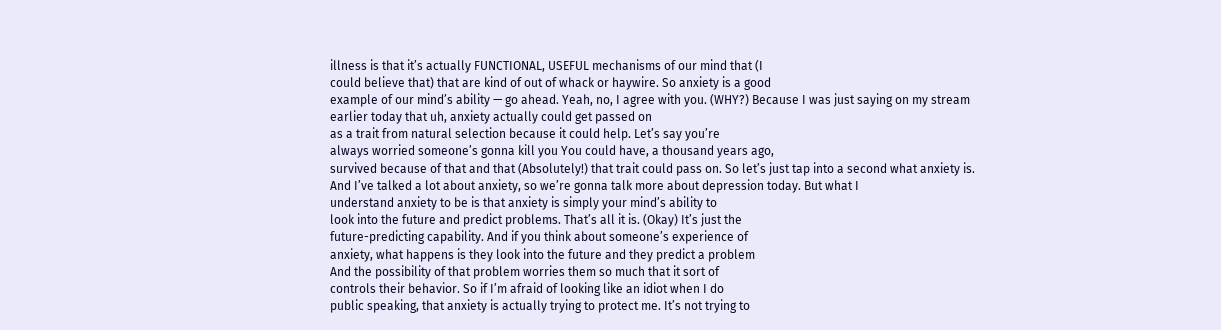illness is that it’s actually FUNCTIONAL, USEFUL mechanisms of our mind that (I
could believe that) that are kind of out of whack or haywire. So anxiety is a good
example of our mind’s ability — go ahead. Yeah, no, I agree with you. (WHY?) Because I was just saying on my stream earlier today that uh, anxiety actually could get passed on
as a trait from natural selection because it could help. Let’s say you’re
always worried someone’s gonna kill you You could have, a thousand years ago,
survived because of that and that (Absolutely!) that trait could pass on. So let’s just tap into a second what anxiety is. And I’ve talked a lot about anxiety, so we’re gonna talk more about depression today. But what I
understand anxiety to be is that anxiety is simply your mind’s ability to
look into the future and predict problems. That’s all it is. (Okay) It’s just the
future-predicting capability. And if you think about someone’s experience of
anxiety, what happens is they look into the future and they predict a problem
And the possibility of that problem worries them so much that it sort of
controls their behavior. So if I’m afraid of looking like an idiot when I do
public speaking, that anxiety is actually trying to protect me. It’s not trying to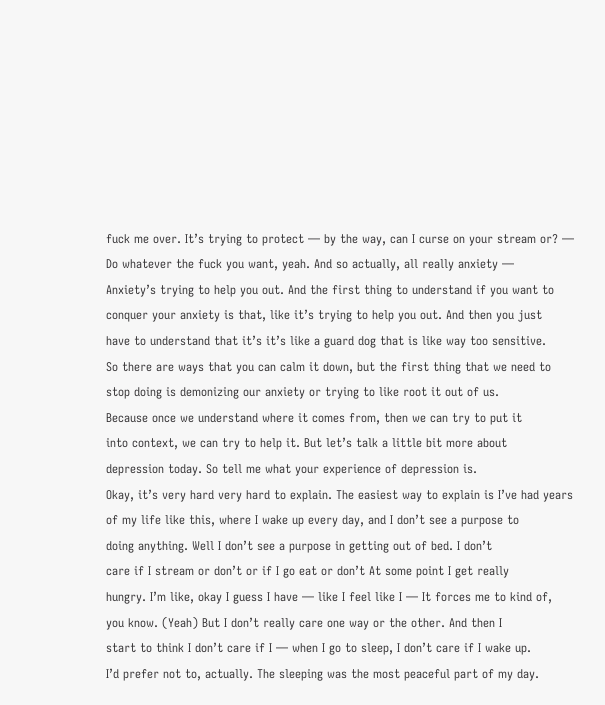fuck me over. It’s trying to protect — by the way, can I curse on your stream or? —
Do whatever the fuck you want, yeah. And so actually, all really anxiety —
Anxiety’s trying to help you out. And the first thing to understand if you want to
conquer your anxiety is that, like it’s trying to help you out. And then you just
have to understand that it’s it’s like a guard dog that is like way too sensitive.
So there are ways that you can calm it down, but the first thing that we need to
stop doing is demonizing our anxiety or trying to like root it out of us.
Because once we understand where it comes from, then we can try to put it
into context, we can try to help it. But let’s talk a little bit more about
depression today. So tell me what your experience of depression is.
Okay, it’s very hard very hard to explain. The easiest way to explain is I’ve had years
of my life like this, where I wake up every day, and I don’t see a purpose to
doing anything. Well I don’t see a purpose in getting out of bed. I don’t
care if I stream or don’t or if I go eat or don’t At some point I get really
hungry. I’m like, okay I guess I have — like I feel like I — It forces me to kind of,
you know. (Yeah) But I don’t really care one way or the other. And then I
start to think I don’t care if I — when I go to sleep, I don’t care if I wake up.
I’d prefer not to, actually. The sleeping was the most peaceful part of my day.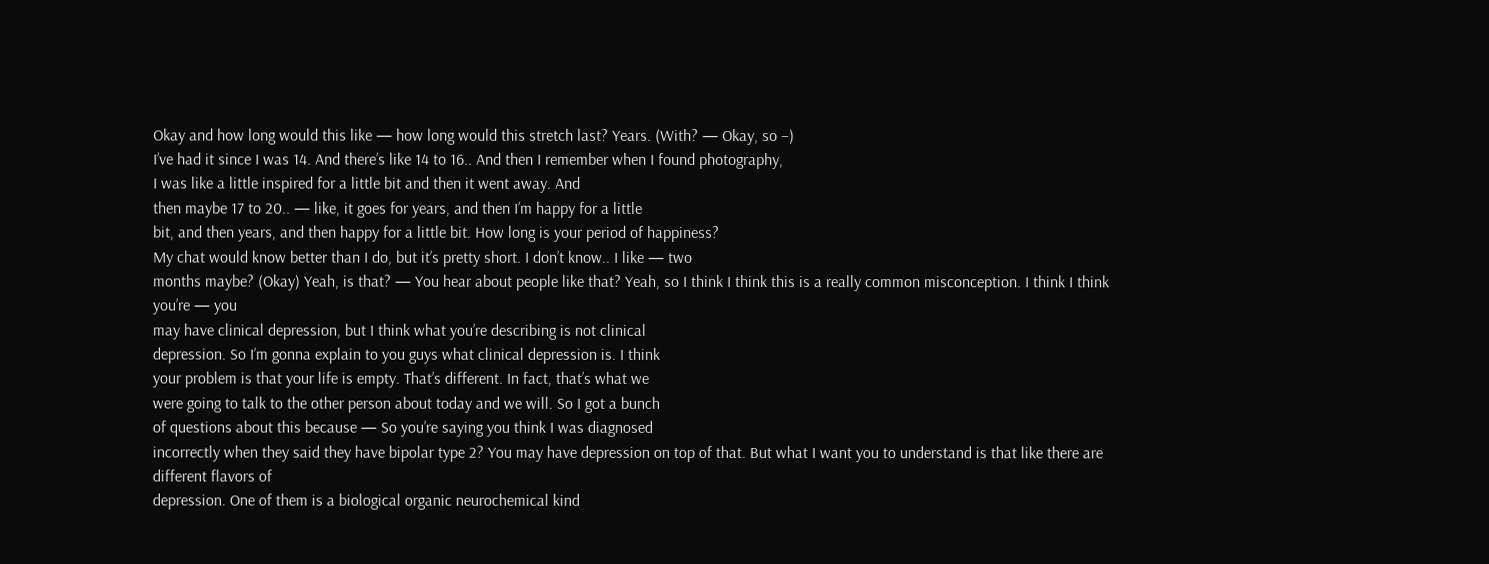Okay and how long would this like — how long would this stretch last? Years. (With? — Okay, so –)
I’ve had it since I was 14. And there’s like 14 to 16.. And then I remember when I found photography,
I was like a little inspired for a little bit and then it went away. And
then maybe 17 to 20.. — like, it goes for years, and then I’m happy for a little
bit, and then years, and then happy for a little bit. How long is your period of happiness?
My chat would know better than I do, but it’s pretty short. I don’t know.. I like — two
months maybe? (Okay) Yeah, is that? — You hear about people like that? Yeah, so I think I think this is a really common misconception. I think I think you’re — you
may have clinical depression, but I think what you’re describing is not clinical
depression. So I’m gonna explain to you guys what clinical depression is. I think
your problem is that your life is empty. That’s different. In fact, that’s what we
were going to talk to the other person about today and we will. So I got a bunch
of questions about this because — So you’re saying you think I was diagnosed
incorrectly when they said they have bipolar type 2? You may have depression on top of that. But what I want you to understand is that like there are different flavors of
depression. One of them is a biological organic neurochemical kind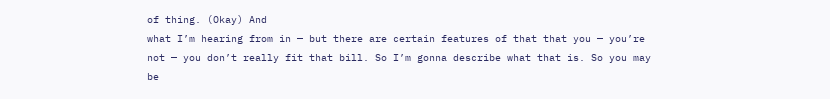of thing. (Okay) And
what I’m hearing from in — but there are certain features of that that you — you’re not — you don’t really fit that bill. So I’m gonna describe what that is. So you may be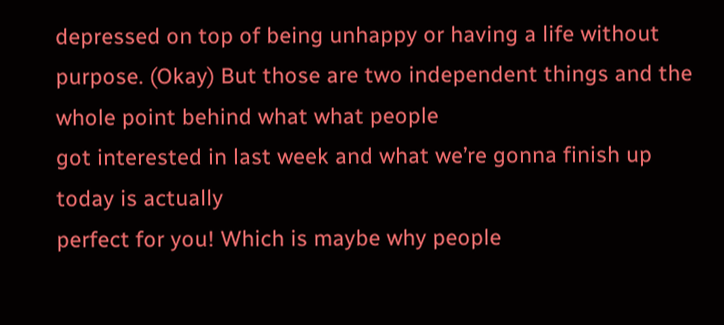depressed on top of being unhappy or having a life without purpose. (Okay) But those are two independent things and the whole point behind what what people
got interested in last week and what we’re gonna finish up today is actually
perfect for you! Which is maybe why people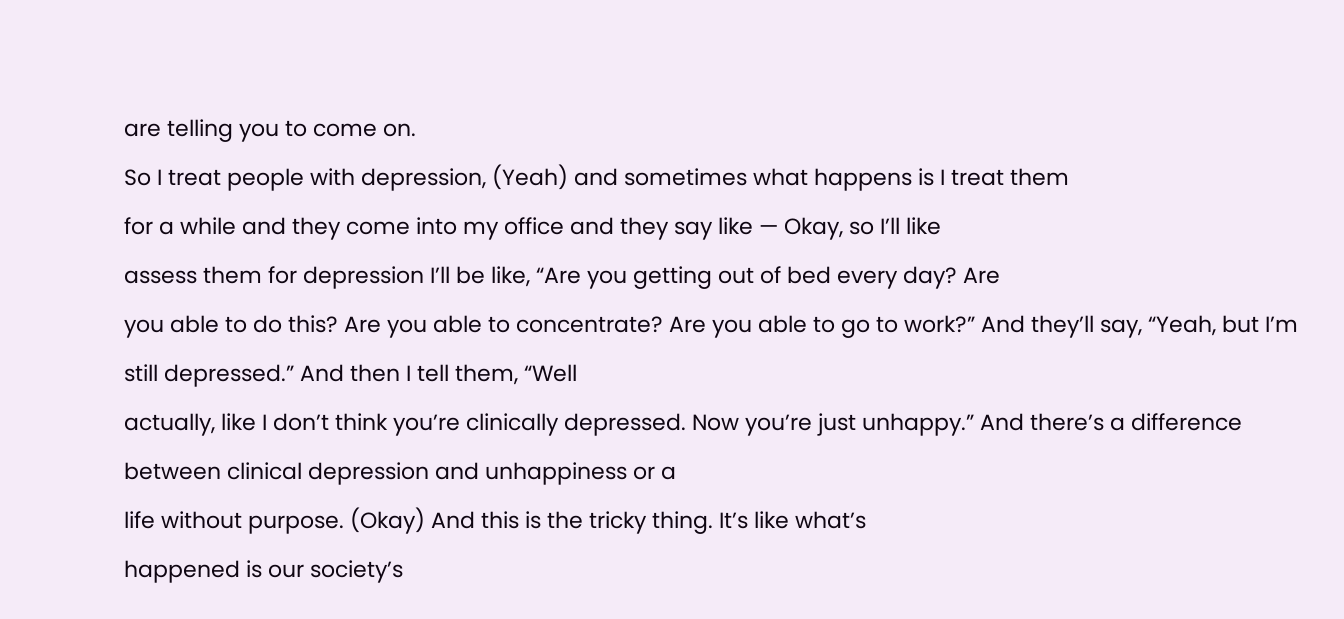are telling you to come on.
So I treat people with depression, (Yeah) and sometimes what happens is I treat them
for a while and they come into my office and they say like — Okay, so I’ll like
assess them for depression I’ll be like, “Are you getting out of bed every day? Are
you able to do this? Are you able to concentrate? Are you able to go to work?” And they’ll say, “Yeah, but I’m still depressed.” And then I tell them, “Well
actually, like I don’t think you’re clinically depressed. Now you’re just unhappy.” And there’s a difference between clinical depression and unhappiness or a
life without purpose. (Okay) And this is the tricky thing. It’s like what’s
happened is our society’s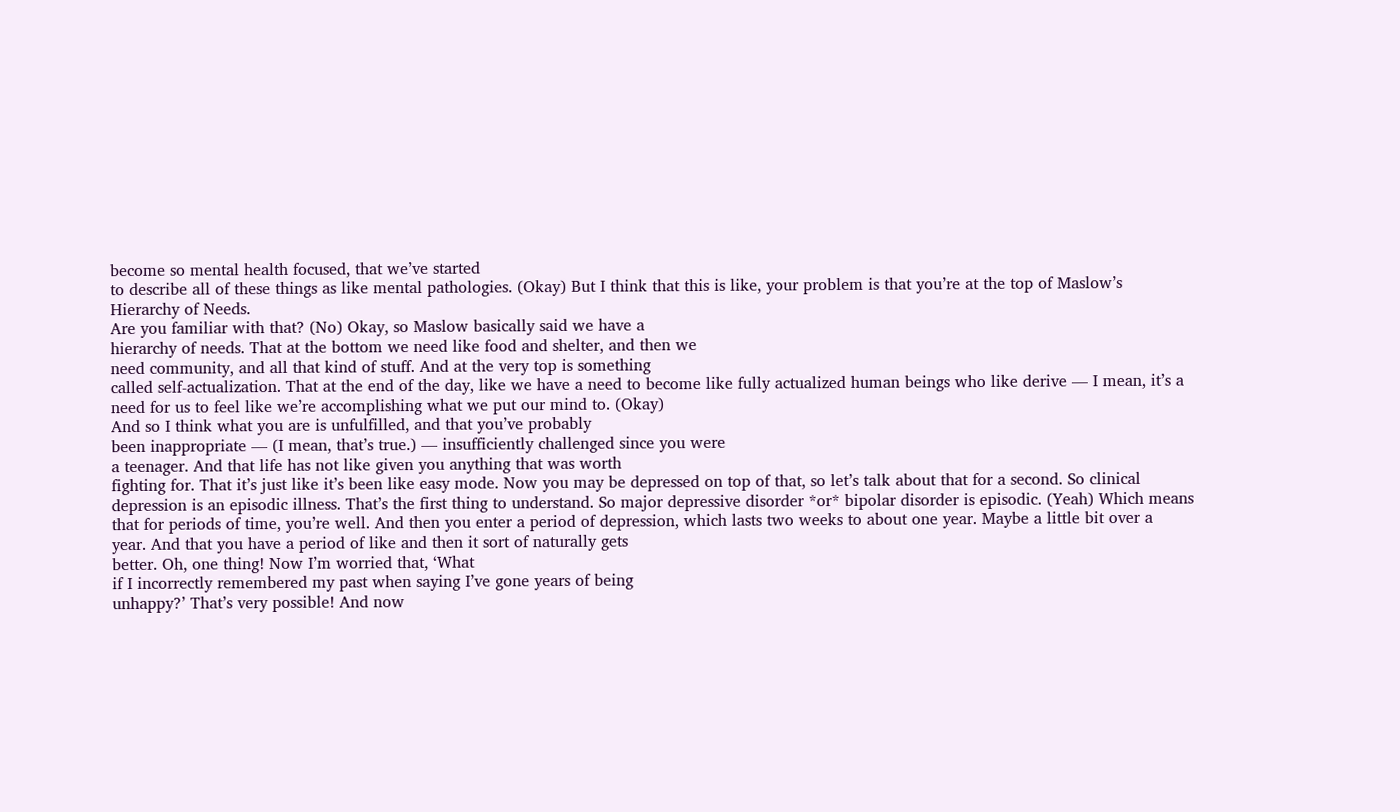become so mental health focused, that we’ve started
to describe all of these things as like mental pathologies. (Okay) But I think that this is like, your problem is that you’re at the top of Maslow’s Hierarchy of Needs.
Are you familiar with that? (No) Okay, so Maslow basically said we have a
hierarchy of needs. That at the bottom we need like food and shelter, and then we
need community, and all that kind of stuff. And at the very top is something
called self-actualization. That at the end of the day, like we have a need to become like fully actualized human beings who like derive — I mean, it’s a
need for us to feel like we’re accomplishing what we put our mind to. (Okay)
And so I think what you are is unfulfilled, and that you’ve probably
been inappropriate — (I mean, that’s true.) — insufficiently challenged since you were
a teenager. And that life has not like given you anything that was worth
fighting for. That it’s just like it’s been like easy mode. Now you may be depressed on top of that, so let’s talk about that for a second. So clinical depression is an episodic illness. That’s the first thing to understand. So major depressive disorder *or* bipolar disorder is episodic. (Yeah) Which means that for periods of time, you’re well. And then you enter a period of depression, which lasts two weeks to about one year. Maybe a little bit over a
year. And that you have a period of like and then it sort of naturally gets
better. Oh, one thing! Now I’m worried that, ‘What
if I incorrectly remembered my past when saying I’ve gone years of being
unhappy?’ That’s very possible! And now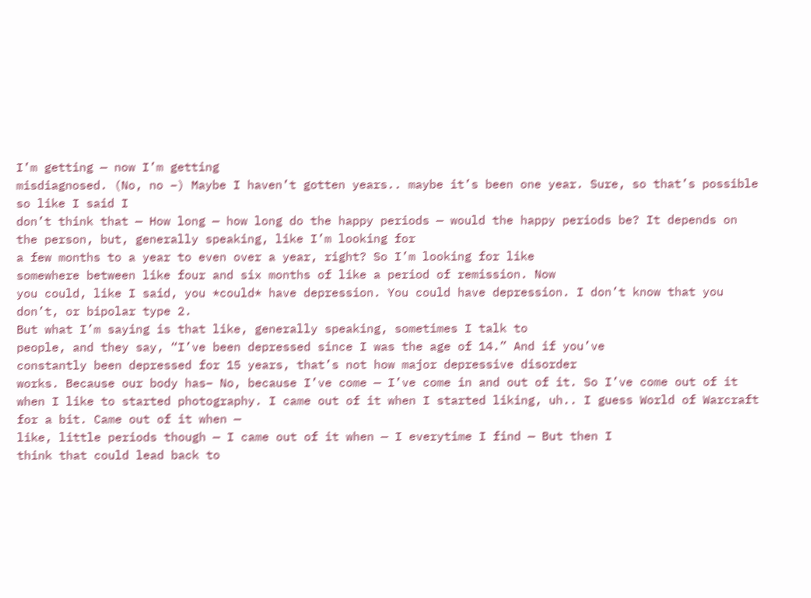I’m getting — now I’m getting
misdiagnosed. (No, no –) Maybe I haven’t gotten years.. maybe it’s been one year. Sure, so that’s possible so like I said I
don’t think that — How long — how long do the happy periods — would the happy periods be? It depends on the person, but, generally speaking, like I’m looking for
a few months to a year to even over a year, right? So I’m looking for like
somewhere between like four and six months of like a period of remission. Now
you could, like I said, you *could* have depression. You could have depression. I don’t know that you don’t, or bipolar type 2.
But what I’m saying is that like, generally speaking, sometimes I talk to
people, and they say, “I’ve been depressed since I was the age of 14.” And if you’ve
constantly been depressed for 15 years, that’s not how major depressive disorder
works. Because our body has– No, because I’ve come — I’ve come in and out of it. So I’ve come out of it when I like to started photography. I came out of it when I started liking, uh.. I guess World of Warcraft for a bit. Came out of it when —
like, little periods though — I came out of it when — I everytime I find — But then I
think that could lead back to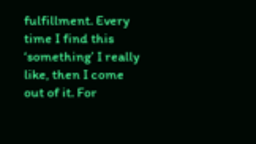fulfillment. Every time I find this
‘something’ I really like, then I come out of it. For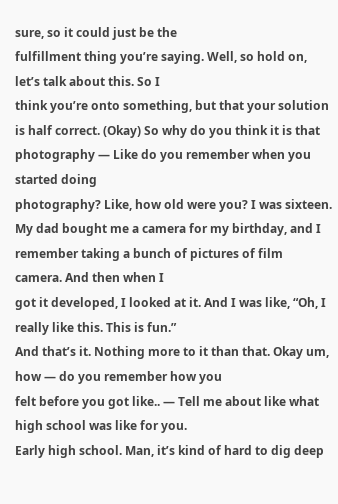sure, so it could just be the
fulfillment thing you’re saying. Well, so hold on, let’s talk about this. So I
think you’re onto something, but that your solution is half correct. (Okay) So why do you think it is that photography — Like do you remember when you started doing
photography? Like, how old were you? I was sixteen. My dad bought me a camera for my birthday, and I remember taking a bunch of pictures of film camera. And then when I
got it developed, I looked at it. And I was like, “Oh, I really like this. This is fun.”
And that’s it. Nothing more to it than that. Okay um, how — do you remember how you
felt before you got like.. — Tell me about like what high school was like for you.
Early high school. Man, it’s kind of hard to dig deep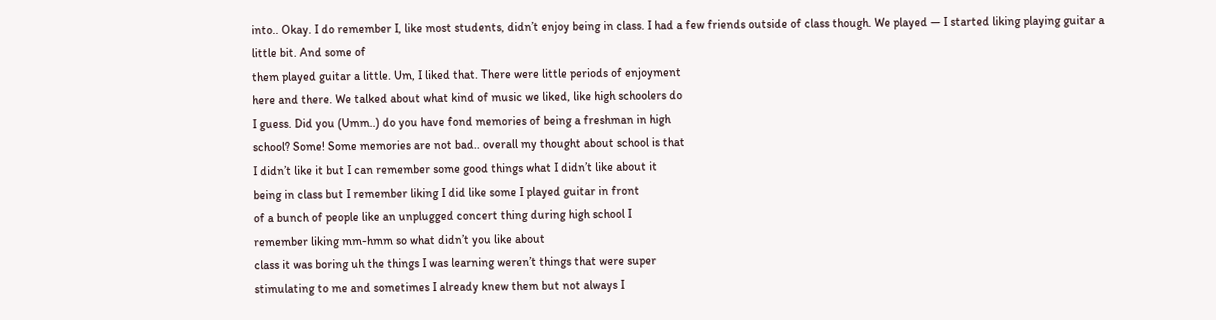into.. Okay. I do remember I, like most students, didn’t enjoy being in class. I had a few friends outside of class though. We played — I started liking playing guitar a little bit. And some of
them played guitar a little. Um, I liked that. There were little periods of enjoyment
here and there. We talked about what kind of music we liked, like high schoolers do
I guess. Did you (Umm..) do you have fond memories of being a freshman in high
school? Some! Some memories are not bad.. overall my thought about school is that
I didn’t like it but I can remember some good things what I didn’t like about it
being in class but I remember liking I did like some I played guitar in front
of a bunch of people like an unplugged concert thing during high school I
remember liking mm-hmm so what didn’t you like about
class it was boring uh the things I was learning weren’t things that were super
stimulating to me and sometimes I already knew them but not always I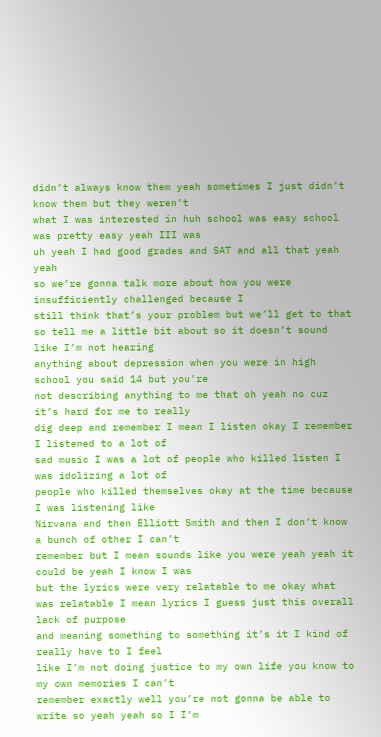didn’t always know them yeah sometimes I just didn’t know them but they weren’t
what I was interested in huh school was easy school was pretty easy yeah III was
uh yeah I had good grades and SAT and all that yeah yeah
so we’re gonna talk more about how you were insufficiently challenged because I
still think that’s your problem but we’ll get to that
so tell me a little bit about so it doesn’t sound like I’m not hearing
anything about depression when you were in high school you said 14 but you’re
not describing anything to me that oh yeah no cuz it’s hard for me to really
dig deep and remember I mean I listen okay I remember I listened to a lot of
sad music I was a lot of people who killed listen I was idolizing a lot of
people who killed themselves okay at the time because I was listening like
Nirvana and then Elliott Smith and then I don’t know a bunch of other I can’t
remember but I mean sounds like you were yeah yeah it could be yeah I know I was
but the lyrics were very relatable to me okay what was relatable I mean lyrics I guess just this overall lack of purpose
and meaning something to something it’s it I kind of really have to I feel
like I’m not doing justice to my own life you know to my own memories I can’t
remember exactly well you’re not gonna be able to write so yeah yeah so I I’m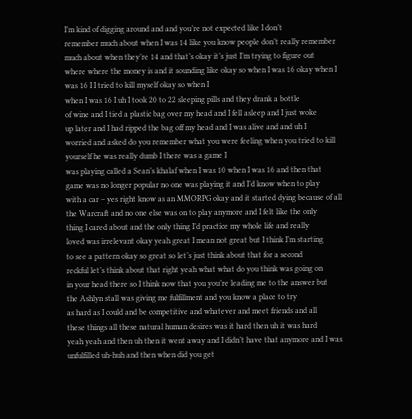I’m kind of digging around and and you’re not expected like I don’t
remember much about when I was 14 like you know people don’t really remember
much about when they’re 14 and that’s okay it’s just I’m trying to figure out
where where the money is and it sounding like okay so when I was 16 okay when I
was 16 I I tried to kill myself okay so when I
when I was 16 I uh I took 20 to 22 sleeping pills and they drank a bottle
of wine and I tied a plastic bag over my head and I fell asleep and I just woke
up later and I had ripped the bag off my head and I was alive and and uh I
worried and asked do you remember what you were feeling when you tried to kill
yourself he was really dumb I there was a game I
was playing called a Sean’s khalaf when I was 10 when I was 16 and then that
game was no longer popular no one was playing it and I’d know when to play
with a car – yes right know as an MMORPG okay and it started dying because of all
the Warcraft and no one else was on to play anymore and I felt like the only
thing I cared about and the only thing I’d practice my whole life and really
loved was irrelevant okay yeah great I mean not great but I think I’m starting
to see a pattern okay so great so let’s just think about that for a second
reckful let’s think about that right yeah what what do you think was going on
in your head there so I think now that you you’re leading me to the answer but
the Ashlyn stall was giving me fulfillment and you know a place to try
as hard as I could and be competitive and whatever and meet friends and all
these things all these natural human desires was it hard then uh it was hard
yeah yeah and then uh then it went away and I didn’t have that anymore and I was
unfulfilled uh-huh and then when did you get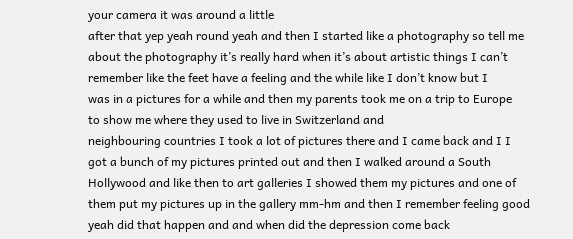your camera it was around a little
after that yep yeah round yeah and then I started like a photography so tell me
about the photography it’s really hard when it’s about artistic things I can’t
remember like the feet have a feeling and the while like I don’t know but I
was in a pictures for a while and then my parents took me on a trip to Europe
to show me where they used to live in Switzerland and
neighbouring countries I took a lot of pictures there and I came back and I I
got a bunch of my pictures printed out and then I walked around a South
Hollywood and like then to art galleries I showed them my pictures and one of
them put my pictures up in the gallery mm-hm and then I remember feeling good
yeah did that happen and and when did the depression come back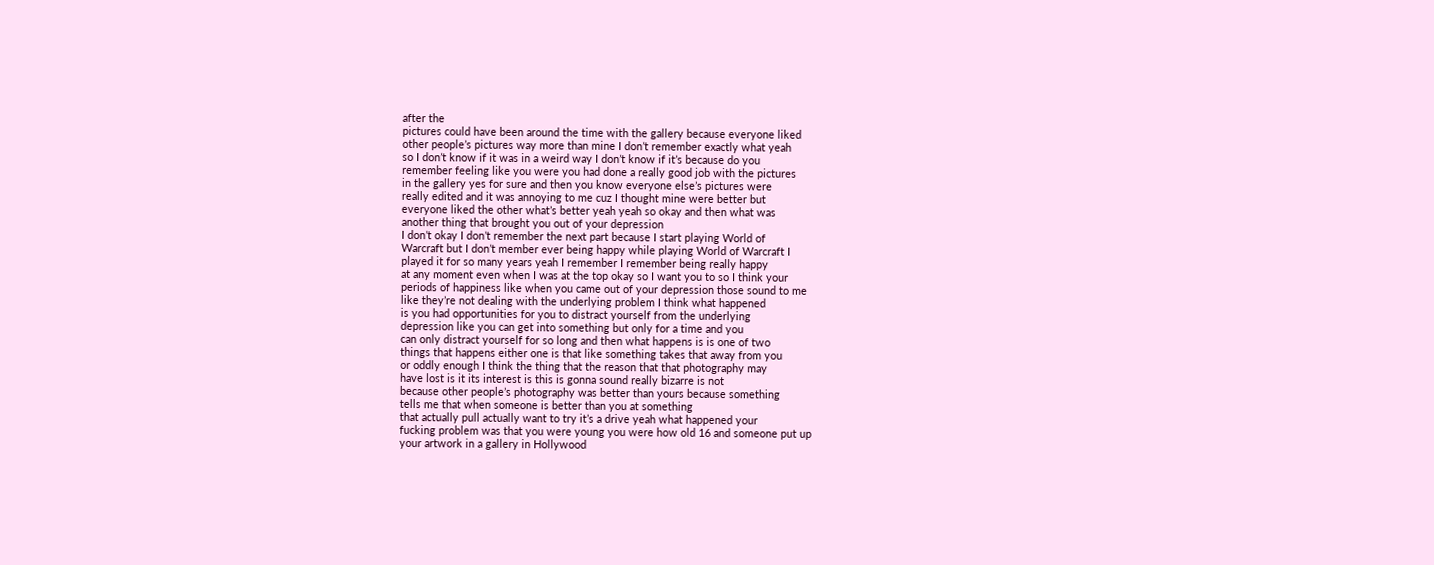after the
pictures could have been around the time with the gallery because everyone liked
other people’s pictures way more than mine I don’t remember exactly what yeah
so I don’t know if it was in a weird way I don’t know if it’s because do you
remember feeling like you were you had done a really good job with the pictures
in the gallery yes for sure and then you know everyone else’s pictures were
really edited and it was annoying to me cuz I thought mine were better but
everyone liked the other what’s better yeah yeah so okay and then what was
another thing that brought you out of your depression
I don’t okay I don’t remember the next part because I start playing World of
Warcraft but I don’t member ever being happy while playing World of Warcraft I
played it for so many years yeah I remember I remember being really happy
at any moment even when I was at the top okay so I want you to so I think your
periods of happiness like when you came out of your depression those sound to me
like they’re not dealing with the underlying problem I think what happened
is you had opportunities for you to distract yourself from the underlying
depression like you can get into something but only for a time and you
can only distract yourself for so long and then what happens is is one of two
things that happens either one is that like something takes that away from you
or oddly enough I think the thing that the reason that that photography may
have lost is it its interest is this is gonna sound really bizarre is not
because other people’s photography was better than yours because something
tells me that when someone is better than you at something
that actually pull actually want to try it’s a drive yeah what happened your
fucking problem was that you were young you were how old 16 and someone put up
your artwork in a gallery in Hollywood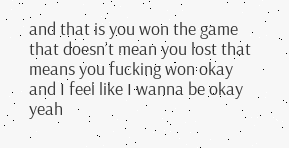and that is you won the game
that doesn’t mean you lost that means you fucking won okay
and I feel like I wanna be okay yeah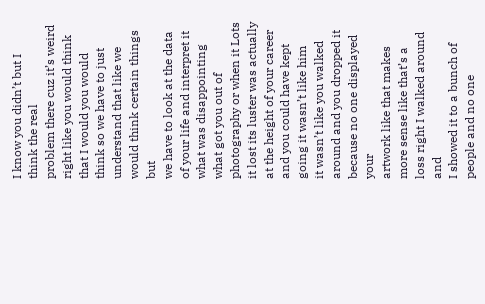I know you didn’t but I think the real
problem there cuz it’s weird right like you would think that I would you would
think so we have to just understand that like we would think certain things but
we have to look at the data of your life and interpret it what was disappointing
what got you out of photography or when it Lots it lost its luster was actually
at the height of your career and you could have kept going it wasn’t like him
it wasn’t like you walked around and you dropped it because no one displayed your
artwork like that makes more sense like that’s a loss right I walked around and
I showed it to a bunch of people and no one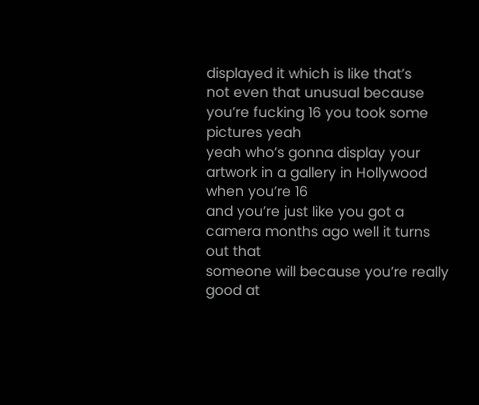displayed it which is like that’s
not even that unusual because you’re fucking 16 you took some pictures yeah
yeah who’s gonna display your artwork in a gallery in Hollywood when you’re 16
and you’re just like you got a camera months ago well it turns out that
someone will because you’re really good at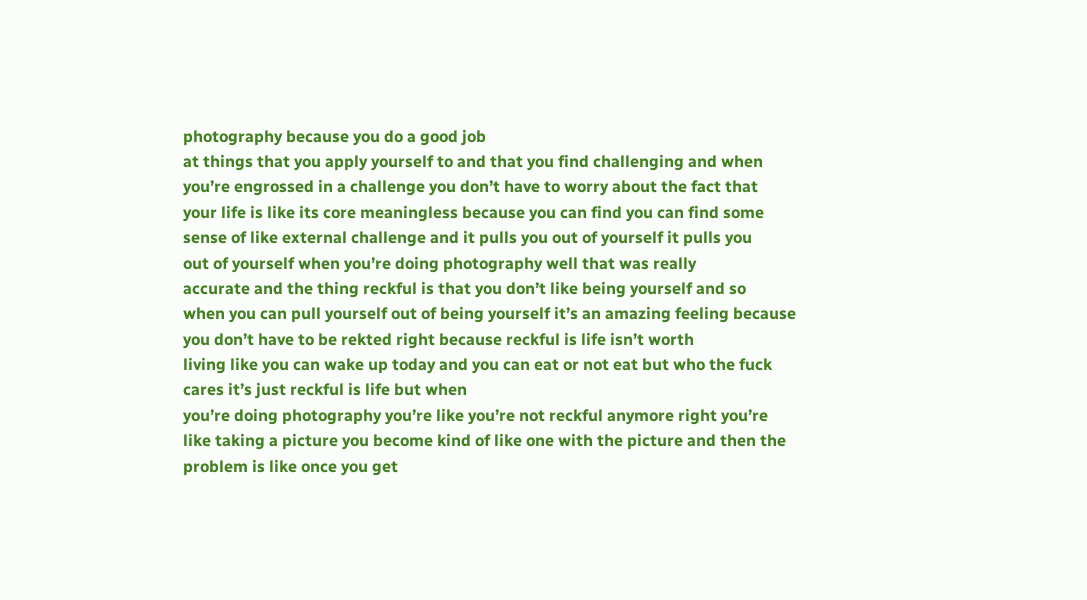photography because you do a good job
at things that you apply yourself to and that you find challenging and when
you’re engrossed in a challenge you don’t have to worry about the fact that
your life is like its core meaningless because you can find you can find some
sense of like external challenge and it pulls you out of yourself it pulls you
out of yourself when you’re doing photography well that was really
accurate and the thing reckful is that you don’t like being yourself and so
when you can pull yourself out of being yourself it’s an amazing feeling because
you don’t have to be rekted right because reckful is life isn’t worth
living like you can wake up today and you can eat or not eat but who the fuck
cares it’s just reckful is life but when
you’re doing photography you’re like you’re not reckful anymore right you’re
like taking a picture you become kind of like one with the picture and then the
problem is like once you get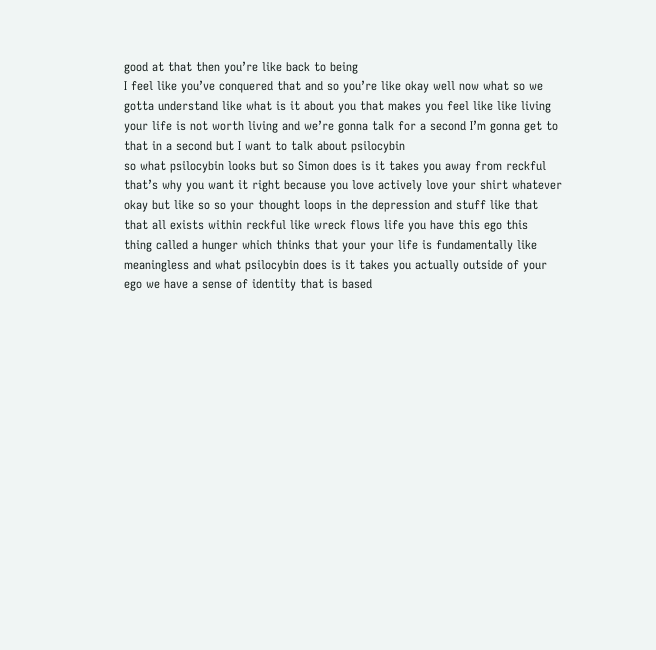good at that then you’re like back to being
I feel like you’ve conquered that and so you’re like okay well now what so we
gotta understand like what is it about you that makes you feel like like living
your life is not worth living and we’re gonna talk for a second I’m gonna get to
that in a second but I want to talk about psilocybin
so what psilocybin looks but so Simon does is it takes you away from reckful
that’s why you want it right because you love actively love your shirt whatever
okay but like so so your thought loops in the depression and stuff like that
that all exists within reckful like wreck flows life you have this ego this
thing called a hunger which thinks that your your life is fundamentally like
meaningless and what psilocybin does is it takes you actually outside of your
ego we have a sense of identity that is based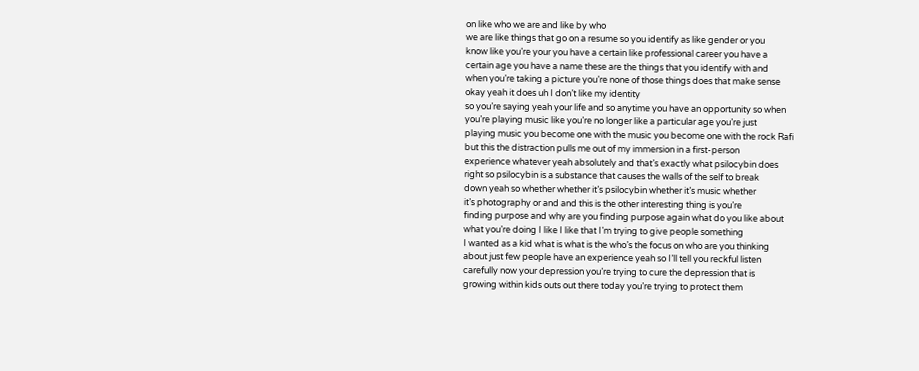on like who we are and like by who
we are like things that go on a resume so you identify as like gender or you
know like you’re your you have a certain like professional career you have a
certain age you have a name these are the things that you identify with and
when you’re taking a picture you’re none of those things does that make sense
okay yeah it does uh I don’t like my identity
so you’re saying yeah your life and so anytime you have an opportunity so when
you’re playing music like you’re no longer like a particular age you’re just
playing music you become one with the music you become one with the rock Rafi
but this the distraction pulls me out of my immersion in a first-person
experience whatever yeah absolutely and that’s exactly what psilocybin does
right so psilocybin is a substance that causes the walls of the self to break
down yeah so whether whether it’s psilocybin whether it’s music whether
it’s photography or and and this is the other interesting thing is you’re
finding purpose and why are you finding purpose again what do you like about
what you’re doing I like I like that I’m trying to give people something
I wanted as a kid what is what is the who’s the focus on who are you thinking
about just few people have an experience yeah so I’ll tell you reckful listen
carefully now your depression you’re trying to cure the depression that is
growing within kids outs out there today you’re trying to protect them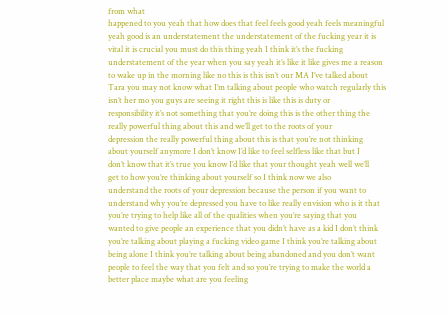from what
happened to you yeah that how does that feel feels good yeah feels meaningful
yeah good is an understatement the understatement of the fucking year it is
vital it is crucial you must do this thing yeah I think it’s the fucking
understatement of the year when you say yeah it’s like it like gives me a reason
to wake up in the morning like no this is this isn’t our MA I’ve talked about
Tara you may not know what I’m talking about people who watch regularly this
isn’t her mo you guys are seeing it right this is like this is duty or
responsibility it’s not something that you’re doing this is the other thing the
really powerful thing about this and we’ll get to the roots of your
depression the really powerful thing about this is that you’re not thinking
about yourself anymore I don’t know I’d like to feel selfless like that but I
don’t know that it’s true you know I’d like that your thought yeah well we’ll
get to how you’re thinking about yourself so I think now we also
understand the roots of your depression because the person if you want to
understand why you’re depressed you have to like really envision who is it that
you’re trying to help like all of the qualities when you’re saying that you
wanted to give people an experience that you didn’t have as a kid I don’t think
you’re talking about playing a fucking video game I think you’re talking about
being alone I think you’re talking about being abandoned and you don’t want
people to feel the way that you felt and so you’re trying to make the world a
better place maybe what are you feeling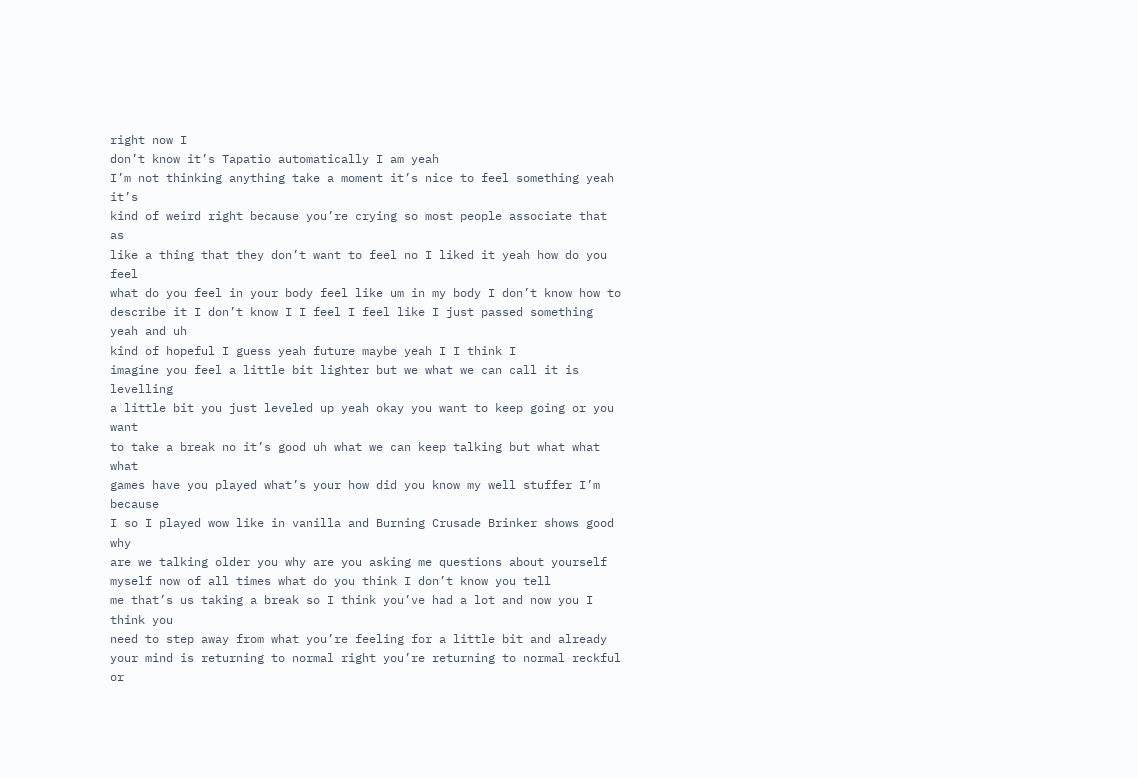right now I
don’t know it’s Tapatio automatically I am yeah
I’m not thinking anything take a moment it’s nice to feel something yeah it’s
kind of weird right because you’re crying so most people associate that as
like a thing that they don’t want to feel no I liked it yeah how do you feel
what do you feel in your body feel like um in my body I don’t know how to
describe it I don’t know I I feel I feel like I just passed something yeah and uh
kind of hopeful I guess yeah future maybe yeah I I think I
imagine you feel a little bit lighter but we what we can call it is levelling
a little bit you just leveled up yeah okay you want to keep going or you want
to take a break no it’s good uh what we can keep talking but what what what
games have you played what’s your how did you know my well stuffer I’m because
I so I played wow like in vanilla and Burning Crusade Brinker shows good why
are we talking older you why are you asking me questions about yourself
myself now of all times what do you think I don’t know you tell
me that’s us taking a break so I think you’ve had a lot and now you I think you
need to step away from what you’re feeling for a little bit and already
your mind is returning to normal right you’re returning to normal reckful or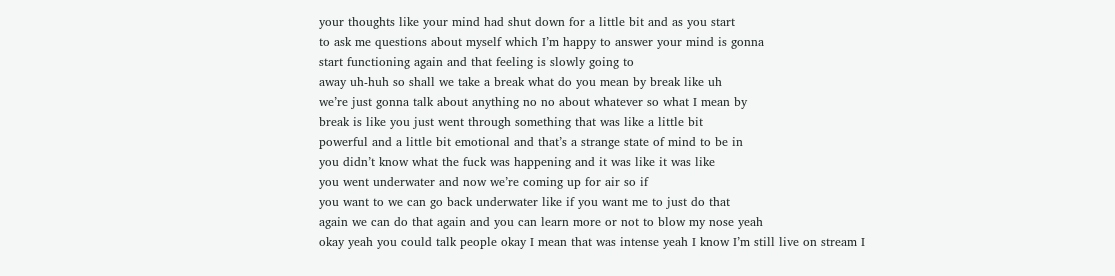your thoughts like your mind had shut down for a little bit and as you start
to ask me questions about myself which I’m happy to answer your mind is gonna
start functioning again and that feeling is slowly going to
away uh-huh so shall we take a break what do you mean by break like uh
we’re just gonna talk about anything no no about whatever so what I mean by
break is like you just went through something that was like a little bit
powerful and a little bit emotional and that’s a strange state of mind to be in
you didn’t know what the fuck was happening and it was like it was like
you went underwater and now we’re coming up for air so if
you want to we can go back underwater like if you want me to just do that
again we can do that again and you can learn more or not to blow my nose yeah
okay yeah you could talk people okay I mean that was intense yeah I know I’m still live on stream I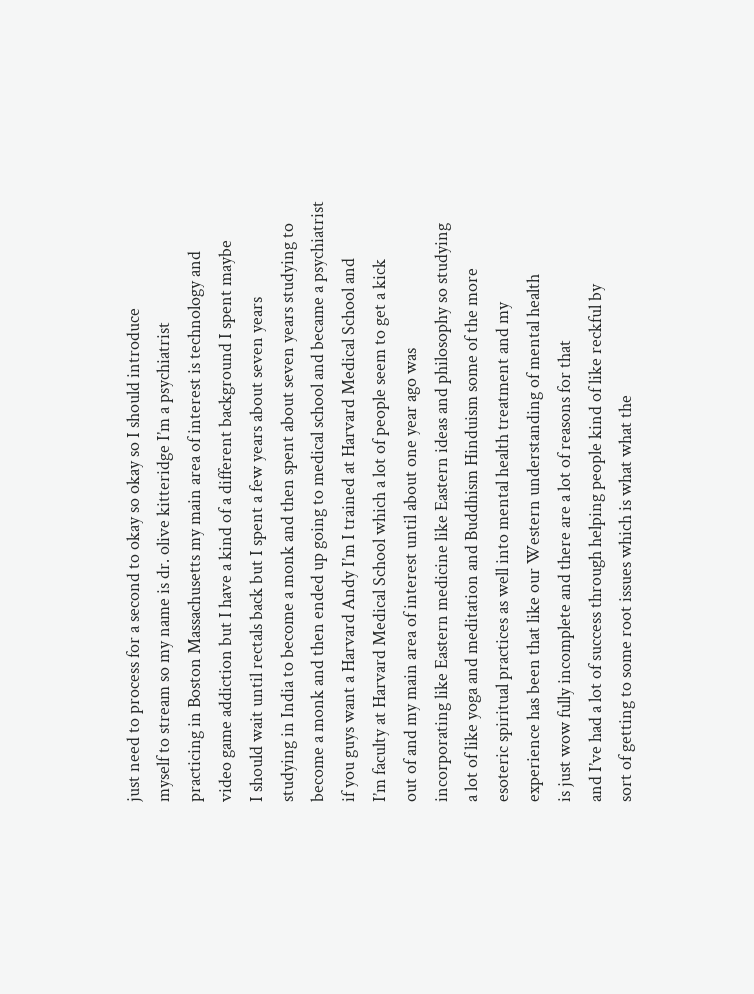just need to process for a second to okay so okay so I should introduce
myself to stream so my name is dr. olive kitteridge I’m a psychiatrist
practicing in Boston Massachusetts my main area of interest is technology and
video game addiction but I have a kind of a different background I spent maybe
I should wait until rectals back but I spent a few years about seven years
studying in India to become a monk and then spent about seven years studying to
become a monk and then ended up going to medical school and became a psychiatrist
if you guys want a Harvard Andy I’m I trained at Harvard Medical School and
I’m faculty at Harvard Medical School which a lot of people seem to get a kick
out of and my main area of interest until about one year ago was
incorporating like Eastern medicine like Eastern ideas and philosophy so studying
a lot of like yoga and meditation and Buddhism Hinduism some of the more
esoteric spiritual practices as well into mental health treatment and my
experience has been that like our Western understanding of mental health
is just wow fully incomplete and there are a lot of reasons for that
and I’ve had a lot of success through helping people kind of like reckful by
sort of getting to some root issues which is what what the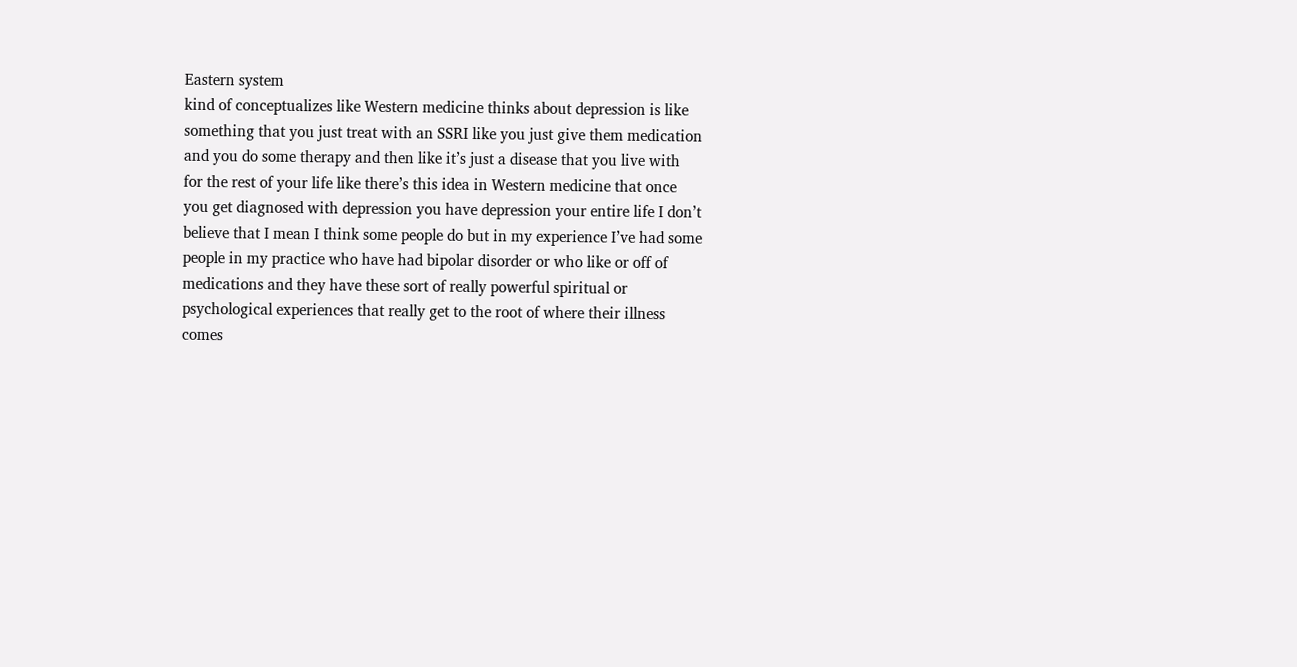Eastern system
kind of conceptualizes like Western medicine thinks about depression is like
something that you just treat with an SSRI like you just give them medication
and you do some therapy and then like it’s just a disease that you live with
for the rest of your life like there’s this idea in Western medicine that once
you get diagnosed with depression you have depression your entire life I don’t
believe that I mean I think some people do but in my experience I’ve had some
people in my practice who have had bipolar disorder or who like or off of
medications and they have these sort of really powerful spiritual or
psychological experiences that really get to the root of where their illness
comes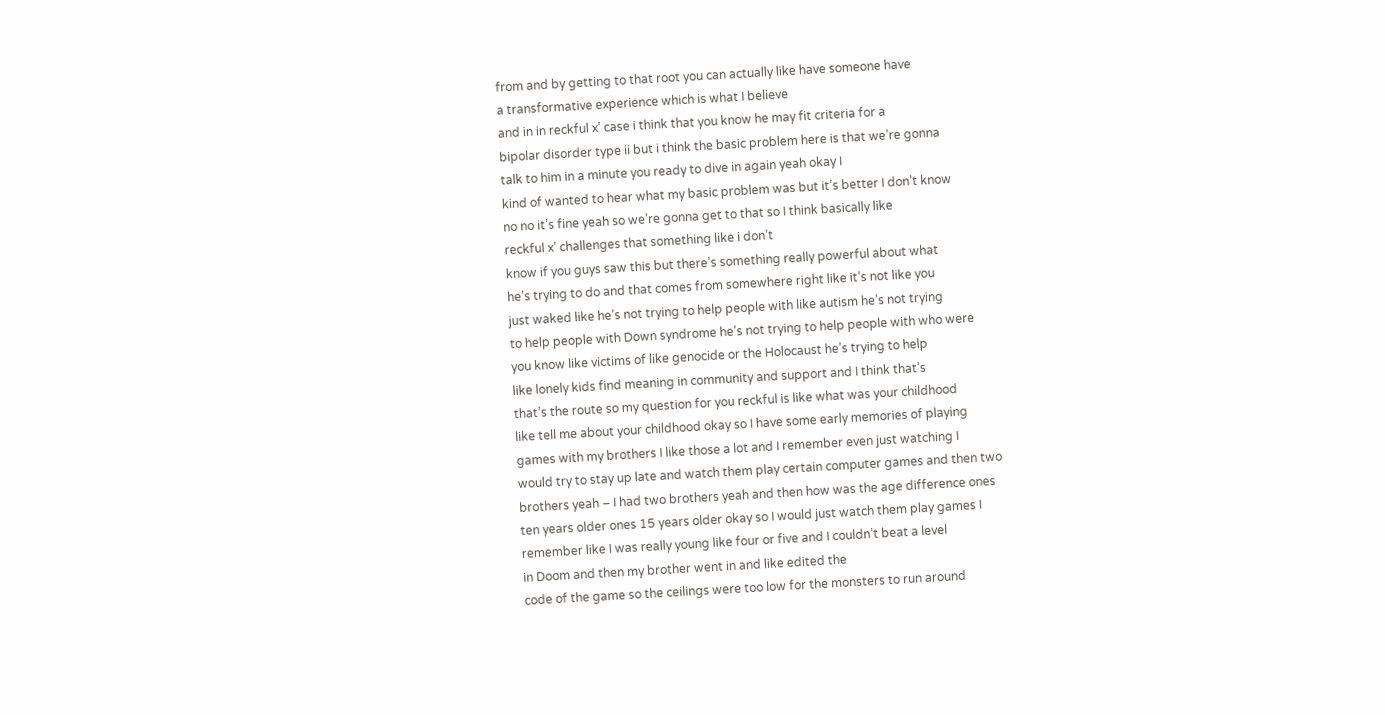from and by getting to that root you can actually like have someone have
a transformative experience which is what I believe
and in in reckful x’ case i think that you know he may fit criteria for a
bipolar disorder type ii but i think the basic problem here is that we’re gonna
talk to him in a minute you ready to dive in again yeah okay I
kind of wanted to hear what my basic problem was but it’s better I don’t know
no no it’s fine yeah so we’re gonna get to that so I think basically like
reckful x’ challenges that something like i don’t
know if you guys saw this but there’s something really powerful about what
he’s trying to do and that comes from somewhere right like it’s not like you
just waked like he’s not trying to help people with like autism he’s not trying
to help people with Down syndrome he’s not trying to help people with who were
you know like victims of like genocide or the Holocaust he’s trying to help
like lonely kids find meaning in community and support and I think that’s
that’s the route so my question for you reckful is like what was your childhood
like tell me about your childhood okay so I have some early memories of playing
games with my brothers I like those a lot and I remember even just watching I
would try to stay up late and watch them play certain computer games and then two
brothers yeah – I had two brothers yeah and then how was the age difference ones
ten years older ones 15 years older okay so I would just watch them play games I
remember like I was really young like four or five and I couldn’t beat a level
in Doom and then my brother went in and like edited the
code of the game so the ceilings were too low for the monsters to run around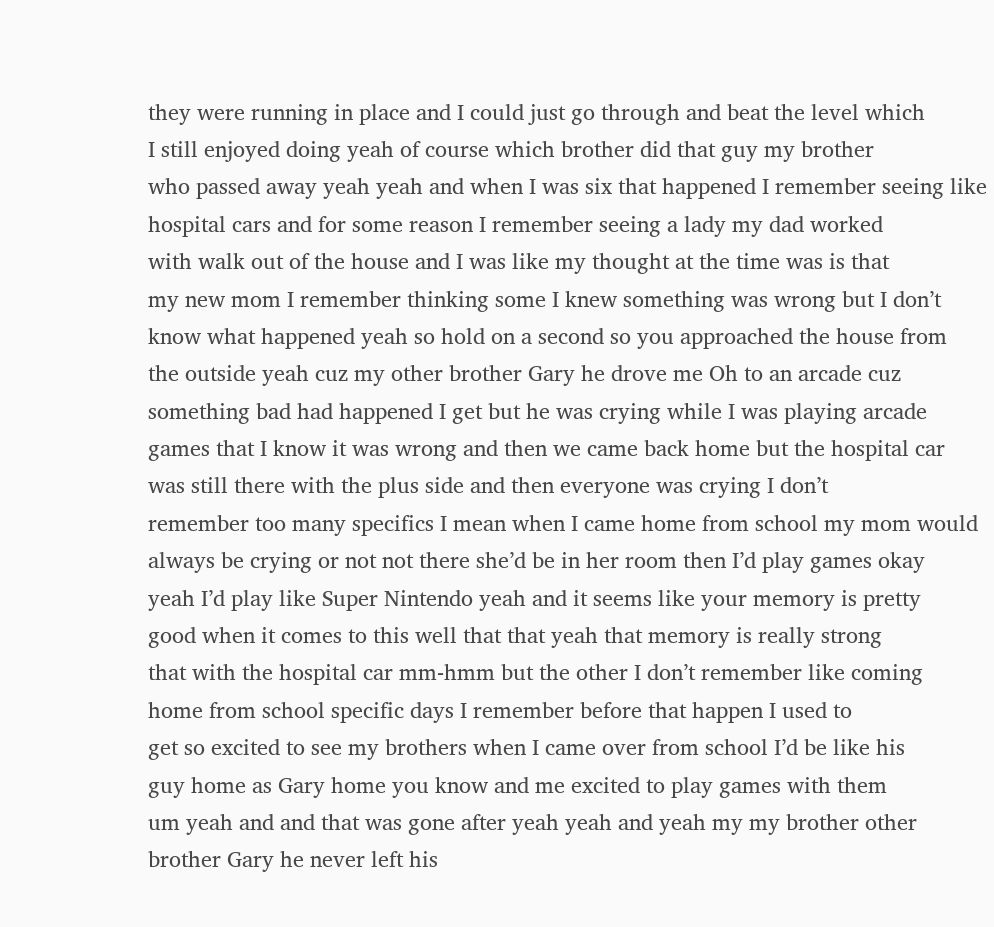they were running in place and I could just go through and beat the level which
I still enjoyed doing yeah of course which brother did that guy my brother
who passed away yeah yeah and when I was six that happened I remember seeing like
hospital cars and for some reason I remember seeing a lady my dad worked
with walk out of the house and I was like my thought at the time was is that
my new mom I remember thinking some I knew something was wrong but I don’t
know what happened yeah so hold on a second so you approached the house from
the outside yeah cuz my other brother Gary he drove me Oh to an arcade cuz
something bad had happened I get but he was crying while I was playing arcade
games that I know it was wrong and then we came back home but the hospital car
was still there with the plus side and then everyone was crying I don’t
remember too many specifics I mean when I came home from school my mom would
always be crying or not not there she’d be in her room then I’d play games okay
yeah I’d play like Super Nintendo yeah and it seems like your memory is pretty
good when it comes to this well that that yeah that memory is really strong
that with the hospital car mm-hmm but the other I don’t remember like coming
home from school specific days I remember before that happen I used to
get so excited to see my brothers when I came over from school I’d be like his
guy home as Gary home you know and me excited to play games with them
um yeah and and that was gone after yeah yeah and yeah my my brother other
brother Gary he never left his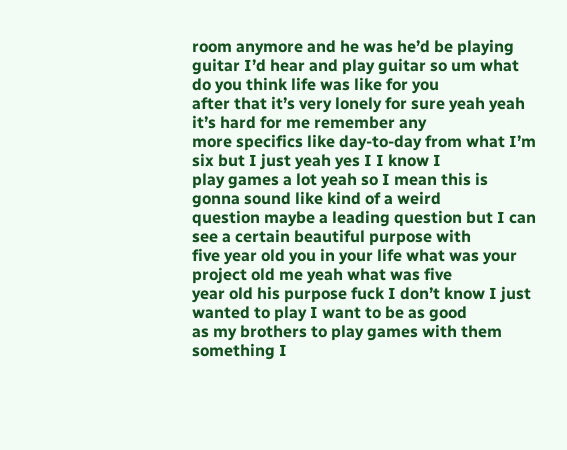room anymore and he was he’d be playing
guitar I’d hear and play guitar so um what do you think life was like for you
after that it’s very lonely for sure yeah yeah it’s hard for me remember any
more specifics like day-to-day from what I’m six but I just yeah yes I I know I
play games a lot yeah so I mean this is gonna sound like kind of a weird
question maybe a leading question but I can see a certain beautiful purpose with
five year old you in your life what was your project old me yeah what was five
year old his purpose fuck I don’t know I just wanted to play I want to be as good
as my brothers to play games with them something I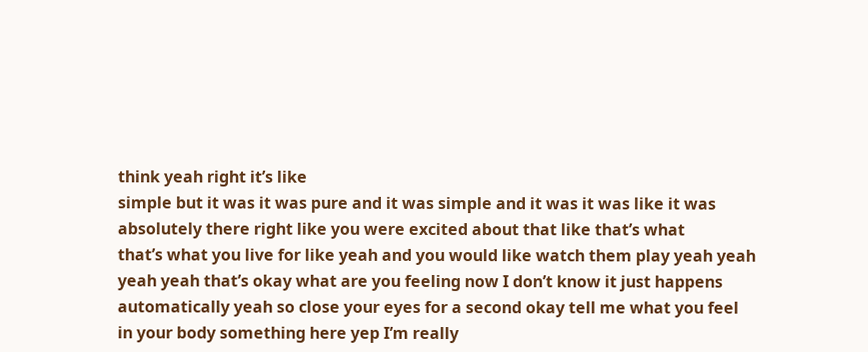think yeah right it’s like
simple but it was it was pure and it was simple and it was it was like it was
absolutely there right like you were excited about that like that’s what
that’s what you live for like yeah and you would like watch them play yeah yeah
yeah yeah that’s okay what are you feeling now I don’t know it just happens
automatically yeah so close your eyes for a second okay tell me what you feel
in your body something here yep I’m really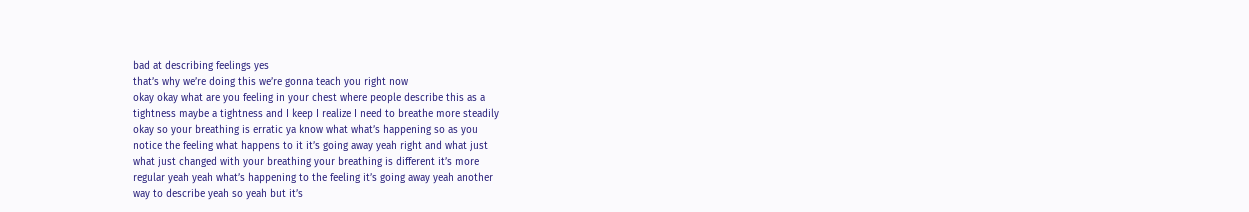bad at describing feelings yes
that’s why we’re doing this we’re gonna teach you right now
okay okay what are you feeling in your chest where people describe this as a
tightness maybe a tightness and I keep I realize I need to breathe more steadily
okay so your breathing is erratic ya know what what’s happening so as you
notice the feeling what happens to it it’s going away yeah right and what just
what just changed with your breathing your breathing is different it’s more
regular yeah yeah what’s happening to the feeling it’s going away yeah another
way to describe yeah so yeah but it’s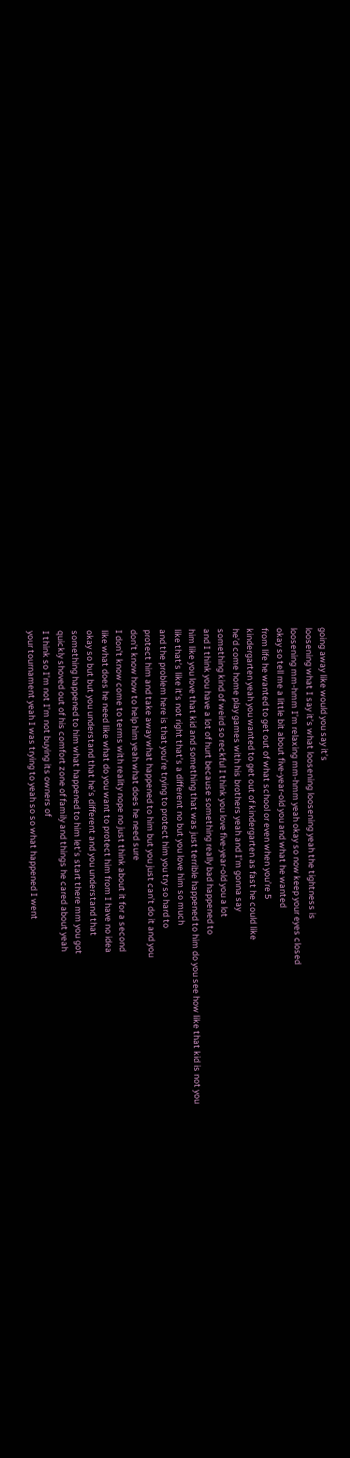going away like would you say it’s
loosening what I say it’s what loosening loosening yeah the tightness is
loosening mm-hmm I’m relaxing mm-hmm yeah okay so now keep your eyes closed
okay so tell me a little bit about five-year-old you and what he wanted
from life he wanted to get out of what school or even when you’re 5
kindergarten yeah you wanted to get out of kindergarten as fast he could like
he’d come home play games with his brothers yeah and I’m gonna say
something kind of weird so reckful I think you love five-year-old you a lot
and I think you have a lot of hurt because something really bad happened to
him like you love that kid and something that was just terrible happened to him do you see how like that kid is not you
like that’s like it’s not right that’s a different no but you love him so much
and the problem here is that you’re trying to protect him you try so hard to
protect him and take away what happened to him but you just can’t do it and you
don’t know how to help him yeah what does he need sure
I don’t know come to terms with reality nope no just think about it for a second
like what does he need like what do you want to protect him from I have no idea
okay so but but you understand that he’s different and you understand that
something happened to him what happened to him let’s start there mm you got
quickly shoved out of his comfort zone of family and things he cared about yeah
I think so I’m not I’m not buying its owners of
your tournament yeah I was trying to yeah so so what happened I went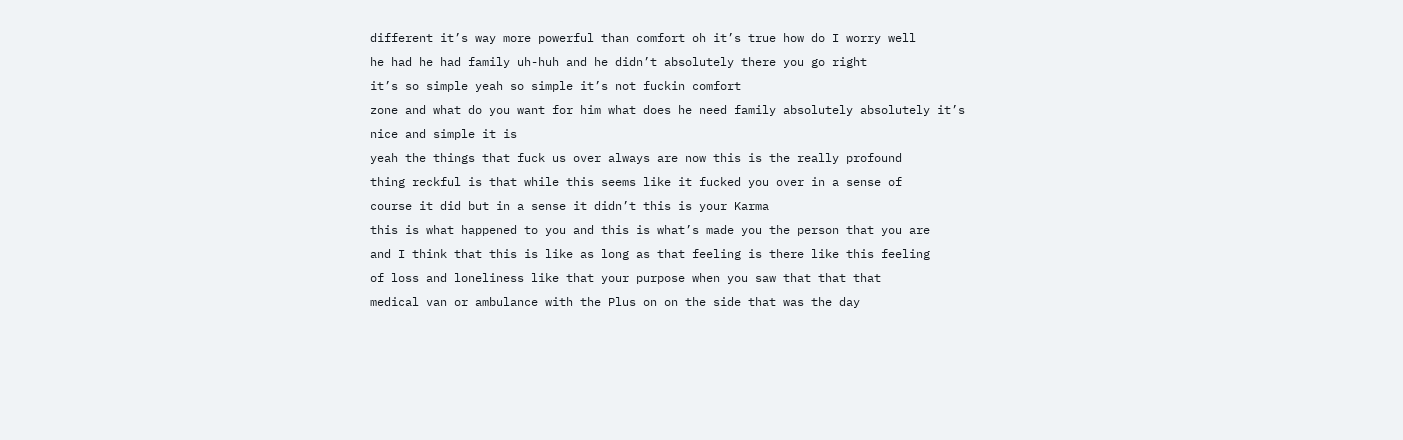different it’s way more powerful than comfort oh it’s true how do I worry well
he had he had family uh-huh and he didn’t absolutely there you go right
it’s so simple yeah so simple it’s not fuckin comfort
zone and what do you want for him what does he need family absolutely absolutely it’s nice and simple it is
yeah the things that fuck us over always are now this is the really profound
thing reckful is that while this seems like it fucked you over in a sense of
course it did but in a sense it didn’t this is your Karma
this is what happened to you and this is what’s made you the person that you are
and I think that this is like as long as that feeling is there like this feeling
of loss and loneliness like that your purpose when you saw that that that
medical van or ambulance with the Plus on on the side that was the day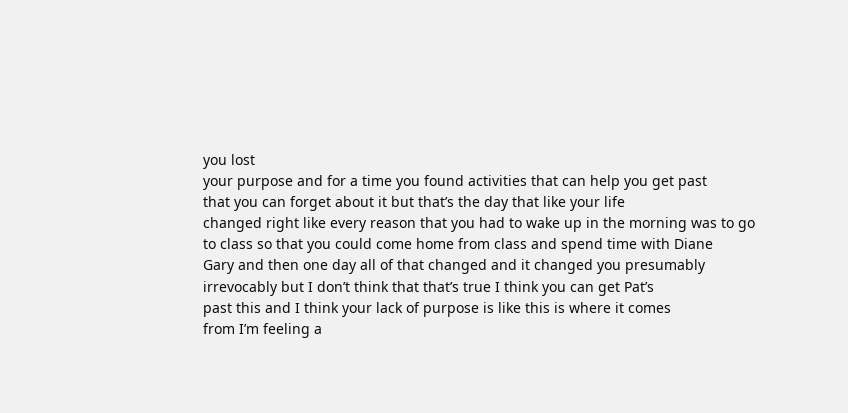you lost
your purpose and for a time you found activities that can help you get past
that you can forget about it but that’s the day that like your life
changed right like every reason that you had to wake up in the morning was to go
to class so that you could come home from class and spend time with Diane
Gary and then one day all of that changed and it changed you presumably
irrevocably but I don’t think that that’s true I think you can get Pat’s
past this and I think your lack of purpose is like this is where it comes
from I’m feeling a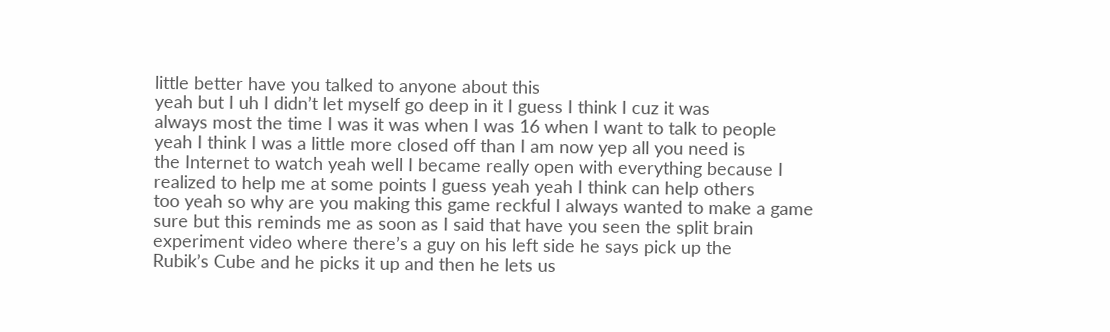little better have you talked to anyone about this
yeah but I uh I didn’t let myself go deep in it I guess I think I cuz it was
always most the time I was it was when I was 16 when I want to talk to people
yeah I think I was a little more closed off than I am now yep all you need is
the Internet to watch yeah well I became really open with everything because I
realized to help me at some points I guess yeah yeah I think can help others
too yeah so why are you making this game reckful I always wanted to make a game
sure but this reminds me as soon as I said that have you seen the split brain
experiment video where there’s a guy on his left side he says pick up the
Rubik’s Cube and he picks it up and then he lets us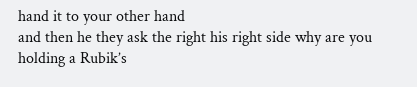hand it to your other hand
and then he they ask the right his right side why are you holding a Rubik’s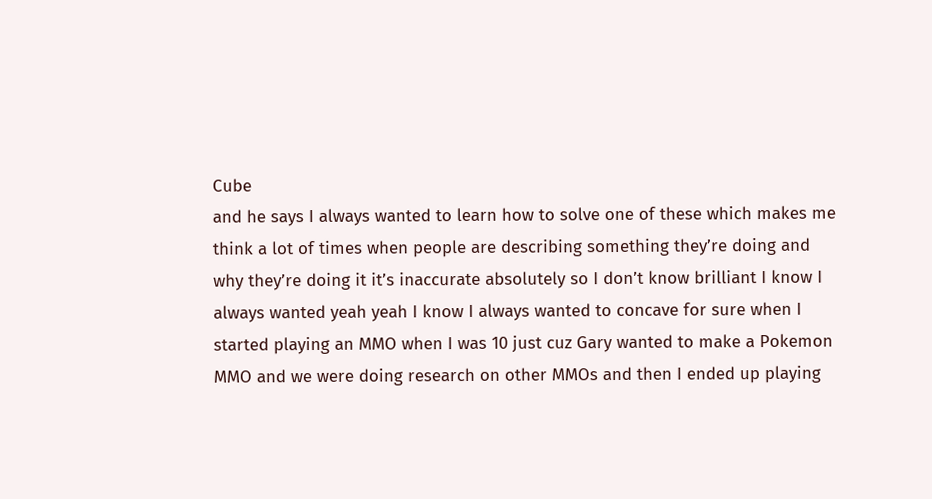Cube
and he says I always wanted to learn how to solve one of these which makes me
think a lot of times when people are describing something they’re doing and
why they’re doing it it’s inaccurate absolutely so I don’t know brilliant I know I
always wanted yeah yeah I know I always wanted to concave for sure when I
started playing an MMO when I was 10 just cuz Gary wanted to make a Pokemon
MMO and we were doing research on other MMOs and then I ended up playing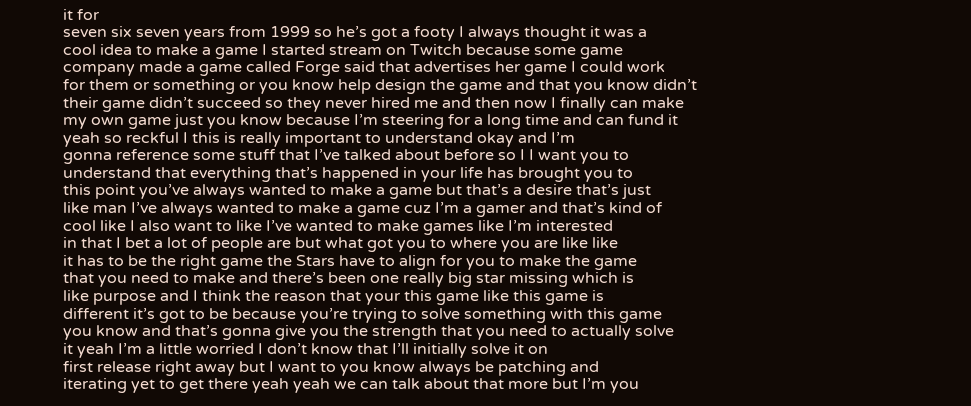it for
seven six seven years from 1999 so he’s got a footy I always thought it was a
cool idea to make a game I started stream on Twitch because some game
company made a game called Forge said that advertises her game I could work
for them or something or you know help design the game and that you know didn’t
their game didn’t succeed so they never hired me and then now I finally can make
my own game just you know because I’m steering for a long time and can fund it
yeah so reckful I this is really important to understand okay and I’m
gonna reference some stuff that I’ve talked about before so I I want you to
understand that everything that’s happened in your life has brought you to
this point you’ve always wanted to make a game but that’s a desire that’s just
like man I’ve always wanted to make a game cuz I’m a gamer and that’s kind of
cool like I also want to like I’ve wanted to make games like I’m interested
in that I bet a lot of people are but what got you to where you are like like
it has to be the right game the Stars have to align for you to make the game
that you need to make and there’s been one really big star missing which is
like purpose and I think the reason that your this game like this game is
different it’s got to be because you’re trying to solve something with this game
you know and that’s gonna give you the strength that you need to actually solve
it yeah I’m a little worried I don’t know that I’ll initially solve it on
first release right away but I want to you know always be patching and
iterating yet to get there yeah yeah we can talk about that more but I’m you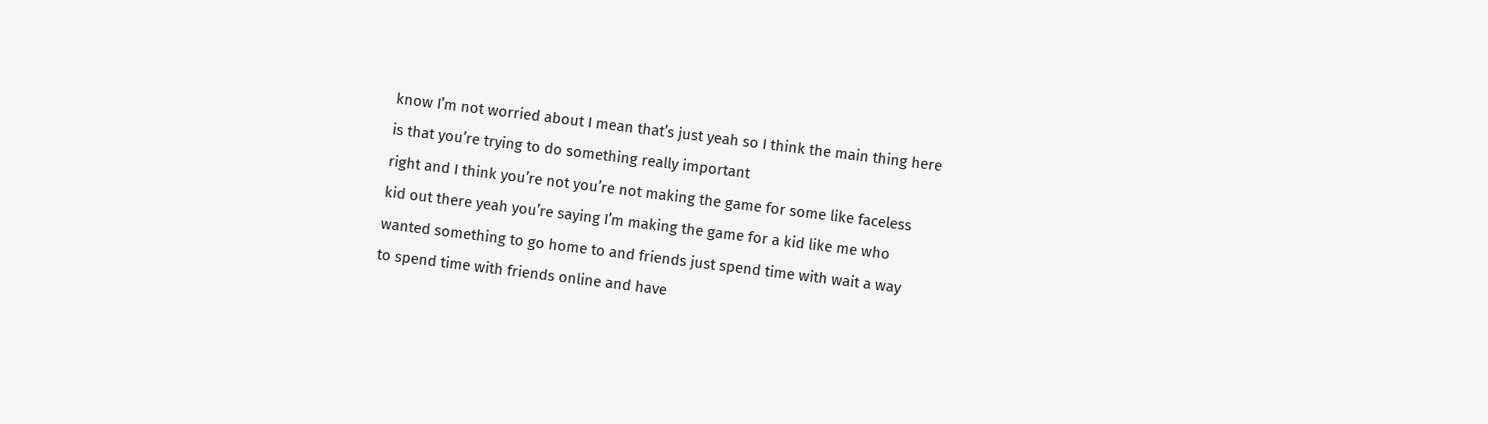know I’m not worried about I mean that’s just yeah so I think the main thing here
is that you’re trying to do something really important
right and I think you’re not you’re not making the game for some like faceless
kid out there yeah you’re saying I’m making the game for a kid like me who
wanted something to go home to and friends just spend time with wait a way
to spend time with friends online and have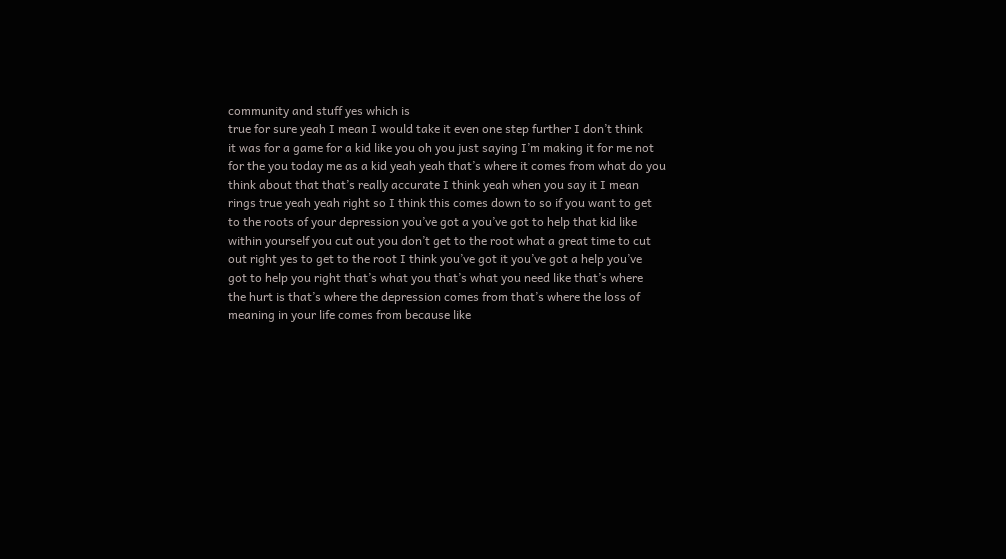community and stuff yes which is
true for sure yeah I mean I would take it even one step further I don’t think
it was for a game for a kid like you oh you just saying I’m making it for me not
for the you today me as a kid yeah yeah that’s where it comes from what do you
think about that that’s really accurate I think yeah when you say it I mean
rings true yeah yeah right so I think this comes down to so if you want to get
to the roots of your depression you’ve got a you’ve got to help that kid like
within yourself you cut out you don’t get to the root what a great time to cut
out right yes to get to the root I think you’ve got it you’ve got a help you’ve
got to help you right that’s what you that’s what you need like that’s where
the hurt is that’s where the depression comes from that’s where the loss of
meaning in your life comes from because like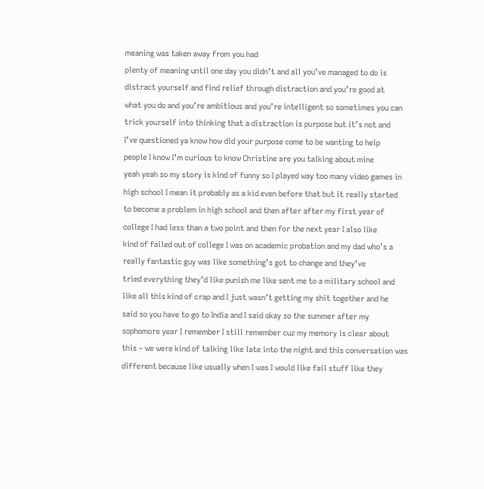meaning was taken away from you had
plenty of meaning until one day you didn’t and all you’ve managed to do is
distract yourself and find relief through distraction and you’re good at
what you do and you’re ambitious and you’re intelligent so sometimes you can
trick yourself into thinking that a distraction is purpose but it’s not and
I’ve questioned ya know how did your purpose come to be wanting to help
people I know I’m curious to know Christine are you talking about mine
yeah yeah so my story is kind of funny so I played way too many video games in
high school I mean it probably as a kid even before that but it really started
to become a problem in high school and then after after my first year of
college I had less than a two point and then for the next year I also like
kind of failed out of college I was on academic probation and my dad who’s a
really fantastic guy was like something’s got to change and they’ve
tried everything they’d like punish me like sent me to a military school and
like all this kind of crap and I just wasn’t getting my shit together and he
said so you have to go to India and I said okay so the summer after my
sophomore year I remember I still remember cuz my memory is clear about
this – we were kind of talking like late into the night and this conversation was
different because like usually when I was I would like fail stuff like they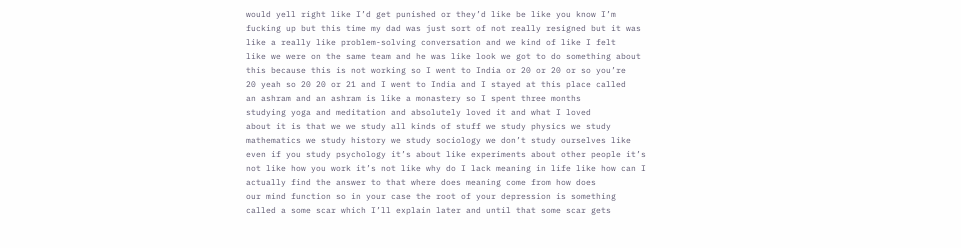would yell right like I’d get punished or they’d like be like you know I’m
fucking up but this time my dad was just sort of not really resigned but it was
like a really like problem-solving conversation and we kind of like I felt
like we were on the same team and he was like look we got to do something about
this because this is not working so I went to India or 20 or 20 or so you’re
20 yeah so 20 20 or 21 and I went to India and I stayed at this place called
an ashram and an ashram is like a monastery so I spent three months
studying yoga and meditation and absolutely loved it and what I loved
about it is that we we study all kinds of stuff we study physics we study
mathematics we study history we study sociology we don’t study ourselves like
even if you study psychology it’s about like experiments about other people it’s
not like how you work it’s not like why do I lack meaning in life like how can I
actually find the answer to that where does meaning come from how does
our mind function so in your case the root of your depression is something
called a some scar which I’ll explain later and until that some scar gets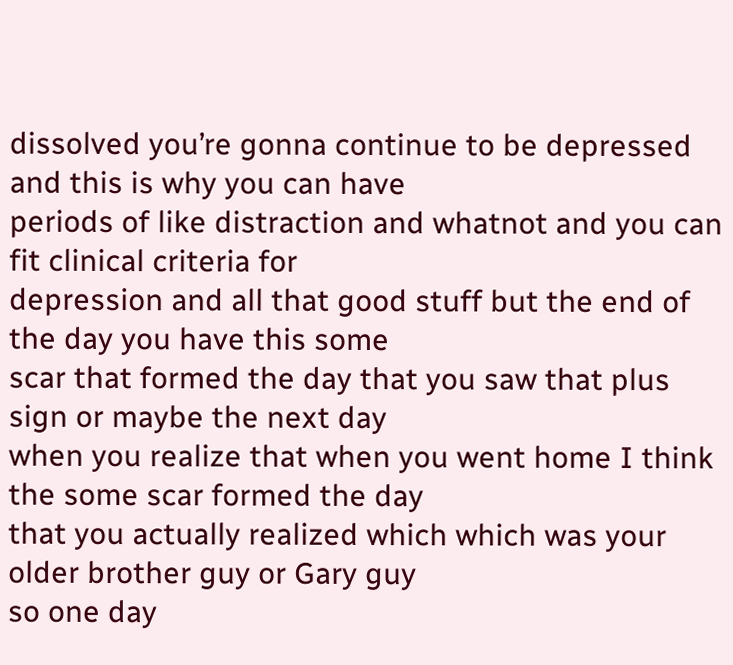dissolved you’re gonna continue to be depressed and this is why you can have
periods of like distraction and whatnot and you can fit clinical criteria for
depression and all that good stuff but the end of the day you have this some
scar that formed the day that you saw that plus sign or maybe the next day
when you realize that when you went home I think the some scar formed the day
that you actually realized which which was your older brother guy or Gary guy
so one day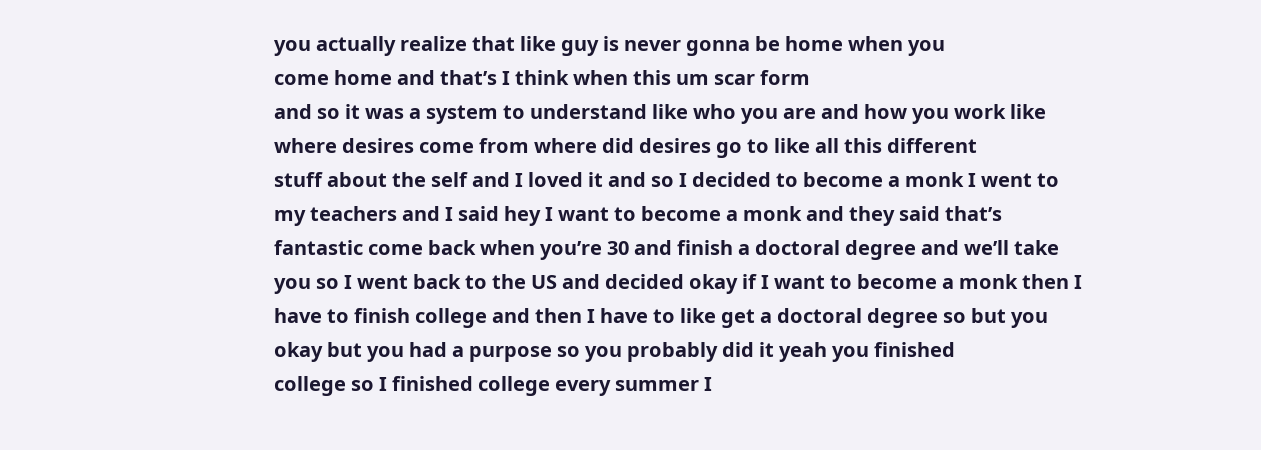you actually realize that like guy is never gonna be home when you
come home and that’s I think when this um scar form
and so it was a system to understand like who you are and how you work like
where desires come from where did desires go to like all this different
stuff about the self and I loved it and so I decided to become a monk I went to
my teachers and I said hey I want to become a monk and they said that’s
fantastic come back when you’re 30 and finish a doctoral degree and we’ll take
you so I went back to the US and decided okay if I want to become a monk then I
have to finish college and then I have to like get a doctoral degree so but you
okay but you had a purpose so you probably did it yeah you finished
college so I finished college every summer I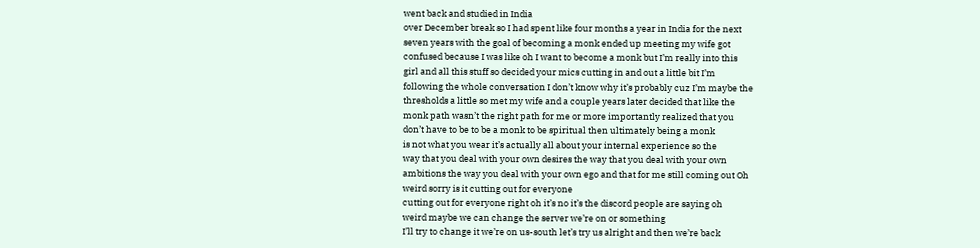went back and studied in India
over December break so I had spent like four months a year in India for the next
seven years with the goal of becoming a monk ended up meeting my wife got
confused because I was like oh I want to become a monk but I’m really into this
girl and all this stuff so decided your mics cutting in and out a little bit I’m
following the whole conversation I don’t know why it’s probably cuz I’m maybe the
thresholds a little so met my wife and a couple years later decided that like the
monk path wasn’t the right path for me or more importantly realized that you
don’t have to be to be a monk to be spiritual then ultimately being a monk
is not what you wear it’s actually all about your internal experience so the
way that you deal with your own desires the way that you deal with your own
ambitions the way you deal with your own ego and that for me still coming out Oh
weird sorry is it cutting out for everyone
cutting out for everyone right oh it’s no it’s the discord people are saying oh
weird maybe we can change the server we’re on or something
I’ll try to change it we’re on us-south let’s try us alright and then we’re back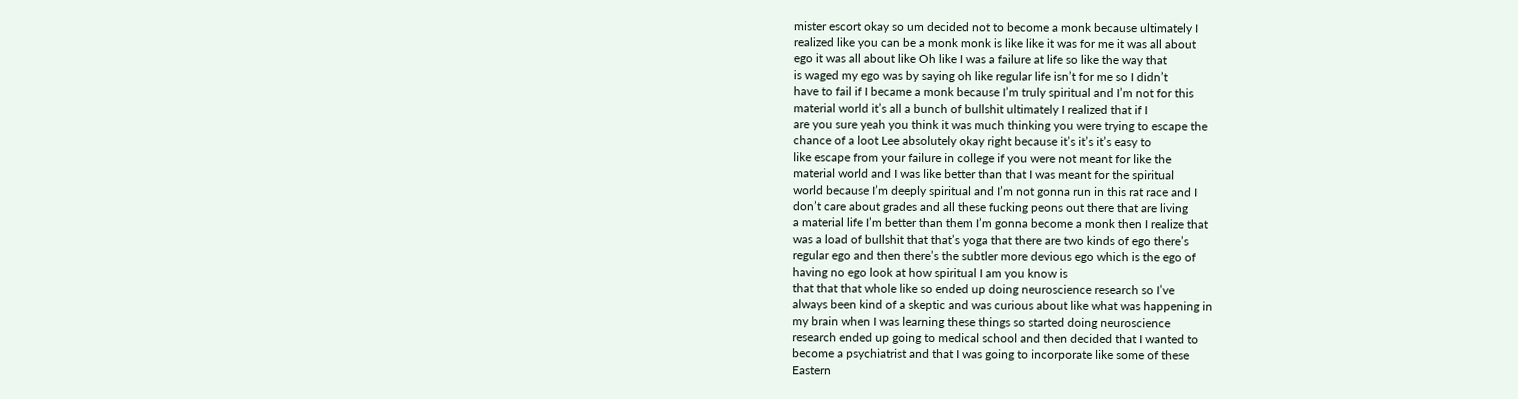mister escort okay so um decided not to become a monk because ultimately I
realized like you can be a monk monk is like like it was for me it was all about
ego it was all about like Oh like I was a failure at life so like the way that
is waged my ego was by saying oh like regular life isn’t for me so I didn’t
have to fail if I became a monk because I’m truly spiritual and I’m not for this
material world it’s all a bunch of bullshit ultimately I realized that if I
are you sure yeah you think it was much thinking you were trying to escape the
chance of a loot Lee absolutely okay right because it’s it’s it’s easy to
like escape from your failure in college if you were not meant for like the
material world and I was like better than that I was meant for the spiritual
world because I’m deeply spiritual and I’m not gonna run in this rat race and I
don’t care about grades and all these fucking peons out there that are living
a material life I’m better than them I’m gonna become a monk then I realize that
was a load of bullshit that that’s yoga that there are two kinds of ego there’s
regular ego and then there’s the subtler more devious ego which is the ego of
having no ego look at how spiritual I am you know is
that that that whole like so ended up doing neuroscience research so I’ve
always been kind of a skeptic and was curious about like what was happening in
my brain when I was learning these things so started doing neuroscience
research ended up going to medical school and then decided that I wanted to
become a psychiatrist and that I was going to incorporate like some of these
Eastern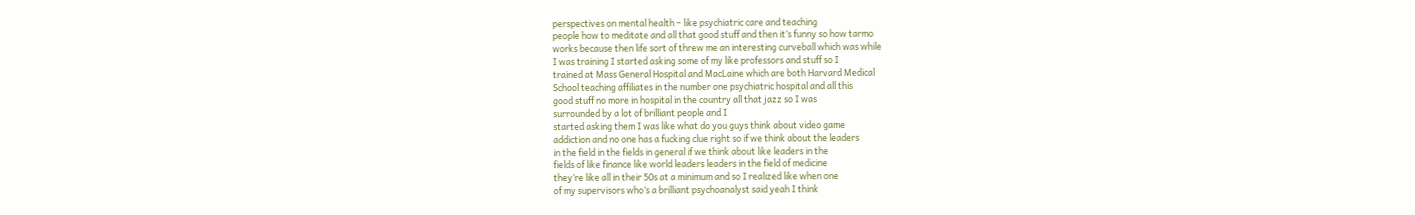perspectives on mental health – like psychiatric care and teaching
people how to meditate and all that good stuff and then it’s funny so how tarmo
works because then life sort of threw me an interesting curveball which was while
I was training I started asking some of my like professors and stuff so I
trained at Mass General Hospital and MacLaine which are both Harvard Medical
School teaching affiliates in the number one psychiatric hospital and all this
good stuff no more in hospital in the country all that jazz so I was
surrounded by a lot of brilliant people and I
started asking them I was like what do you guys think about video game
addiction and no one has a fucking clue right so if we think about the leaders
in the field in the fields in general if we think about like leaders in the
fields of like finance like world leaders leaders in the field of medicine
they’re like all in their 50s at a minimum and so I realized like when one
of my supervisors who’s a brilliant psychoanalyst said yeah I think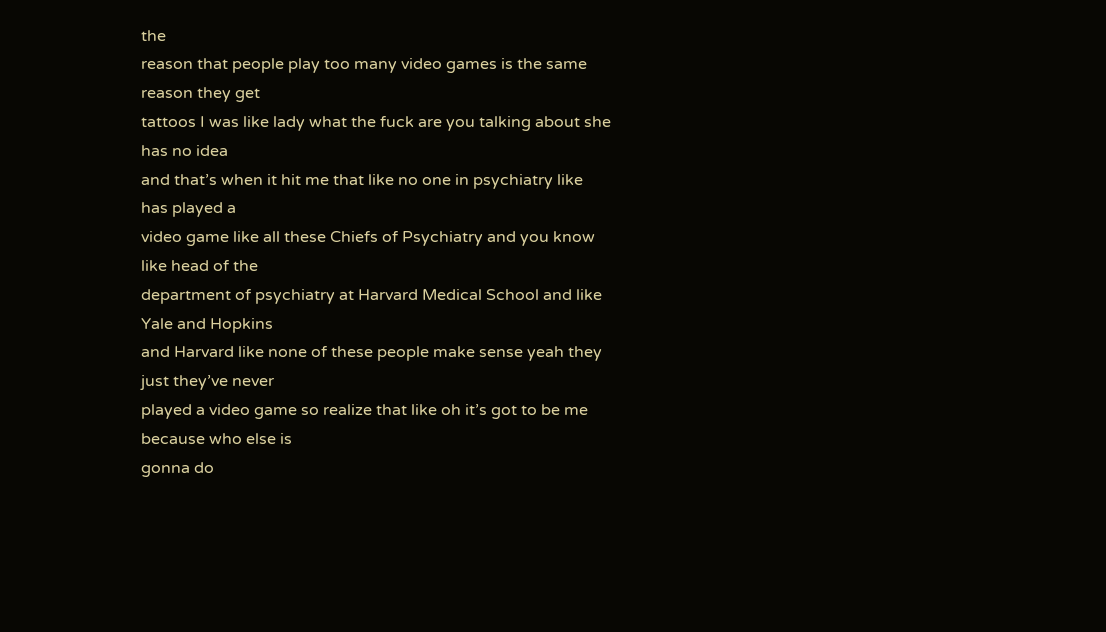the
reason that people play too many video games is the same reason they get
tattoos I was like lady what the fuck are you talking about she has no idea
and that’s when it hit me that like no one in psychiatry like has played a
video game like all these Chiefs of Psychiatry and you know like head of the
department of psychiatry at Harvard Medical School and like Yale and Hopkins
and Harvard like none of these people make sense yeah they just they’ve never
played a video game so realize that like oh it’s got to be me because who else is
gonna do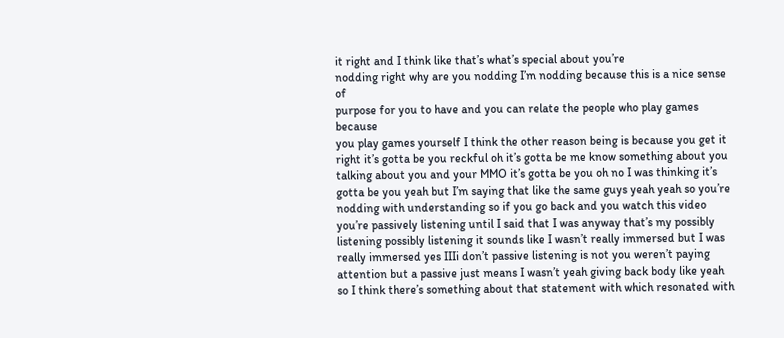it right and I think like that’s what’s special about you’re
nodding right why are you nodding I’m nodding because this is a nice sense of
purpose for you to have and you can relate the people who play games because
you play games yourself I think the other reason being is because you get it
right it’s gotta be you reckful oh it’s gotta be me know something about you
talking about you and your MMO it’s gotta be you oh no I was thinking it’s
gotta be you yeah but I’m saying that like the same guys yeah yeah so you’re
nodding with understanding so if you go back and you watch this video
you’re passively listening until I said that I was anyway that’s my possibly
listening possibly listening it sounds like I wasn’t really immersed but I was
really immersed yes IIIi don’t passive listening is not you weren’t paying
attention but a passive just means I wasn’t yeah giving back body like yeah
so I think there’s something about that statement with which resonated with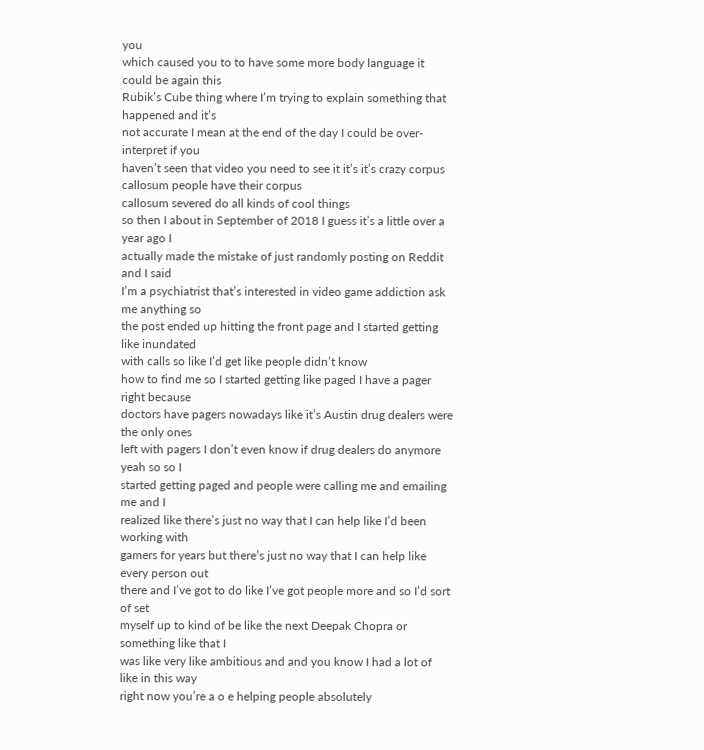you
which caused you to to have some more body language it could be again this
Rubik’s Cube thing where I’m trying to explain something that happened and it’s
not accurate I mean at the end of the day I could be over-interpret if you
haven’t seen that video you need to see it it’s it’s crazy corpus callosum people have their corpus
callosum severed do all kinds of cool things
so then I about in September of 2018 I guess it’s a little over a year ago I
actually made the mistake of just randomly posting on Reddit and I said
I’m a psychiatrist that’s interested in video game addiction ask me anything so
the post ended up hitting the front page and I started getting like inundated
with calls so like I’d get like people didn’t know
how to find me so I started getting like paged I have a pager right because
doctors have pagers nowadays like it’s Austin drug dealers were the only ones
left with pagers I don’t even know if drug dealers do anymore yeah so so I
started getting paged and people were calling me and emailing me and I
realized like there’s just no way that I can help like I’d been working with
gamers for years but there’s just no way that I can help like every person out
there and I’ve got to do like I’ve got people more and so I’d sort of set
myself up to kind of be like the next Deepak Chopra or something like that I
was like very like ambitious and and you know I had a lot of like in this way
right now you’re a o e helping people absolutely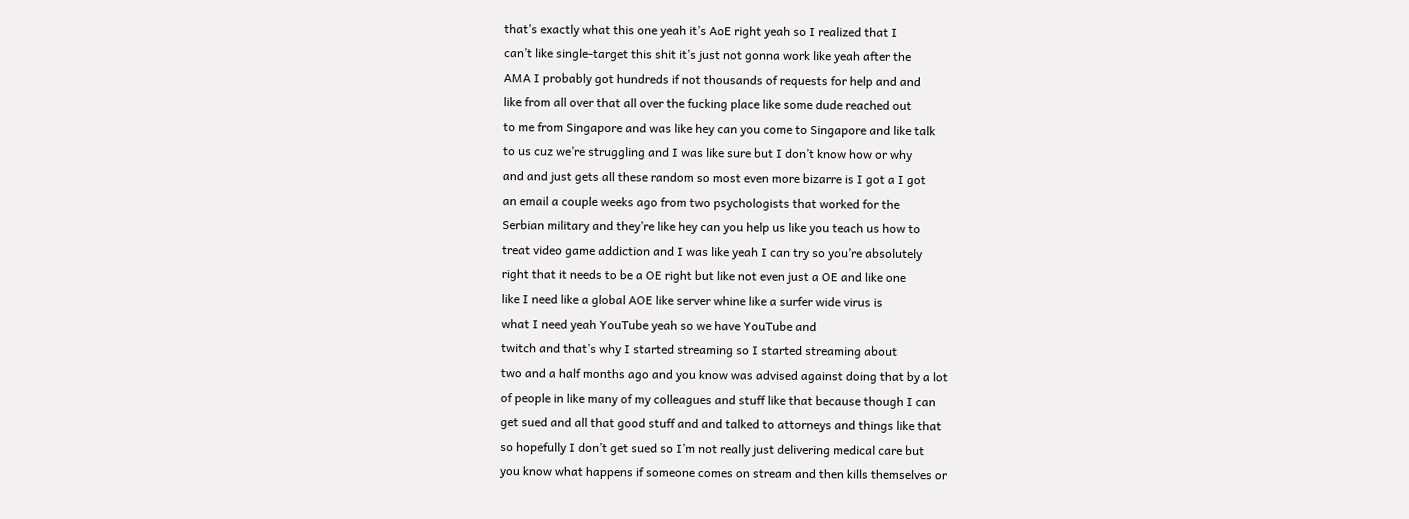that’s exactly what this one yeah it’s AoE right yeah so I realized that I
can’t like single-target this shit it’s just not gonna work like yeah after the
AMA I probably got hundreds if not thousands of requests for help and and
like from all over that all over the fucking place like some dude reached out
to me from Singapore and was like hey can you come to Singapore and like talk
to us cuz we’re struggling and I was like sure but I don’t know how or why
and and just gets all these random so most even more bizarre is I got a I got
an email a couple weeks ago from two psychologists that worked for the
Serbian military and they’re like hey can you help us like you teach us how to
treat video game addiction and I was like yeah I can try so you’re absolutely
right that it needs to be a OE right but like not even just a OE and like one
like I need like a global AOE like server whine like a surfer wide virus is
what I need yeah YouTube yeah so we have YouTube and
twitch and that’s why I started streaming so I started streaming about
two and a half months ago and you know was advised against doing that by a lot
of people in like many of my colleagues and stuff like that because though I can
get sued and all that good stuff and and talked to attorneys and things like that
so hopefully I don’t get sued so I’m not really just delivering medical care but
you know what happens if someone comes on stream and then kills themselves or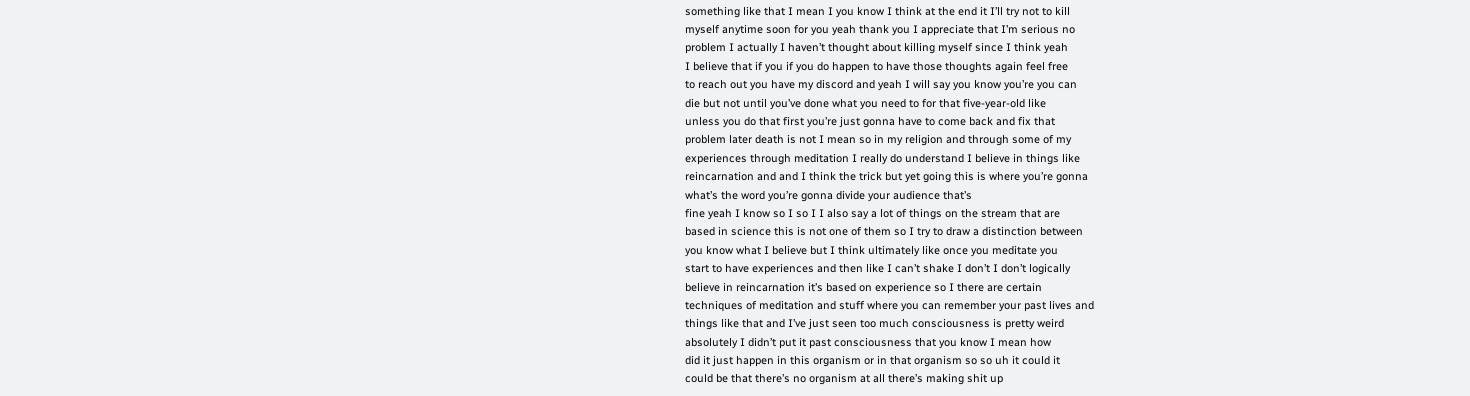something like that I mean I you know I think at the end it I’ll try not to kill
myself anytime soon for you yeah thank you I appreciate that I’m serious no
problem I actually I haven’t thought about killing myself since I think yeah
I believe that if you if you do happen to have those thoughts again feel free
to reach out you have my discord and yeah I will say you know you’re you can
die but not until you’ve done what you need to for that five-year-old like
unless you do that first you’re just gonna have to come back and fix that
problem later death is not I mean so in my religion and through some of my
experiences through meditation I really do understand I believe in things like
reincarnation and and I think the trick but yet going this is where you’re gonna
what’s the word you’re gonna divide your audience that’s
fine yeah I know so I so I I also say a lot of things on the stream that are
based in science this is not one of them so I try to draw a distinction between
you know what I believe but I think ultimately like once you meditate you
start to have experiences and then like I can’t shake I don’t I don’t logically
believe in reincarnation it’s based on experience so I there are certain
techniques of meditation and stuff where you can remember your past lives and
things like that and I’ve just seen too much consciousness is pretty weird
absolutely I didn’t put it past consciousness that you know I mean how
did it just happen in this organism or in that organism so so uh it could it
could be that there’s no organism at all there’s making shit up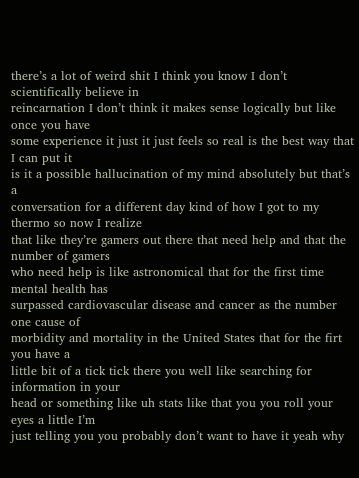there’s a lot of weird shit I think you know I don’t scientifically believe in
reincarnation I don’t think it makes sense logically but like once you have
some experience it just it just feels so real is the best way that I can put it
is it a possible hallucination of my mind absolutely but that’s a
conversation for a different day kind of how I got to my thermo so now I realize
that like they’re gamers out there that need help and that the number of gamers
who need help is like astronomical that for the first time mental health has
surpassed cardiovascular disease and cancer as the number one cause of
morbidity and mortality in the United States that for the firt you have a
little bit of a tick tick there you well like searching for information in your
head or something like uh stats like that you you roll your eyes a little I’m
just telling you you probably don’t want to have it yeah why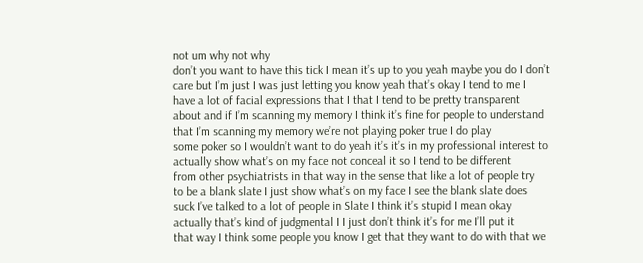not um why not why
don’t you want to have this tick I mean it’s up to you yeah maybe you do I don’t
care but I’m just I was just letting you know yeah that’s okay I tend to me I
have a lot of facial expressions that I that I tend to be pretty transparent
about and if I’m scanning my memory I think it’s fine for people to understand
that I’m scanning my memory we’re not playing poker true I do play
some poker so I wouldn’t want to do yeah it’s it’s in my professional interest to
actually show what’s on my face not conceal it so I tend to be different
from other psychiatrists in that way in the sense that like a lot of people try
to be a blank slate I just show what’s on my face I see the blank slate does
suck I’ve talked to a lot of people in Slate I think it’s stupid I mean okay
actually that’s kind of judgmental I I just don’t think it’s for me I’ll put it
that way I think some people you know I get that they want to do with that we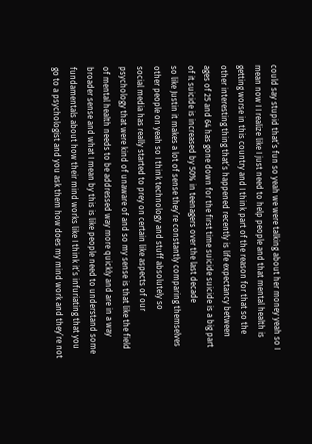could say stupid that’s fun so yeah we were talking about her money yeah so I
mean now I I realize like I just need to help people and that mental health is
getting worse in this country and I think part of the reason for that so the
other interesting thing that’s happened recently is life expectancy between
ages of 25 and 64 has gone down for the first time suicide suicide is a big part
of it suicide is increased by 50% in teenagers over the last decade
so like Justin it makes a lot of sense they’re constantly comparing themselves
other people on yeah so I think technology and stuff absolutely so
social media has really started to prey on certain like aspects of our
psychology that were kind of unaware of and so my sense is that like the field
of mental health needs to be addressed way more quickly and are in a way
broader sense and what I mean by this is like people need to understand some
fundamentals about how their mind works like I think it’s infuriating that you
go to a psychologist and you ask them how does my mind work and they’re not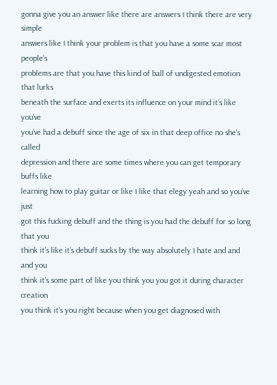gonna give you an answer like there are answers I think there are very simple
answers like I think your problem is that you have a some scar most people’s
problems are that you have this kind of ball of undigested emotion that lurks
beneath the surface and exerts its influence on your mind it’s like you’ve
you’ve had a debuff since the age of six in that deep office no she’s called
depression and there are some times where you can get temporary buffs like
learning how to play guitar or like I like that elegy yeah and so you’ve just
got this fucking debuff and the thing is you had the debuff for so long that you
think it’s like it’s debuff sucks by the way absolutely I hate and and and you
think it’s some part of like you think you you got it during character creation
you think it’s you right because when you get diagnosed with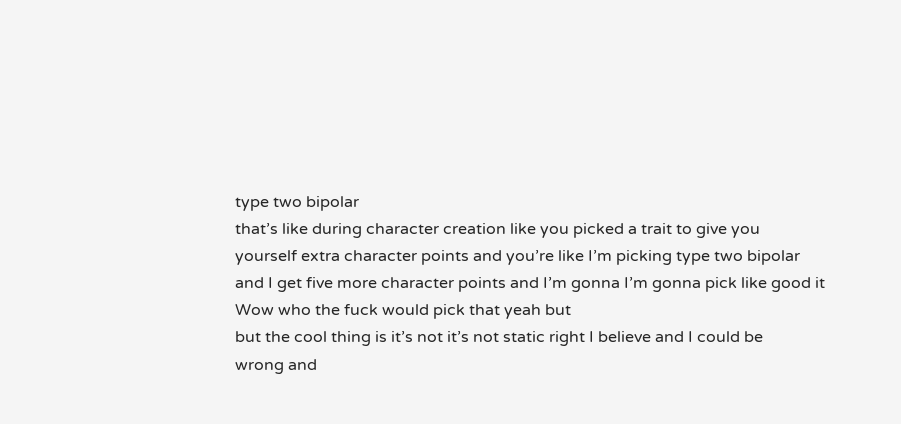type two bipolar
that’s like during character creation like you picked a trait to give you
yourself extra character points and you’re like I’m picking type two bipolar
and I get five more character points and I’m gonna I’m gonna pick like good it
Wow who the fuck would pick that yeah but
but the cool thing is it’s not it’s not static right I believe and I could be
wrong and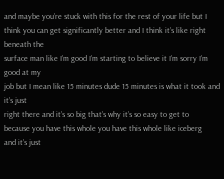and maybe you’re stuck with this for the rest of your life but I
think you can get significantly better and I think it’s like right beneath the
surface man like I’m good I’m starting to believe it I’m sorry I’m good at my
job but I mean like 15 minutes dude 15 minutes is what it took and it’s just
right there and it’s so big that’s why it’s so easy to get to
because you have this whole you have this whole like iceberg
and it’s just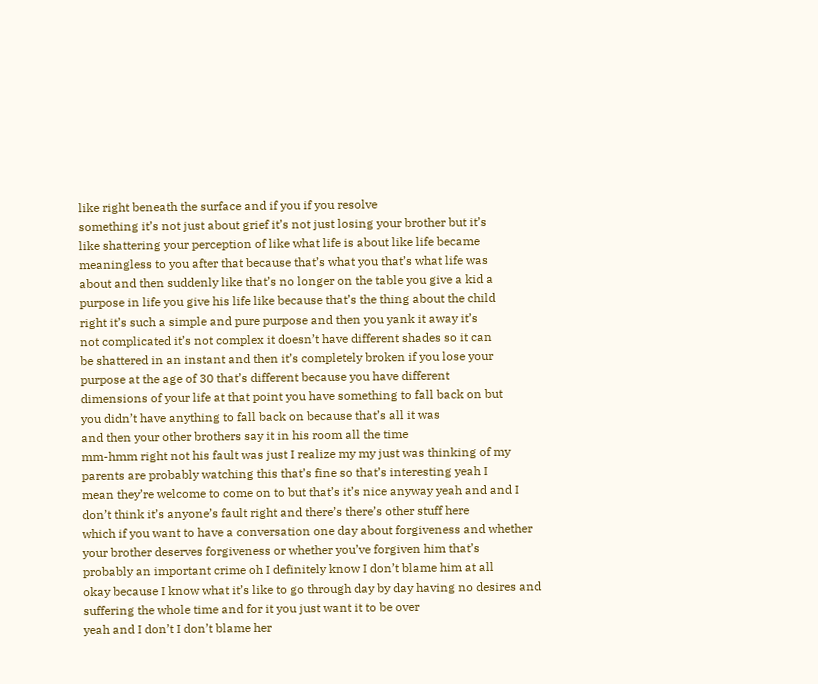like right beneath the surface and if you if you resolve
something it’s not just about grief it’s not just losing your brother but it’s
like shattering your perception of like what life is about like life became
meaningless to you after that because that’s what you that’s what life was
about and then suddenly like that’s no longer on the table you give a kid a
purpose in life you give his life like because that’s the thing about the child
right it’s such a simple and pure purpose and then you yank it away it’s
not complicated it’s not complex it doesn’t have different shades so it can
be shattered in an instant and then it’s completely broken if you lose your
purpose at the age of 30 that’s different because you have different
dimensions of your life at that point you have something to fall back on but
you didn’t have anything to fall back on because that’s all it was
and then your other brothers say it in his room all the time
mm-hmm right not his fault was just I realize my my just was thinking of my
parents are probably watching this that’s fine so that’s interesting yeah I
mean they’re welcome to come on to but that’s it’s nice anyway yeah and and I
don’t think it’s anyone’s fault right and there’s there’s other stuff here
which if you want to have a conversation one day about forgiveness and whether
your brother deserves forgiveness or whether you’ve forgiven him that’s
probably an important crime oh I definitely know I don’t blame him at all
okay because I know what it’s like to go through day by day having no desires and
suffering the whole time and for it you just want it to be over
yeah and I don’t I don’t blame her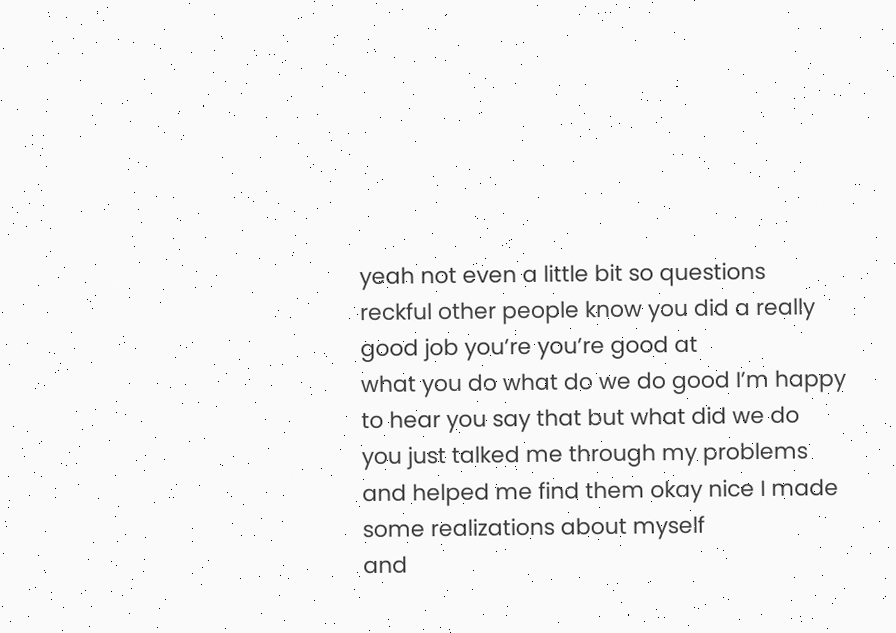yeah not even a little bit so questions
reckful other people know you did a really good job you’re you’re good at
what you do what do we do good I’m happy to hear you say that but what did we do
you just talked me through my problems and helped me find them okay nice I made some realizations about myself
and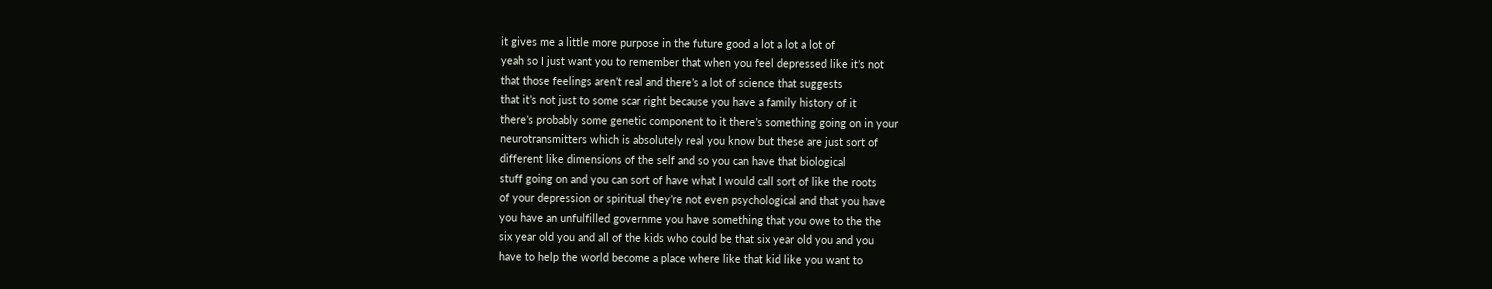it gives me a little more purpose in the future good a lot a lot a lot of
yeah so I just want you to remember that when you feel depressed like it’s not
that those feelings aren’t real and there’s a lot of science that suggests
that it’s not just to some scar right because you have a family history of it
there’s probably some genetic component to it there’s something going on in your
neurotransmitters which is absolutely real you know but these are just sort of
different like dimensions of the self and so you can have that biological
stuff going on and you can sort of have what I would call sort of like the roots
of your depression or spiritual they’re not even psychological and that you have
you have an unfulfilled governme you have something that you owe to the the
six year old you and all of the kids who could be that six year old you and you
have to help the world become a place where like that kid like you want to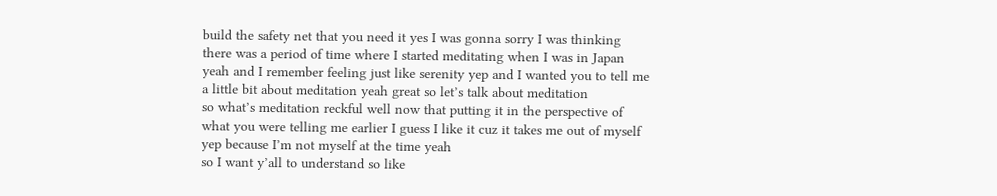build the safety net that you need it yes I was gonna sorry I was thinking
there was a period of time where I started meditating when I was in Japan
yeah and I remember feeling just like serenity yep and I wanted you to tell me
a little bit about meditation yeah great so let’s talk about meditation
so what’s meditation reckful well now that putting it in the perspective of
what you were telling me earlier I guess I like it cuz it takes me out of myself
yep because I’m not myself at the time yeah
so I want y’all to understand so like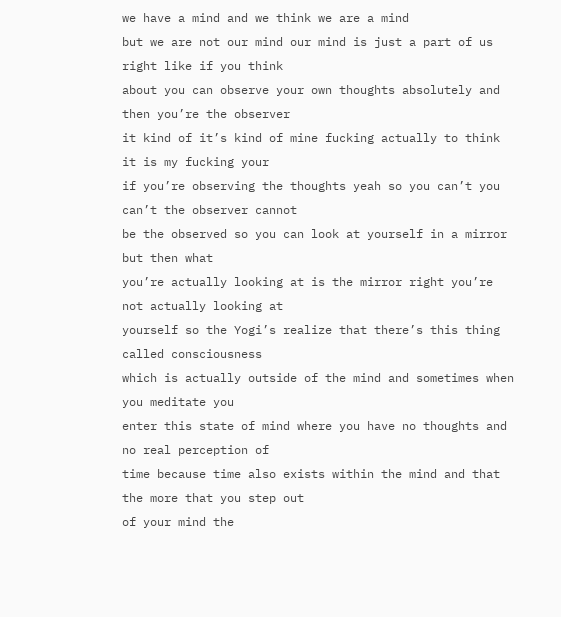we have a mind and we think we are a mind
but we are not our mind our mind is just a part of us right like if you think
about you can observe your own thoughts absolutely and then you’re the observer
it kind of it’s kind of mine fucking actually to think it is my fucking your
if you’re observing the thoughts yeah so you can’t you can’t the observer cannot
be the observed so you can look at yourself in a mirror but then what
you’re actually looking at is the mirror right you’re not actually looking at
yourself so the Yogi’s realize that there’s this thing called consciousness
which is actually outside of the mind and sometimes when you meditate you
enter this state of mind where you have no thoughts and no real perception of
time because time also exists within the mind and that the more that you step out
of your mind the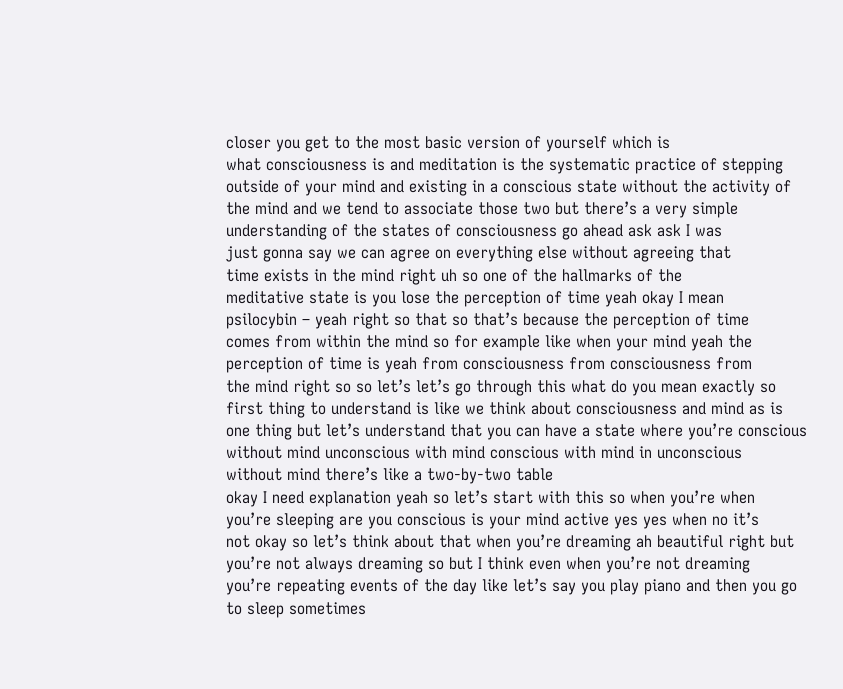closer you get to the most basic version of yourself which is
what consciousness is and meditation is the systematic practice of stepping
outside of your mind and existing in a conscious state without the activity of
the mind and we tend to associate those two but there’s a very simple
understanding of the states of consciousness go ahead ask ask I was
just gonna say we can agree on everything else without agreeing that
time exists in the mind right uh so one of the hallmarks of the
meditative state is you lose the perception of time yeah okay I mean
psilocybin – yeah right so that so that’s because the perception of time
comes from within the mind so for example like when your mind yeah the
perception of time is yeah from consciousness from consciousness from
the mind right so so let’s let’s go through this what do you mean exactly so
first thing to understand is like we think about consciousness and mind as is
one thing but let’s understand that you can have a state where you’re conscious
without mind unconscious with mind conscious with mind in unconscious
without mind there’s like a two-by-two table
okay I need explanation yeah so let’s start with this so when you’re when
you’re sleeping are you conscious is your mind active yes yes when no it’s
not okay so let’s think about that when you’re dreaming ah beautiful right but
you’re not always dreaming so but I think even when you’re not dreaming
you’re repeating events of the day like let’s say you play piano and then you go
to sleep sometimes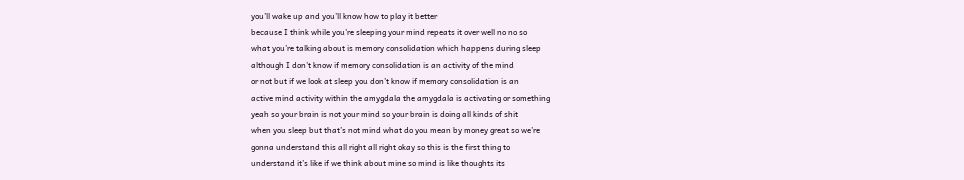you’ll wake up and you’ll know how to play it better
because I think while you’re sleeping your mind repeats it over well no no so
what you’re talking about is memory consolidation which happens during sleep
although I don’t know if memory consolidation is an activity of the mind
or not but if we look at sleep you don’t know if memory consolidation is an
active mind activity within the amygdala the amygdala is activating or something
yeah so your brain is not your mind so your brain is doing all kinds of shit
when you sleep but that’s not mind what do you mean by money great so we’re
gonna understand this all right all right okay so this is the first thing to
understand it’s like if we think about mine so mind is like thoughts its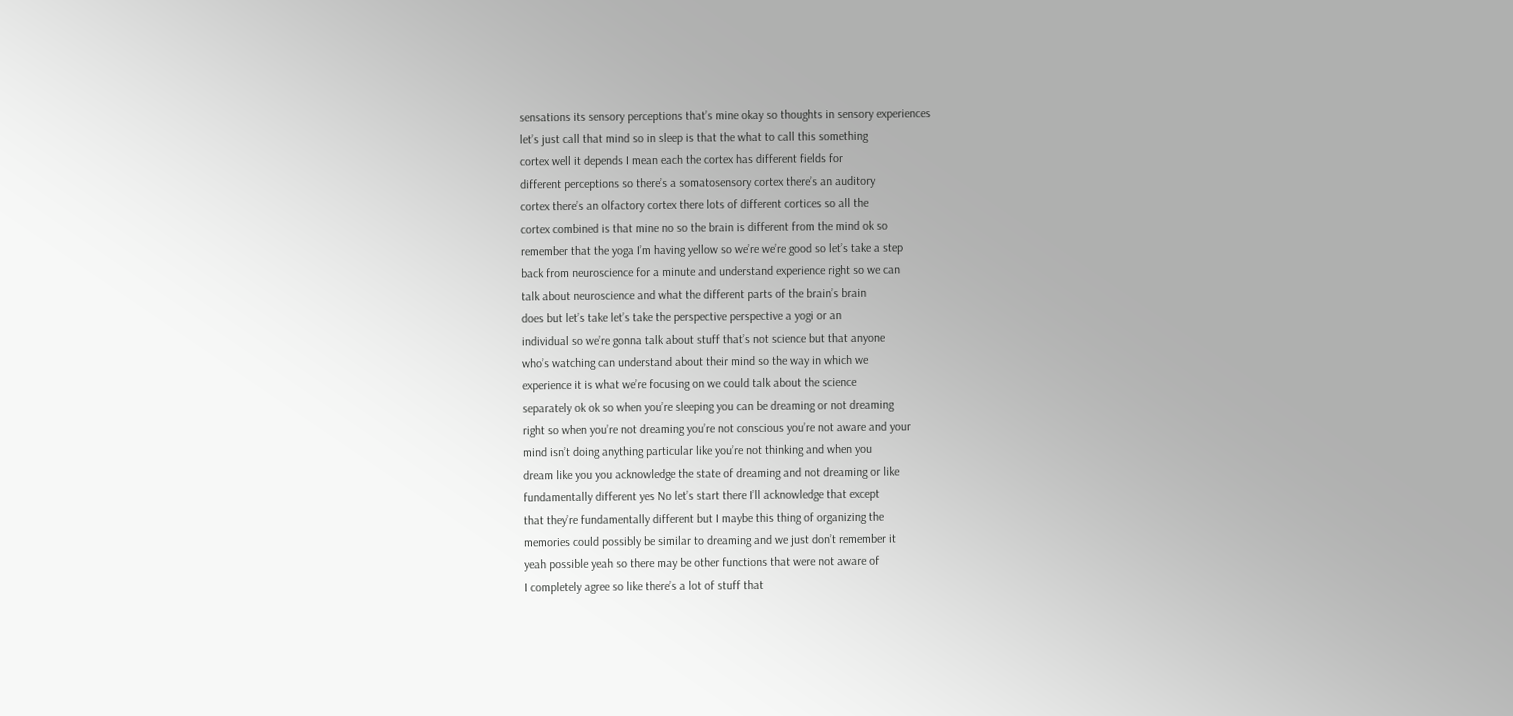sensations its sensory perceptions that’s mine okay so thoughts in sensory experiences
let’s just call that mind so in sleep is that the what to call this something
cortex well it depends I mean each the cortex has different fields for
different perceptions so there’s a somatosensory cortex there’s an auditory
cortex there’s an olfactory cortex there lots of different cortices so all the
cortex combined is that mine no so the brain is different from the mind ok so
remember that the yoga I’m having yellow so we’re we’re good so let’s take a step
back from neuroscience for a minute and understand experience right so we can
talk about neuroscience and what the different parts of the brain’s brain
does but let’s take let’s take the perspective perspective a yogi or an
individual so we’re gonna talk about stuff that’s not science but that anyone
who’s watching can understand about their mind so the way in which we
experience it is what we’re focusing on we could talk about the science
separately ok ok so when you’re sleeping you can be dreaming or not dreaming
right so when you’re not dreaming you’re not conscious you’re not aware and your
mind isn’t doing anything particular like you’re not thinking and when you
dream like you you acknowledge the state of dreaming and not dreaming or like
fundamentally different yes No let’s start there I’ll acknowledge that except
that they’re fundamentally different but I maybe this thing of organizing the
memories could possibly be similar to dreaming and we just don’t remember it
yeah possible yeah so there may be other functions that were not aware of
I completely agree so like there’s a lot of stuff that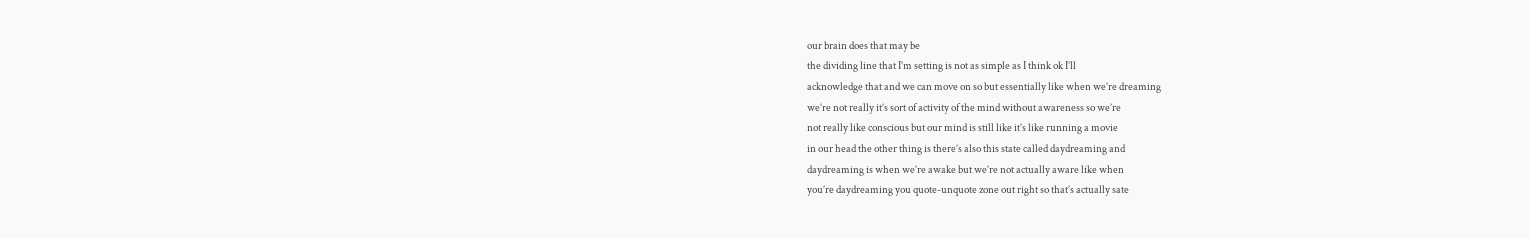our brain does that may be
the dividing line that I’m setting is not as simple as I think ok I’ll
acknowledge that and we can move on so but essentially like when we’re dreaming
we’re not really it’s sort of activity of the mind without awareness so we’re
not really like conscious but our mind is still like it’s like running a movie
in our head the other thing is there’s also this state called daydreaming and
daydreaming is when we’re awake but we’re not actually aware like when
you’re daydreaming you quote-unquote zone out right so that’s actually sate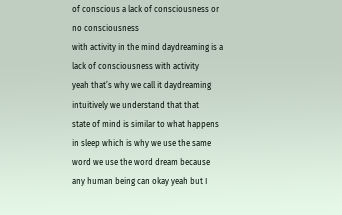of conscious a lack of consciousness or no consciousness
with activity in the mind daydreaming is a lack of consciousness with activity
yeah that’s why we call it daydreaming intuitively we understand that that
state of mind is similar to what happens in sleep which is why we use the same
word we use the word dream because any human being can okay yeah but I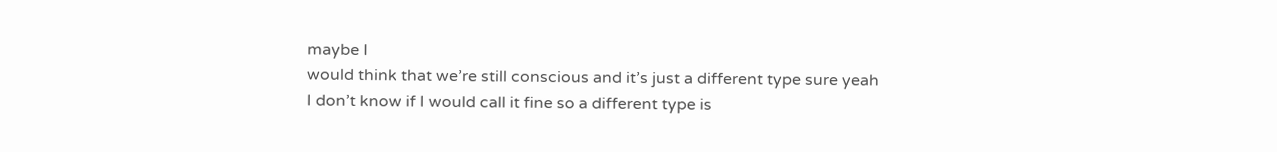maybe I
would think that we’re still conscious and it’s just a different type sure yeah
I don’t know if I would call it fine so a different type is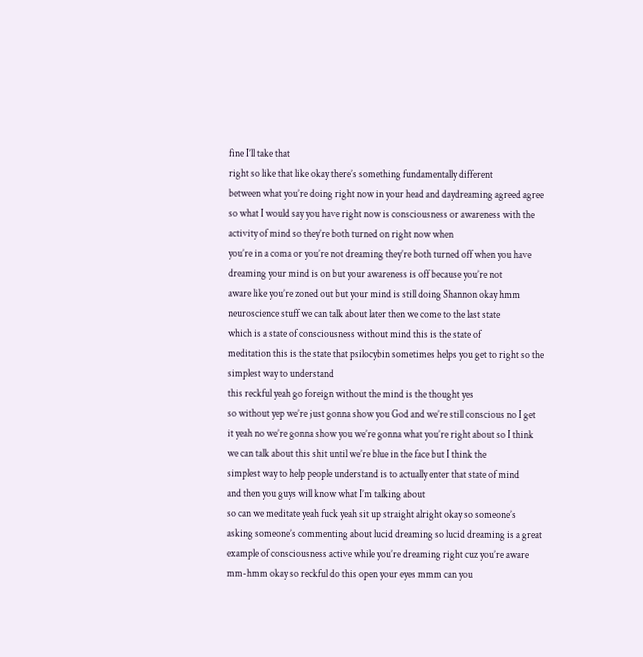fine I’ll take that
right so like that like okay there’s something fundamentally different
between what you’re doing right now in your head and daydreaming agreed agree
so what I would say you have right now is consciousness or awareness with the
activity of mind so they’re both turned on right now when
you’re in a coma or you’re not dreaming they’re both turned off when you have
dreaming your mind is on but your awareness is off because you’re not
aware like you’re zoned out but your mind is still doing Shannon okay hmm
neuroscience stuff we can talk about later then we come to the last state
which is a state of consciousness without mind this is the state of
meditation this is the state that psilocybin sometimes helps you get to right so the simplest way to understand
this reckful yeah go foreign without the mind is the thought yes
so without yep we’re just gonna show you God and we’re still conscious no I get
it yeah no we’re gonna show you we’re gonna what you’re right about so I think
we can talk about this shit until we’re blue in the face but I think the
simplest way to help people understand is to actually enter that state of mind
and then you guys will know what I’m talking about
so can we meditate yeah fuck yeah sit up straight alright okay so someone’s
asking someone’s commenting about lucid dreaming so lucid dreaming is a great
example of consciousness active while you’re dreaming right cuz you’re aware
mm-hmm okay so reckful do this open your eyes mmm can you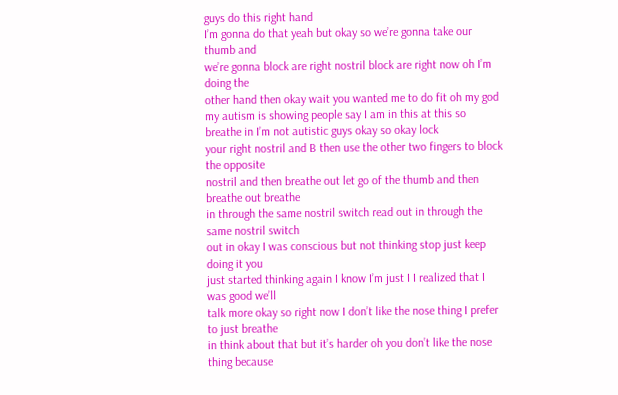guys do this right hand
I’m gonna do that yeah but okay so we’re gonna take our thumb and
we’re gonna block are right nostril block are right now oh I’m doing the
other hand then okay wait you wanted me to do fit oh my god my autism is showing people say I am in this at this so
breathe in I’m not autistic guys okay so okay lock
your right nostril and B then use the other two fingers to block the opposite
nostril and then breathe out let go of the thumb and then breathe out breathe
in through the same nostril switch read out in through the same nostril switch
out in okay I was conscious but not thinking stop just keep doing it you
just started thinking again I know I’m just I I realized that I was good we’ll
talk more okay so right now I don’t like the nose thing I prefer to just breathe
in think about that but it’s harder oh you don’t like the nose thing because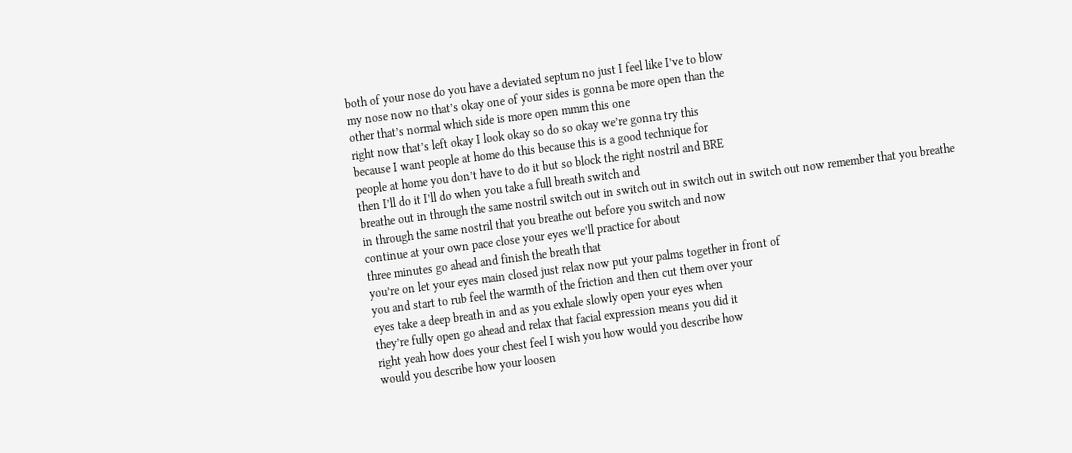both of your nose do you have a deviated septum no just I feel like I’ve to blow
my nose now no that’s okay one of your sides is gonna be more open than the
other that’s normal which side is more open mmm this one
right now that’s left okay I look okay so do so okay we’re gonna try this
because I want people at home do this because this is a good technique for
people at home you don’t have to do it but so block the right nostril and BRE
then I’ll do it I’ll do when you take a full breath switch and
breathe out in through the same nostril switch out in switch out in switch out in switch out now remember that you breathe
in through the same nostril that you breathe out before you switch and now
continue at your own pace close your eyes we’ll practice for about
three minutes go ahead and finish the breath that
you’re on let your eyes main closed just relax now put your palms together in front of
you and start to rub feel the warmth of the friction and then cut them over your
eyes take a deep breath in and as you exhale slowly open your eyes when
they’re fully open go ahead and relax that facial expression means you did it
right yeah how does your chest feel I wish you how would you describe how
would you describe how your loosen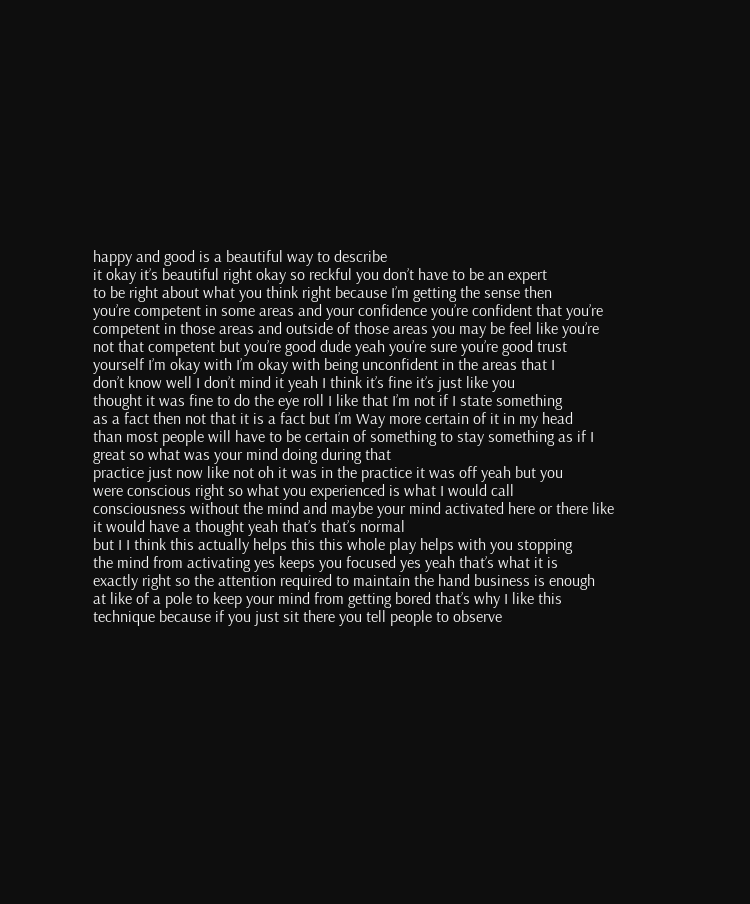happy and good is a beautiful way to describe
it okay it’s beautiful right okay so reckful you don’t have to be an expert
to be right about what you think right because I’m getting the sense then
you’re competent in some areas and your confidence you’re confident that you’re
competent in those areas and outside of those areas you may be feel like you’re
not that competent but you’re good dude yeah you’re sure you’re good trust
yourself I’m okay with I’m okay with being unconfident in the areas that I
don’t know well I don’t mind it yeah I think it’s fine it’s just like you
thought it was fine to do the eye roll I like that I’m not if I state something
as a fact then not that it is a fact but I’m Way more certain of it in my head
than most people will have to be certain of something to stay something as if I
great so what was your mind doing during that
practice just now like not oh it was in the practice it was off yeah but you
were conscious right so what you experienced is what I would call
consciousness without the mind and maybe your mind activated here or there like
it would have a thought yeah that’s that’s normal
but I I think this actually helps this this whole play helps with you stopping
the mind from activating yes keeps you focused yes yeah that’s what it is
exactly right so the attention required to maintain the hand business is enough
at like of a pole to keep your mind from getting bored that’s why I like this
technique because if you just sit there you tell people to observe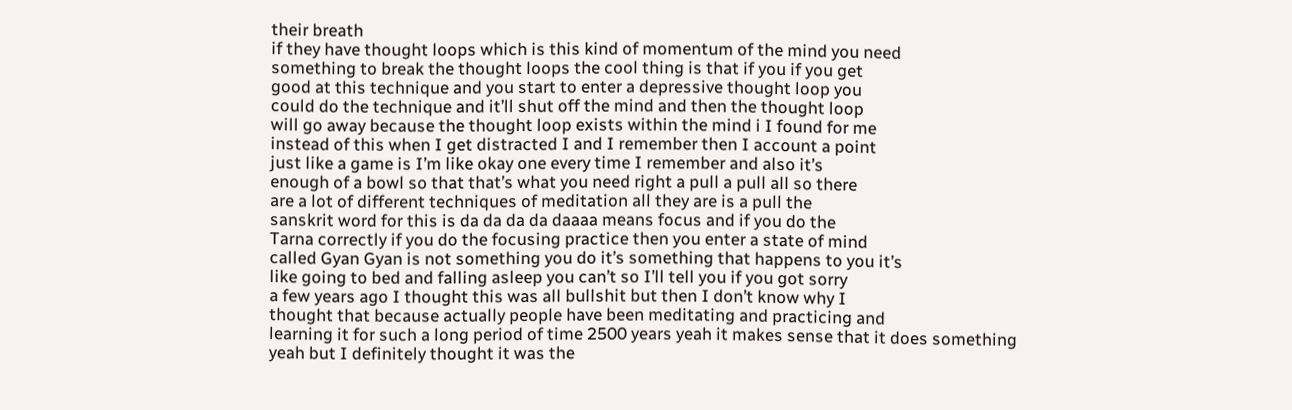their breath
if they have thought loops which is this kind of momentum of the mind you need
something to break the thought loops the cool thing is that if you if you get
good at this technique and you start to enter a depressive thought loop you
could do the technique and it’ll shut off the mind and then the thought loop
will go away because the thought loop exists within the mind i I found for me
instead of this when I get distracted I and I remember then I account a point
just like a game is I’m like okay one every time I remember and also it’s
enough of a bowl so that that’s what you need right a pull a pull all so there
are a lot of different techniques of meditation all they are is a pull the
sanskrit word for this is da da da da daaaa means focus and if you do the
Tarna correctly if you do the focusing practice then you enter a state of mind
called Gyan Gyan is not something you do it’s something that happens to you it’s
like going to bed and falling asleep you can’t so I’ll tell you if you got sorry
a few years ago I thought this was all bullshit but then I don’t know why I
thought that because actually people have been meditating and practicing and
learning it for such a long period of time 2500 years yeah it makes sense that it does something
yeah but I definitely thought it was the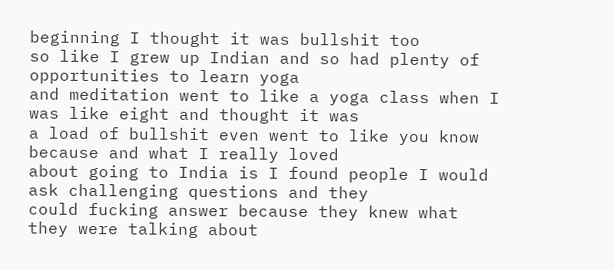beginning I thought it was bullshit too
so like I grew up Indian and so had plenty of opportunities to learn yoga
and meditation went to like a yoga class when I was like eight and thought it was
a load of bullshit even went to like you know because and what I really loved
about going to India is I found people I would ask challenging questions and they
could fucking answer because they knew what they were talking about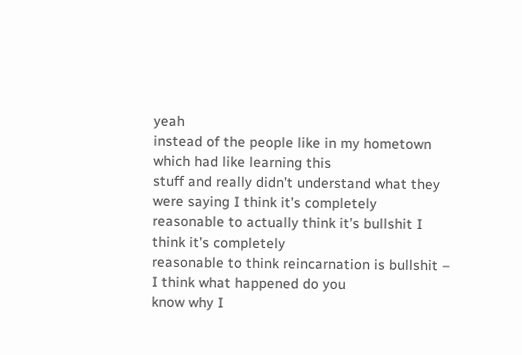yeah
instead of the people like in my hometown which had like learning this
stuff and really didn’t understand what they were saying I think it’s completely
reasonable to actually think it’s bullshit I think it’s completely
reasonable to think reincarnation is bullshit – I think what happened do you
know why I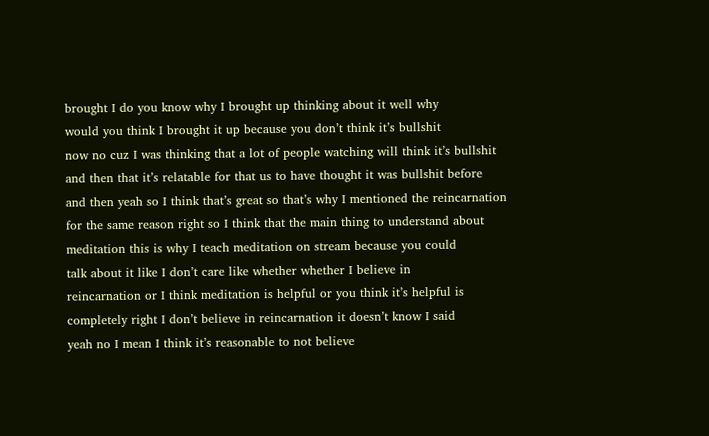brought I do you know why I brought up thinking about it well why
would you think I brought it up because you don’t think it’s bullshit
now no cuz I was thinking that a lot of people watching will think it’s bullshit
and then that it’s relatable for that us to have thought it was bullshit before
and then yeah so I think that’s great so that’s why I mentioned the reincarnation
for the same reason right so I think that the main thing to understand about
meditation this is why I teach meditation on stream because you could
talk about it like I don’t care like whether whether I believe in
reincarnation or I think meditation is helpful or you think it’s helpful is
completely right I don’t believe in reincarnation it doesn’t know I said
yeah no I mean I think it’s reasonable to not believe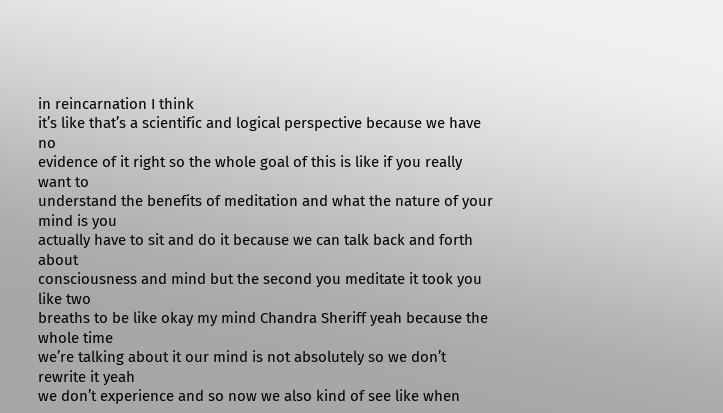in reincarnation I think
it’s like that’s a scientific and logical perspective because we have no
evidence of it right so the whole goal of this is like if you really want to
understand the benefits of meditation and what the nature of your mind is you
actually have to sit and do it because we can talk back and forth about
consciousness and mind but the second you meditate it took you like two
breaths to be like okay my mind Chandra Sheriff yeah because the whole time
we’re talking about it our mind is not absolutely so we don’t rewrite it yeah
we don’t experience and so now we also kind of see like when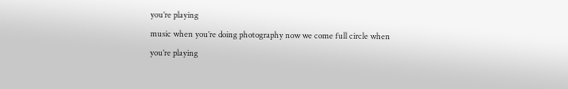you’re playing
music when you’re doing photography now we come full circle when you’re playing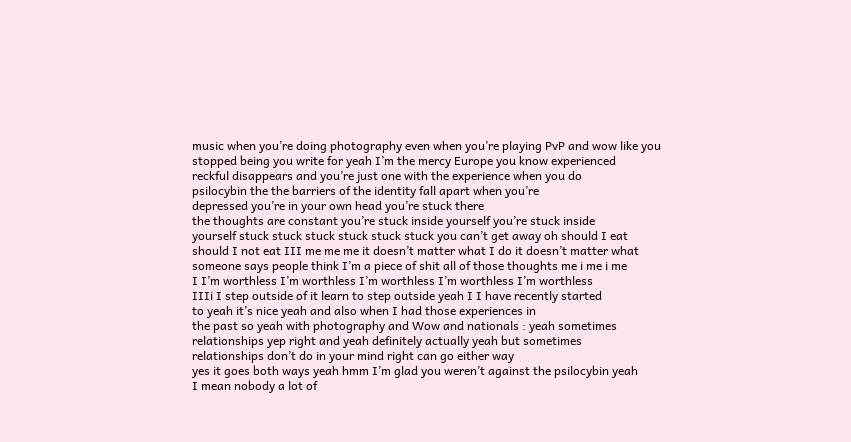music when you’re doing photography even when you’re playing PvP and wow like you
stopped being you write for yeah I’m the mercy Europe you know experienced
reckful disappears and you’re just one with the experience when you do
psilocybin the the barriers of the identity fall apart when you’re
depressed you’re in your own head you’re stuck there
the thoughts are constant you’re stuck inside yourself you’re stuck inside
yourself stuck stuck stuck stuck stuck stuck you can’t get away oh should I eat
should I not eat III me me me it doesn’t matter what I do it doesn’t matter what
someone says people think I’m a piece of shit all of those thoughts me i me i me
I I’m worthless I’m worthless I’m worthless I’m worthless I’m worthless
IIIi I step outside of it learn to step outside yeah I I have recently started
to yeah it’s nice yeah and also when I had those experiences in
the past so yeah with photography and Wow and nationals : yeah sometimes
relationships yep right and yeah definitely actually yeah but sometimes
relationships don’t do in your mind right can go either way
yes it goes both ways yeah hmm I’m glad you weren’t against the psilocybin yeah
I mean nobody a lot of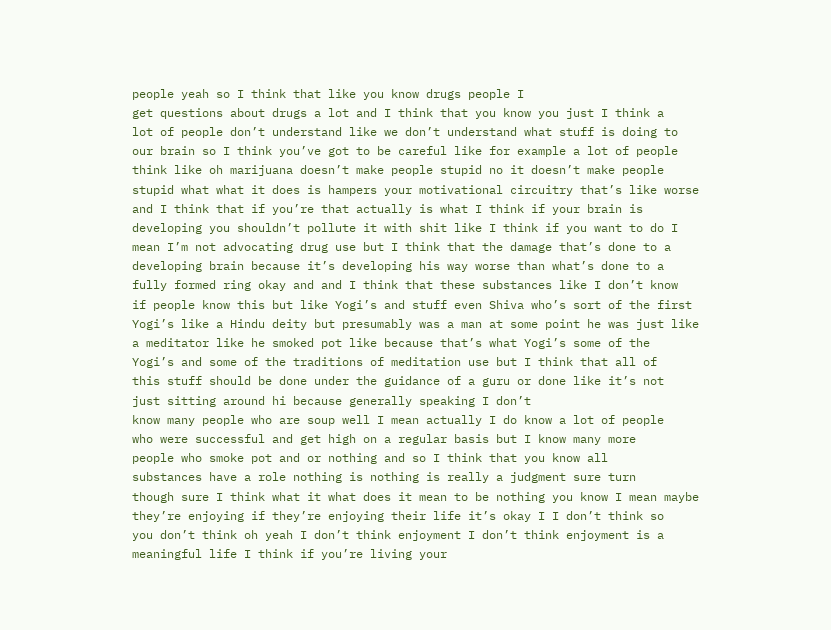people yeah so I think that like you know drugs people I
get questions about drugs a lot and I think that you know you just I think a
lot of people don’t understand like we don’t understand what stuff is doing to
our brain so I think you’ve got to be careful like for example a lot of people
think like oh marijuana doesn’t make people stupid no it doesn’t make people
stupid what what it does is hampers your motivational circuitry that’s like worse
and I think that if you’re that actually is what I think if your brain is
developing you shouldn’t pollute it with shit like I think if you want to do I
mean I’m not advocating drug use but I think that the damage that’s done to a
developing brain because it’s developing his way worse than what’s done to a
fully formed ring okay and and I think that these substances like I don’t know
if people know this but like Yogi’s and stuff even Shiva who’s sort of the first
Yogi’s like a Hindu deity but presumably was a man at some point he was just like
a meditator like he smoked pot like because that’s what Yogi’s some of the
Yogi’s and some of the traditions of meditation use but I think that all of
this stuff should be done under the guidance of a guru or done like it’s not
just sitting around hi because generally speaking I don’t
know many people who are soup well I mean actually I do know a lot of people
who were successful and get high on a regular basis but I know many more
people who smoke pot and or nothing and so I think that you know all
substances have a role nothing is nothing is really a judgment sure turn
though sure I think what it what does it mean to be nothing you know I mean maybe
they’re enjoying if they’re enjoying their life it’s okay I I don’t think so
you don’t think oh yeah I don’t think enjoyment I don’t think enjoyment is a
meaningful life I think if you’re living your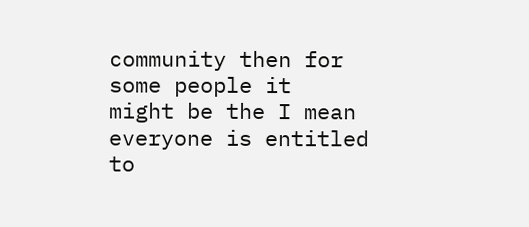community then for some people it
might be the I mean everyone is entitled to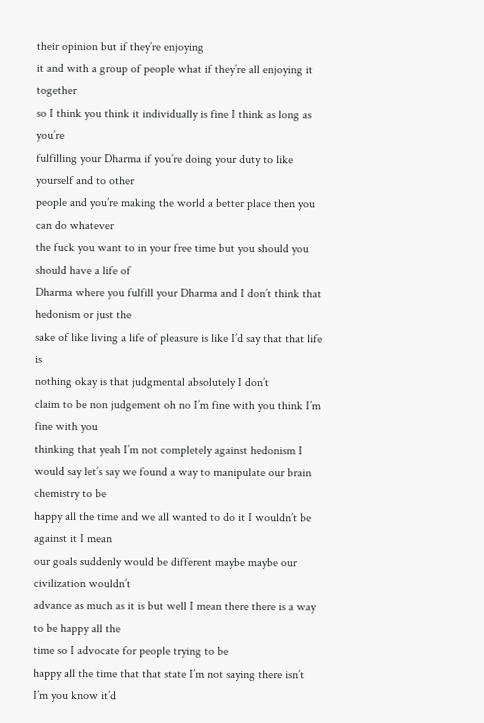their opinion but if they’re enjoying
it and with a group of people what if they’re all enjoying it together
so I think you think it individually is fine I think as long as you’re
fulfilling your Dharma if you’re doing your duty to like yourself and to other
people and you’re making the world a better place then you can do whatever
the fuck you want to in your free time but you should you should have a life of
Dharma where you fulfill your Dharma and I don’t think that hedonism or just the
sake of like living a life of pleasure is like I’d say that that life is
nothing okay is that judgmental absolutely I don’t
claim to be non judgement oh no I’m fine with you think I’m fine with you
thinking that yeah I’m not completely against hedonism I
would say let’s say we found a way to manipulate our brain chemistry to be
happy all the time and we all wanted to do it I wouldn’t be against it I mean
our goals suddenly would be different maybe maybe our civilization wouldn’t
advance as much as it is but well I mean there there is a way to be happy all the
time so I advocate for people trying to be
happy all the time that that state I’m not saying there isn’t I’m you know it’d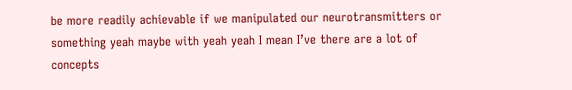be more readily achievable if we manipulated our neurotransmitters or
something yeah maybe with yeah yeah I mean I’ve there are a lot of concepts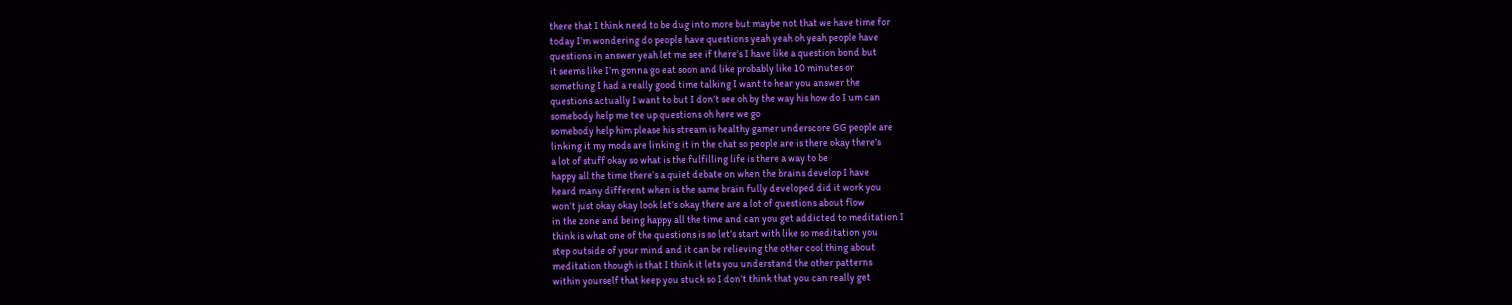there that I think need to be dug into more but maybe not that we have time for
today I’m wondering do people have questions yeah yeah oh yeah people have
questions in answer yeah let me see if there’s I have like a question bond but
it seems like I’m gonna go eat soon and like probably like 10 minutes or
something I had a really good time talking I want to hear you answer the
questions actually I want to but I don’t see oh by the way his how do I um can
somebody help me tee up questions oh here we go
somebody help him please his stream is healthy gamer underscore GG people are
linking it my mods are linking it in the chat so people are is there okay there’s
a lot of stuff okay so what is the fulfilling life is there a way to be
happy all the time there’s a quiet debate on when the brains develop I have
heard many different when is the same brain fully developed did it work you
won’t just okay okay look let’s okay there are a lot of questions about flow
in the zone and being happy all the time and can you get addicted to meditation I
think is what one of the questions is so let’s start with like so meditation you
step outside of your mind and it can be relieving the other cool thing about
meditation though is that I think it lets you understand the other patterns
within yourself that keep you stuck so I don’t think that you can really get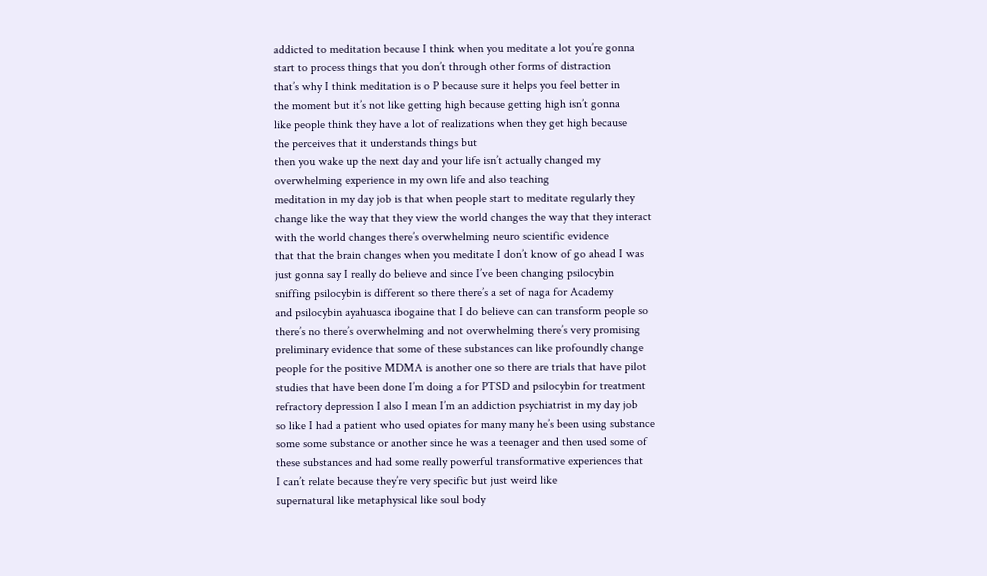addicted to meditation because I think when you meditate a lot you’re gonna
start to process things that you don’t through other forms of distraction
that’s why I think meditation is o P because sure it helps you feel better in
the moment but it’s not like getting high because getting high isn’t gonna
like people think they have a lot of realizations when they get high because
the perceives that it understands things but
then you wake up the next day and your life isn’t actually changed my
overwhelming experience in my own life and also teaching
meditation in my day job is that when people start to meditate regularly they
change like the way that they view the world changes the way that they interact
with the world changes there’s overwhelming neuro scientific evidence
that that the brain changes when you meditate I don’t know of go ahead I was
just gonna say I really do believe and since I’ve been changing psilocybin
sniffing psilocybin is different so there there’s a set of naga for Academy
and psilocybin ayahuasca ibogaine that I do believe can can transform people so
there’s no there’s overwhelming and not overwhelming there’s very promising
preliminary evidence that some of these substances can like profoundly change
people for the positive MDMA is another one so there are trials that have pilot
studies that have been done I’m doing a for PTSD and psilocybin for treatment
refractory depression I also I mean I’m an addiction psychiatrist in my day job
so like I had a patient who used opiates for many many he’s been using substance
some some substance or another since he was a teenager and then used some of
these substances and had some really powerful transformative experiences that
I can’t relate because they’re very specific but just weird like
supernatural like metaphysical like soul body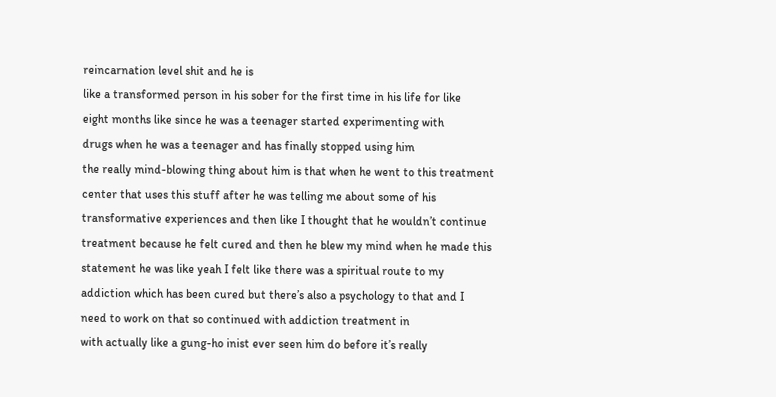reincarnation level shit and he is
like a transformed person in his sober for the first time in his life for like
eight months like since he was a teenager started experimenting with
drugs when he was a teenager and has finally stopped using him
the really mind-blowing thing about him is that when he went to this treatment
center that uses this stuff after he was telling me about some of his
transformative experiences and then like I thought that he wouldn’t continue
treatment because he felt cured and then he blew my mind when he made this
statement he was like yeah I felt like there was a spiritual route to my
addiction which has been cured but there’s also a psychology to that and I
need to work on that so continued with addiction treatment in
with actually like a gung-ho inist ever seen him do before it’s really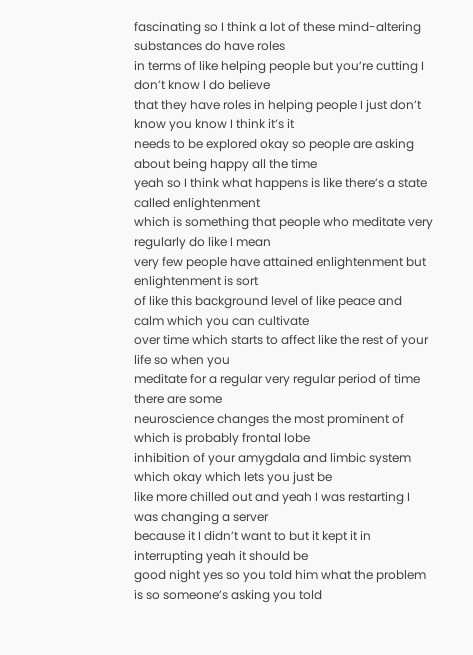fascinating so I think a lot of these mind-altering substances do have roles
in terms of like helping people but you’re cutting I don’t know I do believe
that they have roles in helping people I just don’t know you know I think it’s it
needs to be explored okay so people are asking about being happy all the time
yeah so I think what happens is like there’s a state called enlightenment
which is something that people who meditate very regularly do like I mean
very few people have attained enlightenment but enlightenment is sort
of like this background level of like peace and calm which you can cultivate
over time which starts to affect like the rest of your life so when you
meditate for a regular very regular period of time there are some
neuroscience changes the most prominent of which is probably frontal lobe
inhibition of your amygdala and limbic system which okay which lets you just be
like more chilled out and yeah I was restarting I was changing a server
because it I didn’t want to but it kept it in interrupting yeah it should be
good night yes so you told him what the problem is so someone’s asking you told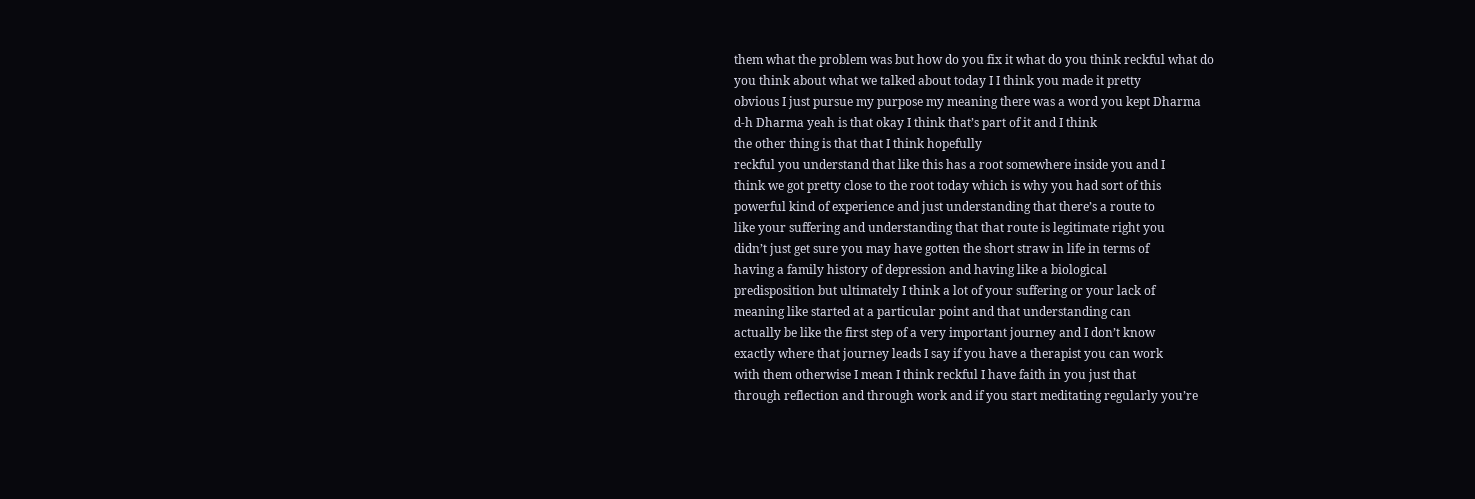them what the problem was but how do you fix it what do you think reckful what do
you think about what we talked about today I I think you made it pretty
obvious I just pursue my purpose my meaning there was a word you kept Dharma
d-h Dharma yeah is that okay I think that’s part of it and I think
the other thing is that that I think hopefully
reckful you understand that like this has a root somewhere inside you and I
think we got pretty close to the root today which is why you had sort of this
powerful kind of experience and just understanding that there’s a route to
like your suffering and understanding that that route is legitimate right you
didn’t just get sure you may have gotten the short straw in life in terms of
having a family history of depression and having like a biological
predisposition but ultimately I think a lot of your suffering or your lack of
meaning like started at a particular point and that understanding can
actually be like the first step of a very important journey and I don’t know
exactly where that journey leads I say if you have a therapist you can work
with them otherwise I mean I think reckful I have faith in you just that
through reflection and through work and if you start meditating regularly you’re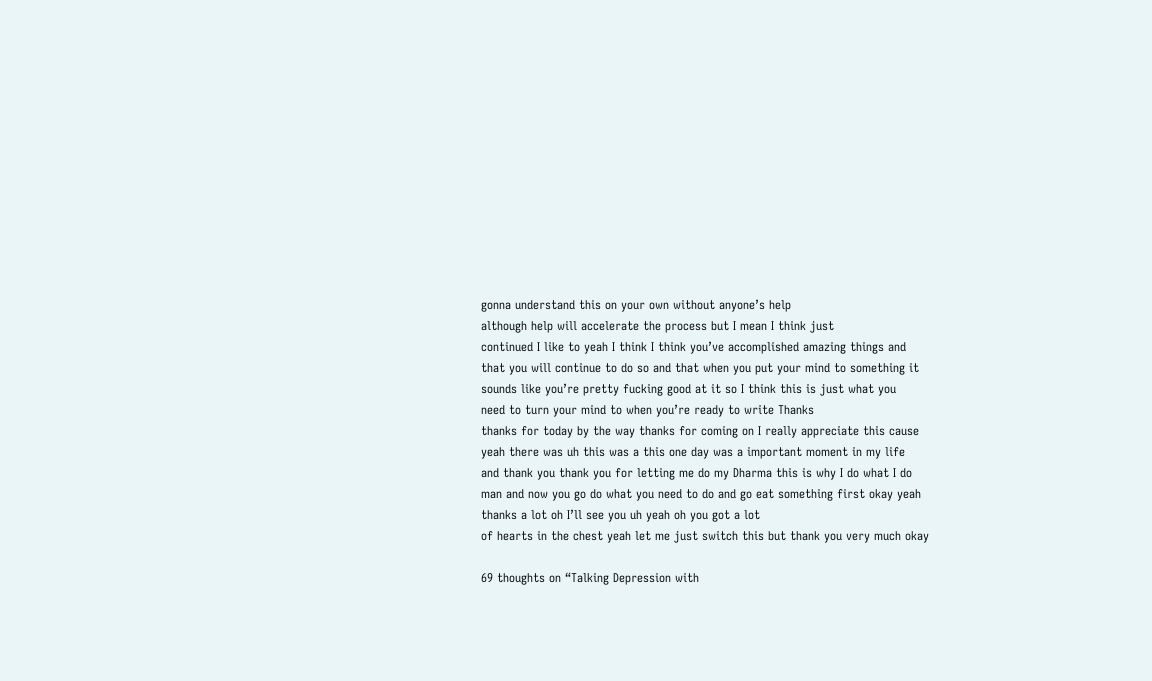gonna understand this on your own without anyone’s help
although help will accelerate the process but I mean I think just
continued I like to yeah I think I think you’ve accomplished amazing things and
that you will continue to do so and that when you put your mind to something it
sounds like you’re pretty fucking good at it so I think this is just what you
need to turn your mind to when you’re ready to write Thanks
thanks for today by the way thanks for coming on I really appreciate this cause
yeah there was uh this was a this one day was a important moment in my life
and thank you thank you for letting me do my Dharma this is why I do what I do
man and now you go do what you need to do and go eat something first okay yeah
thanks a lot oh I’ll see you uh yeah oh you got a lot
of hearts in the chest yeah let me just switch this but thank you very much okay

69 thoughts on “Talking Depression with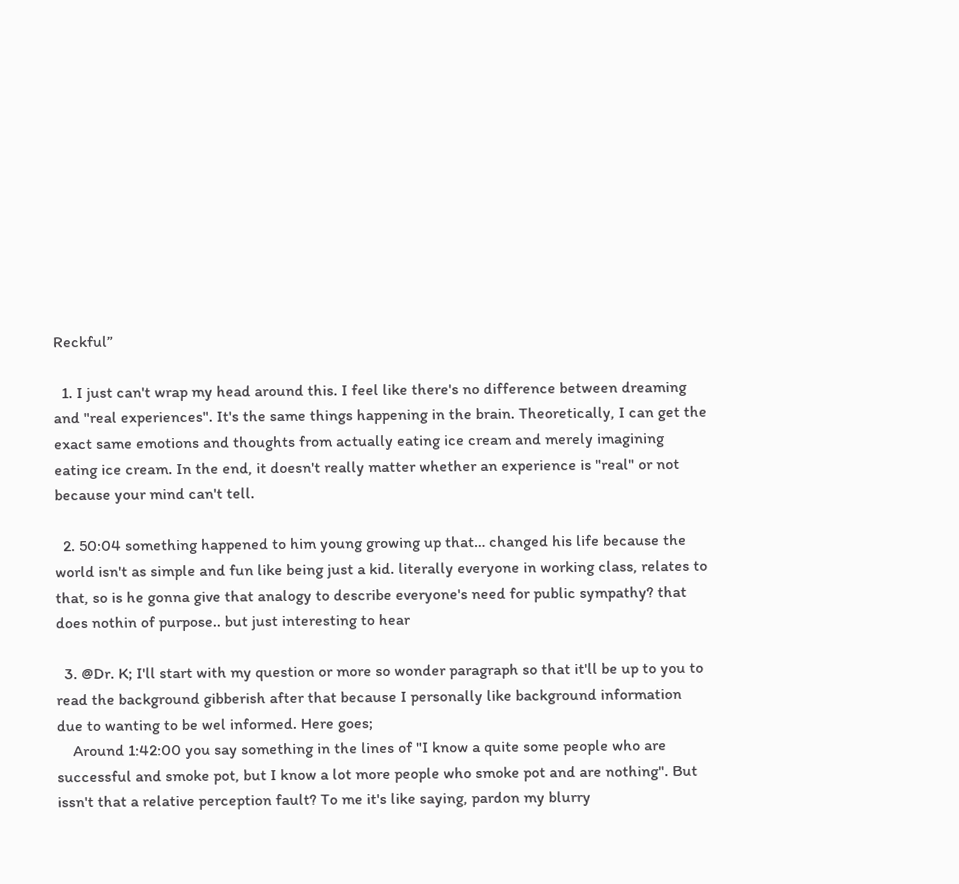Reckful”

  1. I just can't wrap my head around this. I feel like there's no difference between dreaming and "real experiences". It's the same things happening in the brain. Theoretically, I can get the exact same emotions and thoughts from actually eating ice cream and merely imagining eating ice cream. In the end, it doesn't really matter whether an experience is "real" or not because your mind can't tell.

  2. 50:04 something happened to him young growing up that… changed his life because the world isn't as simple and fun like being just a kid. literally everyone in working class, relates to that, so is he gonna give that analogy to describe everyone's need for public sympathy? that does nothin of purpose.. but just interesting to hear

  3. @Dr. K; I'll start with my question or more so wonder paragraph so that it'll be up to you to read the background gibberish after that because I personally like background information due to wanting to be wel informed. Here goes;
    Around 1:42:00 you say something in the lines of "I know a quite some people who are successful and smoke pot, but I know a lot more people who smoke pot and are nothing". But issn't that a relative perception fault? To me it's like saying, pardon my blurry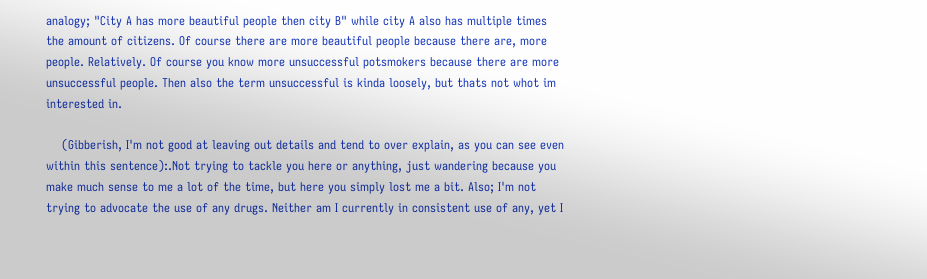analogy; "City A has more beautiful people then city B" while city A also has multiple times the amount of citizens. Of course there are more beautiful people because there are, more people. Relatively. Of course you know more unsuccessful potsmokers because there are more unsuccessful people. Then also the term unsuccessful is kinda loosely, but thats not whot im interested in.

    (Gibberish, I'm not good at leaving out details and tend to over explain, as you can see even within this sentence):.Not trying to tackle you here or anything, just wandering because you make much sense to me a lot of the time, but here you simply lost me a bit. Also; I'm not trying to advocate the use of any drugs. Neither am I currently in consistent use of any, yet I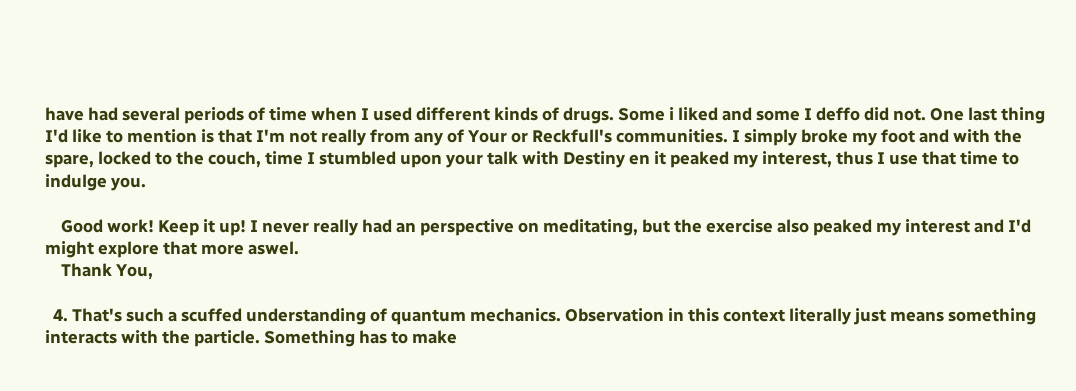have had several periods of time when I used different kinds of drugs. Some i liked and some I deffo did not. One last thing I'd like to mention is that I'm not really from any of Your or Reckfull's communities. I simply broke my foot and with the spare, locked to the couch, time I stumbled upon your talk with Destiny en it peaked my interest, thus I use that time to indulge you.

    Good work! Keep it up! I never really had an perspective on meditating, but the exercise also peaked my interest and I'd might explore that more aswel.
    Thank You,

  4. That's such a scuffed understanding of quantum mechanics. Observation in this context literally just means something interacts with the particle. Something has to make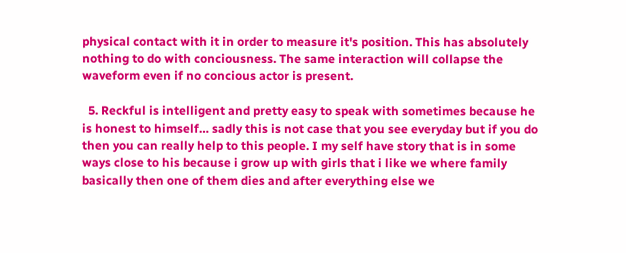physical contact with it in order to measure it's position. This has absolutely nothing to do with conciousness. The same interaction will collapse the waveform even if no concious actor is present.

  5. Reckful is intelligent and pretty easy to speak with sometimes because he is honest to himself… sadly this is not case that you see everyday but if you do then you can really help to this people. I my self have story that is in some ways close to his because i grow up with girls that i like we where family basically then one of them dies and after everything else we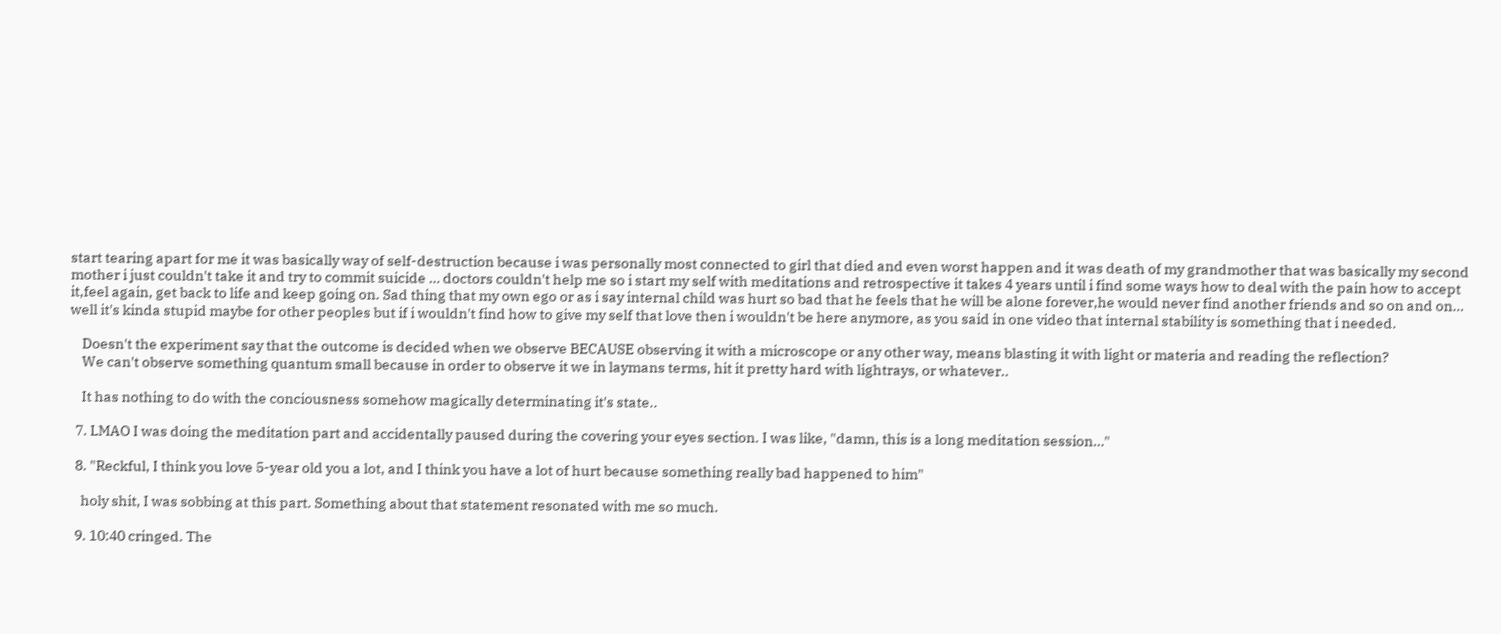start tearing apart for me it was basically way of self-destruction because i was personally most connected to girl that died and even worst happen and it was death of my grandmother that was basically my second mother i just couldn't take it and try to commit suicide … doctors couldn't help me so i start my self with meditations and retrospective it takes 4 years until i find some ways how to deal with the pain how to accept it,feel again, get back to life and keep going on. Sad thing that my own ego or as i say internal child was hurt so bad that he feels that he will be alone forever,he would never find another friends and so on and on… well it's kinda stupid maybe for other peoples but if i wouldn't find how to give my self that love then i wouldn't be here anymore, as you said in one video that internal stability is something that i needed.

    Doesn't the experiment say that the outcome is decided when we observe BECAUSE observing it with a microscope or any other way, means blasting it with light or materia and reading the reflection?
    We can't observe something quantum small because in order to observe it we in laymans terms, hit it pretty hard with lightrays, or whatever..

    It has nothing to do with the conciousness somehow magically determinating it's state..

  7. LMAO I was doing the meditation part and accidentally paused during the covering your eyes section. I was like, "damn, this is a long meditation session…"

  8. "Reckful, I think you love 5-year old you a lot, and I think you have a lot of hurt because something really bad happened to him"

    holy shit, I was sobbing at this part. Something about that statement resonated with me so much.

  9. 10:40 cringed. The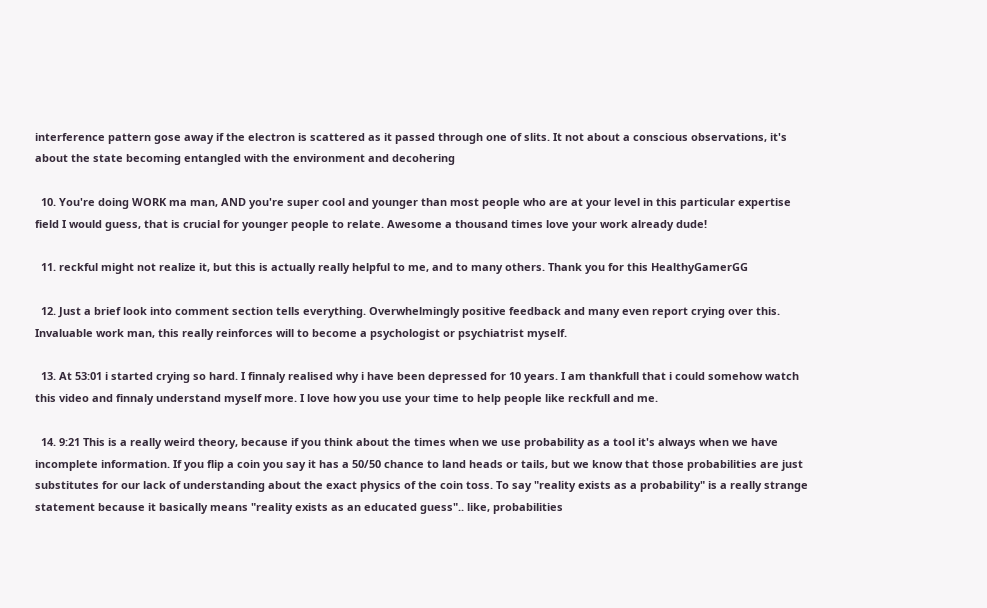interference pattern gose away if the electron is scattered as it passed through one of slits. It not about a conscious observations, it's about the state becoming entangled with the environment and decohering

  10. You're doing WORK ma man, AND you're super cool and younger than most people who are at your level in this particular expertise field I would guess, that is crucial for younger people to relate. Awesome a thousand times love your work already dude!

  11. reckful might not realize it, but this is actually really helpful to me, and to many others. Thank you for this HealthyGamerGG

  12. Just a brief look into comment section tells everything. Overwhelmingly positive feedback and many even report crying over this. Invaluable work man, this really reinforces will to become a psychologist or psychiatrist myself.

  13. At 53:01 i started crying so hard. I finnaly realised why i have been depressed for 10 years. I am thankfull that i could somehow watch this video and finnaly understand myself more. I love how you use your time to help people like reckfull and me.

  14. 9:21 This is a really weird theory, because if you think about the times when we use probability as a tool it's always when we have incomplete information. If you flip a coin you say it has a 50/50 chance to land heads or tails, but we know that those probabilities are just substitutes for our lack of understanding about the exact physics of the coin toss. To say "reality exists as a probability" is a really strange statement because it basically means "reality exists as an educated guess".. like, probabilities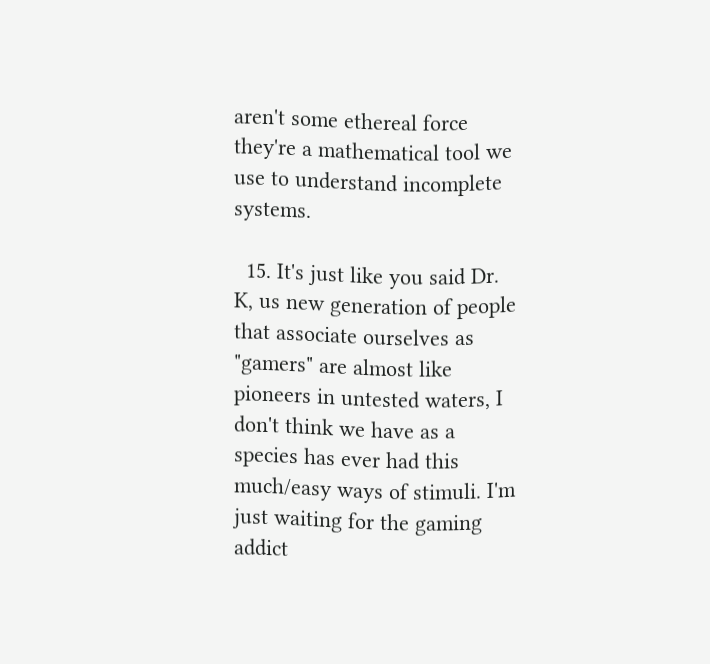aren't some ethereal force they're a mathematical tool we use to understand incomplete systems.

  15. It's just like you said Dr. K, us new generation of people that associate ourselves as "gamers" are almost like pioneers in untested waters, I don't think we have as a species has ever had this much/easy ways of stimuli. I'm just waiting for the gaming addict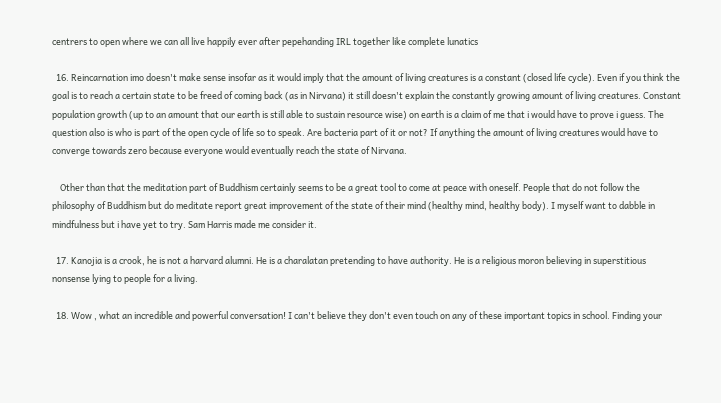centrers to open where we can all live happily ever after pepehanding IRL together like complete lunatics

  16. Reincarnation imo doesn't make sense insofar as it would imply that the amount of living creatures is a constant (closed life cycle). Even if you think the goal is to reach a certain state to be freed of coming back (as in Nirvana) it still doesn't explain the constantly growing amount of living creatures. Constant population growth (up to an amount that our earth is still able to sustain resource wise) on earth is a claim of me that i would have to prove i guess. The question also is who is part of the open cycle of life so to speak. Are bacteria part of it or not? If anything the amount of living creatures would have to converge towards zero because everyone would eventually reach the state of Nirvana.

    Other than that the meditation part of Buddhism certainly seems to be a great tool to come at peace with oneself. People that do not follow the philosophy of Buddhism but do meditate report great improvement of the state of their mind (healthy mind, healthy body). I myself want to dabble in mindfulness but i have yet to try. Sam Harris made me consider it.

  17. Kanojia is a crook, he is not a harvard alumni. He is a charalatan pretending to have authority. He is a religious moron believing in superstitious nonsense lying to people for a living.

  18. Wow , what an incredible and powerful conversation! I can't believe they don't even touch on any of these important topics in school. Finding your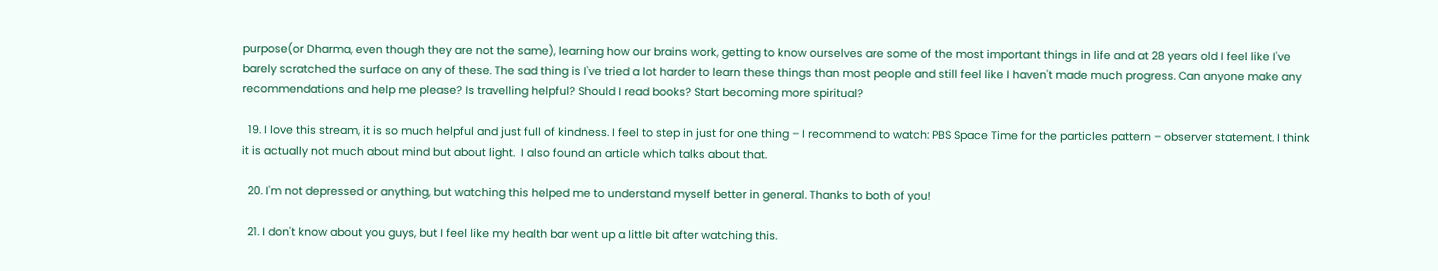purpose(or Dharma, even though they are not the same), learning how our brains work, getting to know ourselves are some of the most important things in life and at 28 years old I feel like I've barely scratched the surface on any of these. The sad thing is I've tried a lot harder to learn these things than most people and still feel like I haven't made much progress. Can anyone make any recommendations and help me please? Is travelling helpful? Should I read books? Start becoming more spiritual?

  19. I love this stream, it is so much helpful and just full of kindness. I feel to step in just for one thing – I recommend to watch: PBS Space Time for the particles pattern – observer statement. I think it is actually not much about mind but about light.  I also found an article which talks about that.

  20. I'm not depressed or anything, but watching this helped me to understand myself better in general. Thanks to both of you!

  21. I don't know about you guys, but I feel like my health bar went up a little bit after watching this.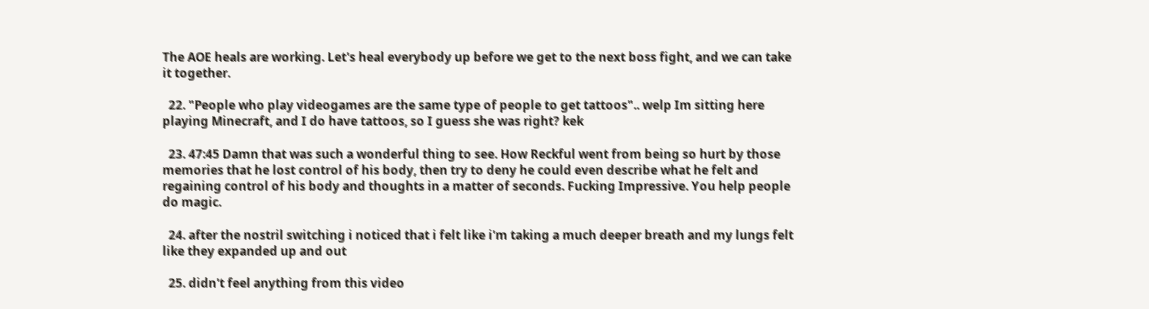The AOE heals are working. Let's heal everybody up before we get to the next boss fight, and we can take it together.

  22. "People who play videogames are the same type of people to get tattoos".. welp Im sitting here playing Minecraft, and I do have tattoos, so I guess she was right? kek

  23. 47:45 Damn that was such a wonderful thing to see. How Reckful went from being so hurt by those memories that he lost control of his body, then try to deny he could even describe what he felt and regaining control of his body and thoughts in a matter of seconds. Fucking Impressive. You help people do magic.

  24. after the nostril switching i noticed that i felt like i'm taking a much deeper breath and my lungs felt like they expanded up and out

  25. didn't feel anything from this video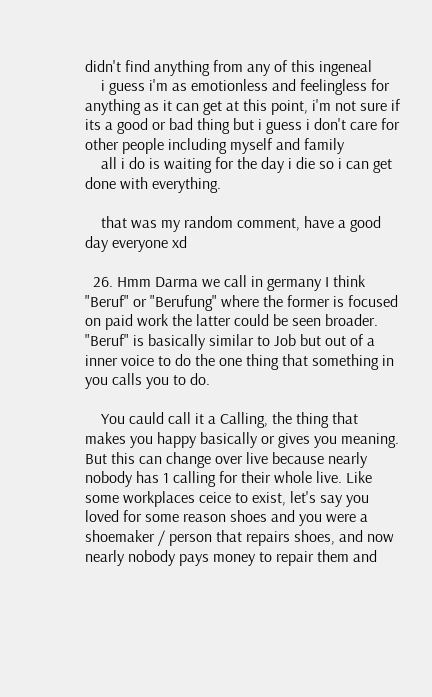didn't find anything from any of this ingeneal
    i guess i'm as emotionless and feelingless for anything as it can get at this point, i'm not sure if its a good or bad thing but i guess i don't care for other people including myself and family
    all i do is waiting for the day i die so i can get done with everything.

    that was my random comment, have a good day everyone xd

  26. Hmm Darma we call in germany I think "Beruf" or "Berufung" where the former is focused on paid work the latter could be seen broader. "Beruf" is basically similar to Job but out of a inner voice to do the one thing that something in you calls you to do.

    You cauld call it a Calling, the thing that makes you happy basically or gives you meaning. But this can change over live because nearly nobody has 1 calling for their whole live. Like some workplaces ceice to exist, let's say you loved for some reason shoes and you were a shoemaker / person that repairs shoes, and now nearly nobody pays money to repair them and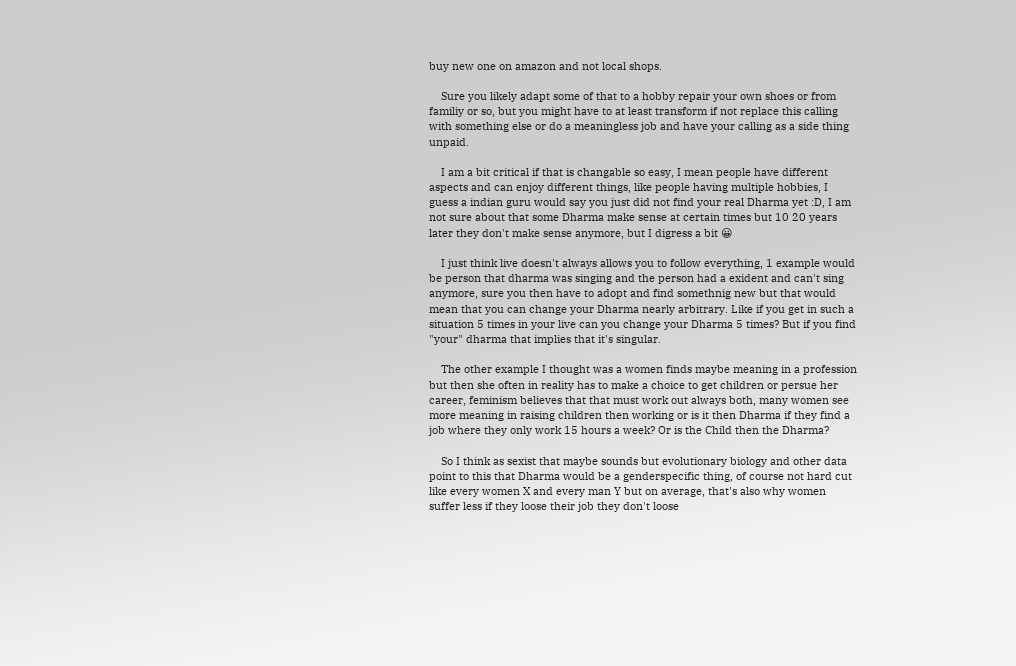buy new one on amazon and not local shops.

    Sure you likely adapt some of that to a hobby repair your own shoes or from familiy or so, but you might have to at least transform if not replace this calling with something else or do a meaningless job and have your calling as a side thing unpaid.

    I am a bit critical if that is changable so easy, I mean people have different aspects and can enjoy different things, like people having multiple hobbies, I guess a indian guru would say you just did not find your real Dharma yet :D, I am not sure about that some Dharma make sense at certain times but 10 20 years later they don't make sense anymore, but I digress a bit 😀

    I just think live doesn't always allows you to follow everything, 1 example would be person that dharma was singing and the person had a exident and can't sing anymore, sure you then have to adopt and find somethnig new but that would mean that you can change your Dharma nearly arbitrary. Like if you get in such a situation 5 times in your live can you change your Dharma 5 times? But if you find "your" dharma that implies that it's singular.

    The other example I thought was a women finds maybe meaning in a profession but then she often in reality has to make a choice to get children or persue her career, feminism believes that that must work out always both, many women see more meaning in raising children then working or is it then Dharma if they find a job where they only work 15 hours a week? Or is the Child then the Dharma?

    So I think as sexist that maybe sounds but evolutionary biology and other data point to this that Dharma would be a genderspecific thing, of course not hard cut like every women X and every man Y but on average, that's also why women suffer less if they loose their job they don't loose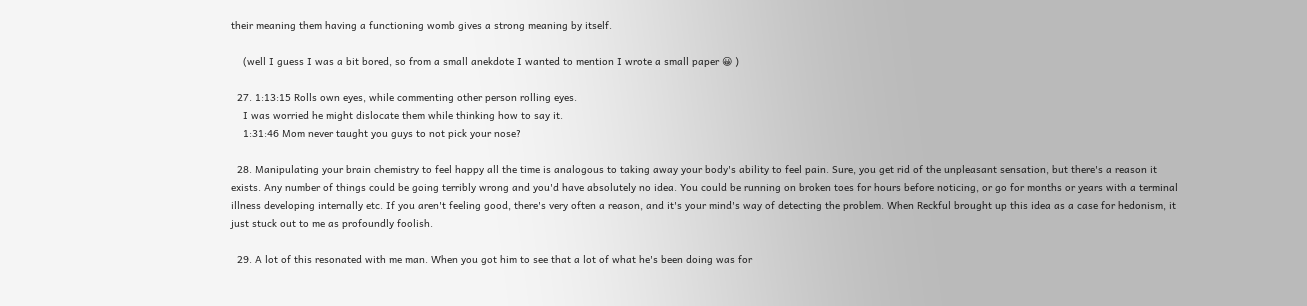their meaning them having a functioning womb gives a strong meaning by itself.

    (well I guess I was a bit bored, so from a small anekdote I wanted to mention I wrote a small paper 😀 )

  27. 1:13:15 Rolls own eyes, while commenting other person rolling eyes.
    I was worried he might dislocate them while thinking how to say it.
    1:31:46 Mom never taught you guys to not pick your nose?

  28. Manipulating your brain chemistry to feel happy all the time is analogous to taking away your body's ability to feel pain. Sure, you get rid of the unpleasant sensation, but there's a reason it exists. Any number of things could be going terribly wrong and you'd have absolutely no idea. You could be running on broken toes for hours before noticing, or go for months or years with a terminal illness developing internally etc. If you aren't feeling good, there's very often a reason, and it's your mind's way of detecting the problem. When Reckful brought up this idea as a case for hedonism, it just stuck out to me as profoundly foolish.

  29. A lot of this resonated with me man. When you got him to see that a lot of what he's been doing was for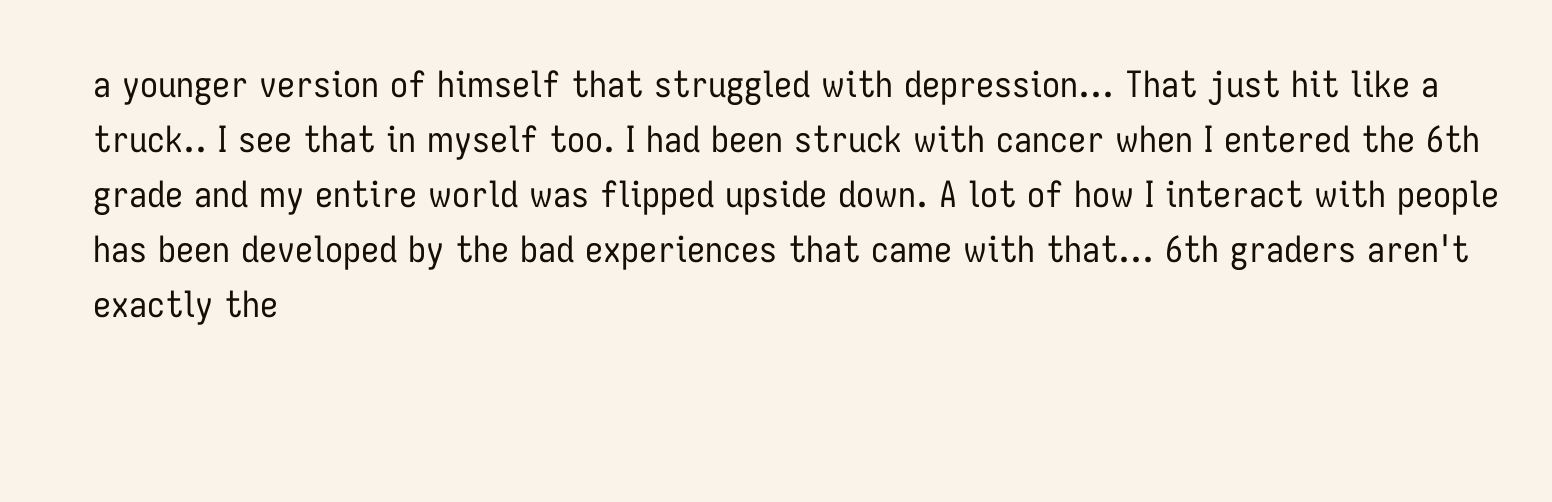a younger version of himself that struggled with depression… That just hit like a truck.. I see that in myself too. I had been struck with cancer when I entered the 6th grade and my entire world was flipped upside down. A lot of how I interact with people has been developed by the bad experiences that came with that… 6th graders aren't exactly the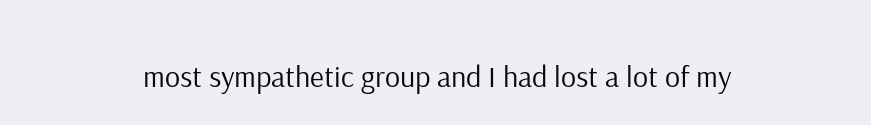most sympathetic group and I had lost a lot of my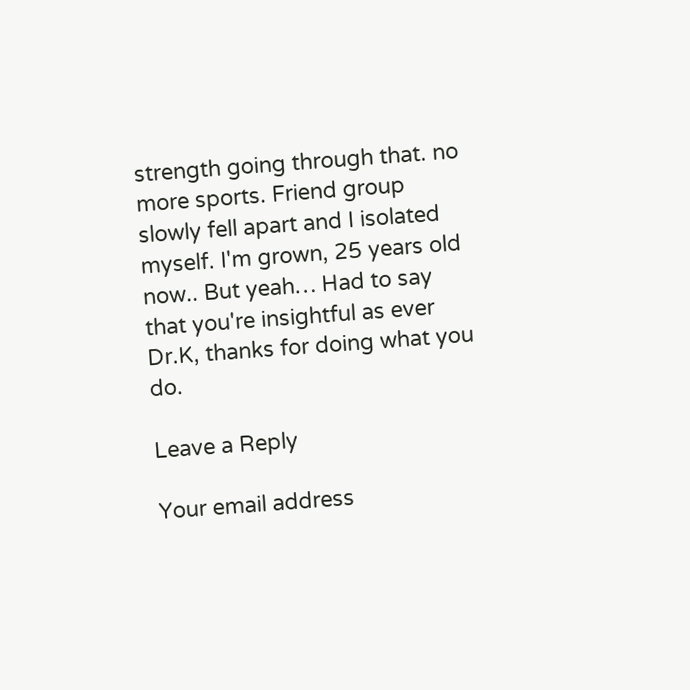strength going through that. no more sports. Friend group slowly fell apart and I isolated myself. I'm grown, 25 years old now.. But yeah… Had to say that you're insightful as ever Dr.K, thanks for doing what you do.

Leave a Reply

Your email address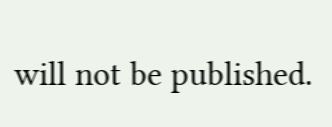will not be published.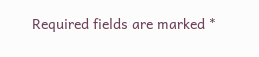Required fields are marked *